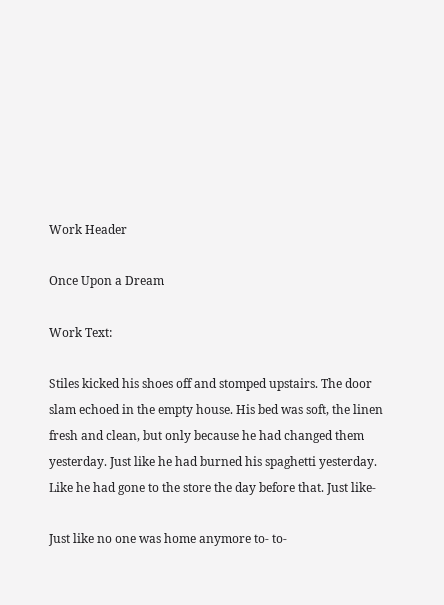Work Header

Once Upon a Dream

Work Text:

Stiles kicked his shoes off and stomped upstairs. The door slam echoed in the empty house. His bed was soft, the linen fresh and clean, but only because he had changed them yesterday. Just like he had burned his spaghetti yesterday. Like he had gone to the store the day before that. Just like-

Just like no one was home anymore to- to-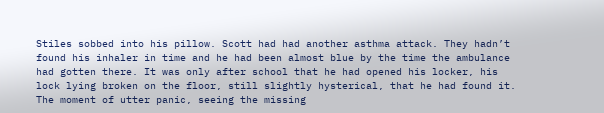Stiles sobbed into his pillow. Scott had had another asthma attack. They hadn’t found his inhaler in time and he had been almost blue by the time the ambulance had gotten there. It was only after school that he had opened his locker, his lock lying broken on the floor, still slightly hysterical, that he had found it. The moment of utter panic, seeing the missing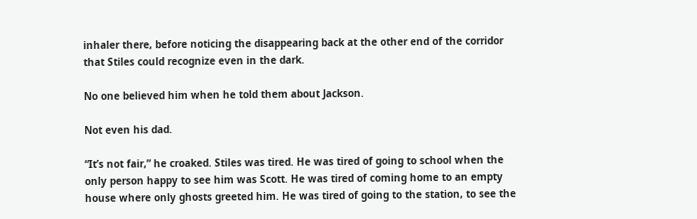inhaler there, before noticing the disappearing back at the other end of the corridor that Stiles could recognize even in the dark.

No one believed him when he told them about Jackson.

Not even his dad.

“It’s not fair,” he croaked. Stiles was tired. He was tired of going to school when the only person happy to see him was Scott. He was tired of coming home to an empty house where only ghosts greeted him. He was tired of going to the station, to see the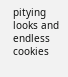pitying looks and endless cookies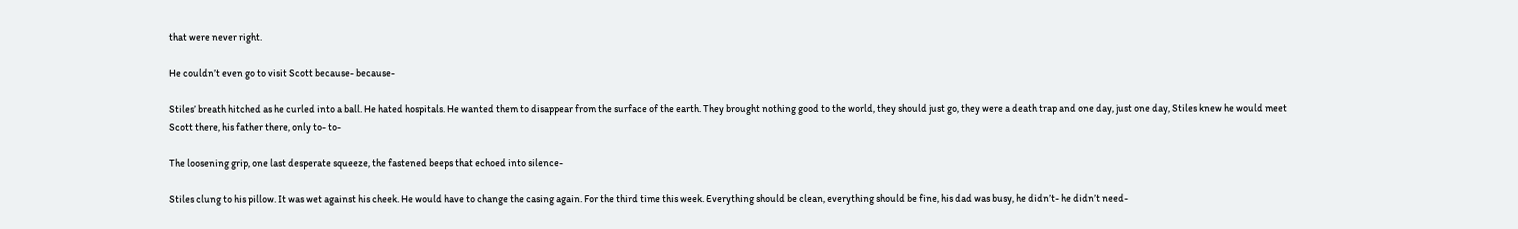that were never right.

He couldn’t even go to visit Scott because- because-

Stiles’ breath hitched as he curled into a ball. He hated hospitals. He wanted them to disappear from the surface of the earth. They brought nothing good to the world, they should just go, they were a death trap and one day, just one day, Stiles knew he would meet Scott there, his father there, only to- to-

The loosening grip, one last desperate squeeze, the fastened beeps that echoed into silence-

Stiles clung to his pillow. It was wet against his cheek. He would have to change the casing again. For the third time this week. Everything should be clean, everything should be fine, his dad was busy, he didn’t- he didn’t need-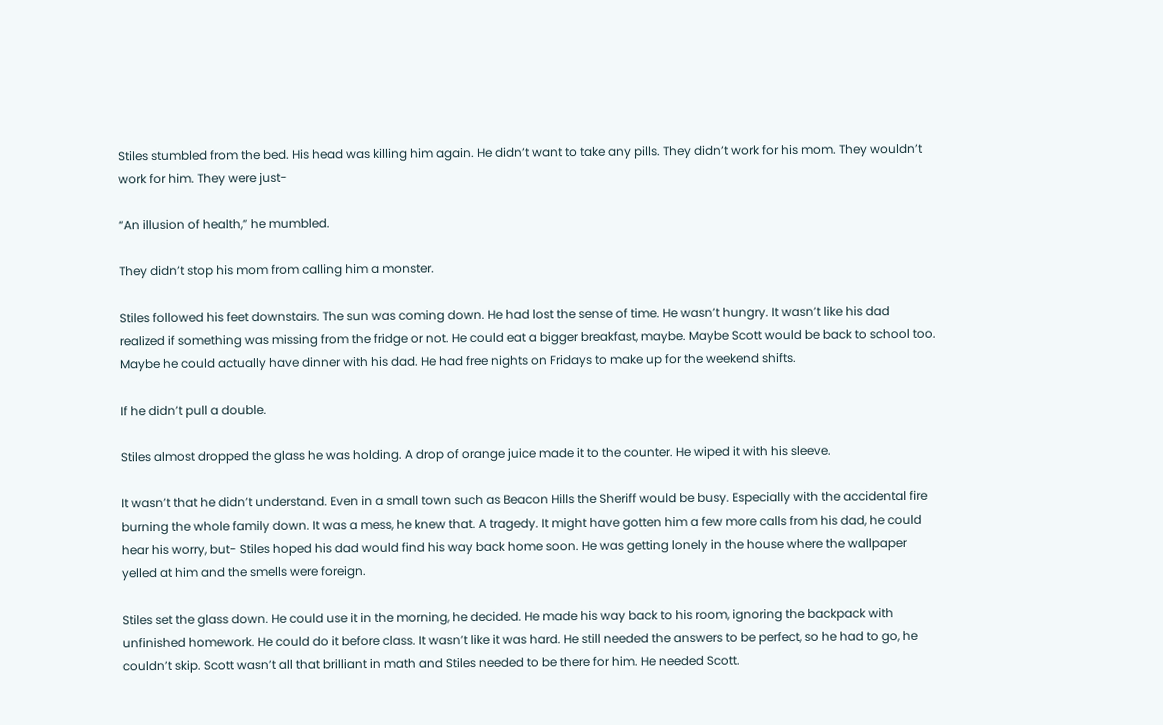Stiles stumbled from the bed. His head was killing him again. He didn’t want to take any pills. They didn’t work for his mom. They wouldn’t work for him. They were just-

“An illusion of health,” he mumbled.

They didn’t stop his mom from calling him a monster.

Stiles followed his feet downstairs. The sun was coming down. He had lost the sense of time. He wasn’t hungry. It wasn’t like his dad realized if something was missing from the fridge or not. He could eat a bigger breakfast, maybe. Maybe Scott would be back to school too. Maybe he could actually have dinner with his dad. He had free nights on Fridays to make up for the weekend shifts.

If he didn’t pull a double.

Stiles almost dropped the glass he was holding. A drop of orange juice made it to the counter. He wiped it with his sleeve.

It wasn’t that he didn’t understand. Even in a small town such as Beacon Hills the Sheriff would be busy. Especially with the accidental fire burning the whole family down. It was a mess, he knew that. A tragedy. It might have gotten him a few more calls from his dad, he could hear his worry, but- Stiles hoped his dad would find his way back home soon. He was getting lonely in the house where the wallpaper yelled at him and the smells were foreign.

Stiles set the glass down. He could use it in the morning, he decided. He made his way back to his room, ignoring the backpack with unfinished homework. He could do it before class. It wasn’t like it was hard. He still needed the answers to be perfect, so he had to go, he couldn’t skip. Scott wasn’t all that brilliant in math and Stiles needed to be there for him. He needed Scott.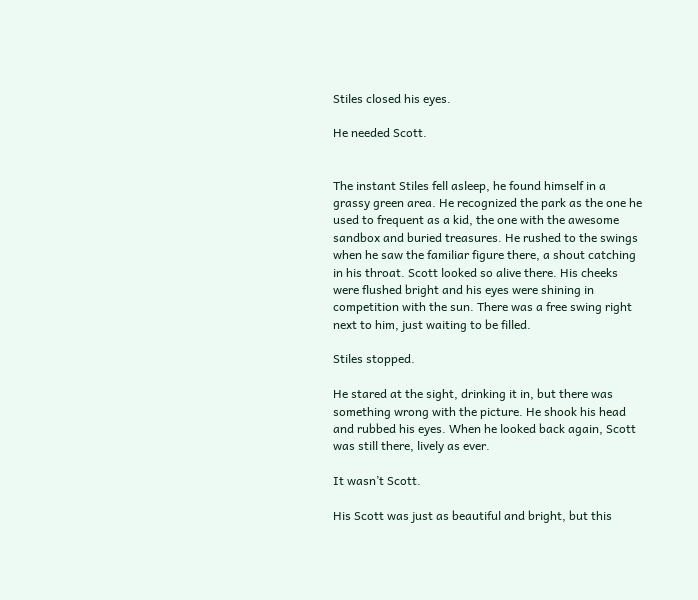Stiles closed his eyes.

He needed Scott.


The instant Stiles fell asleep, he found himself in a grassy green area. He recognized the park as the one he used to frequent as a kid, the one with the awesome sandbox and buried treasures. He rushed to the swings when he saw the familiar figure there, a shout catching in his throat. Scott looked so alive there. His cheeks were flushed bright and his eyes were shining in competition with the sun. There was a free swing right next to him, just waiting to be filled.

Stiles stopped.

He stared at the sight, drinking it in, but there was something wrong with the picture. He shook his head and rubbed his eyes. When he looked back again, Scott was still there, lively as ever.

It wasn’t Scott.

His Scott was just as beautiful and bright, but this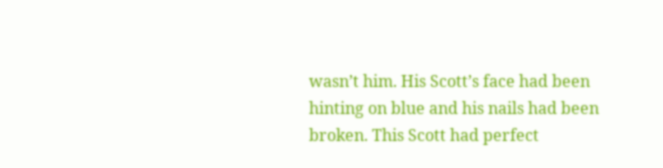wasn’t him. His Scott’s face had been hinting on blue and his nails had been broken. This Scott had perfect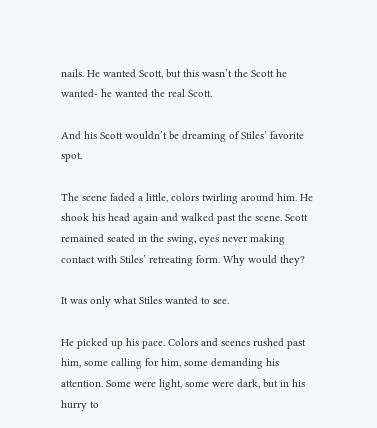nails. He wanted Scott, but this wasn’t the Scott he wanted- he wanted the real Scott.

And his Scott wouldn’t be dreaming of Stiles’ favorite spot.

The scene faded a little, colors twirling around him. He shook his head again and walked past the scene. Scott remained seated in the swing, eyes never making contact with Stiles’ retreating form. Why would they?

It was only what Stiles wanted to see.

He picked up his pace. Colors and scenes rushed past him, some calling for him, some demanding his attention. Some were light, some were dark, but in his hurry to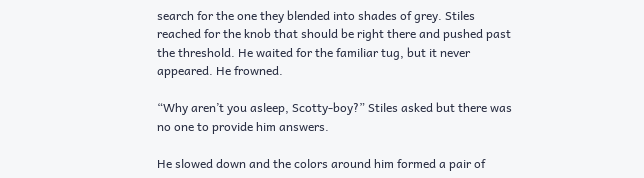search for the one they blended into shades of grey. Stiles reached for the knob that should be right there and pushed past the threshold. He waited for the familiar tug, but it never appeared. He frowned.

“Why aren’t you asleep, Scotty-boy?” Stiles asked but there was no one to provide him answers.

He slowed down and the colors around him formed a pair of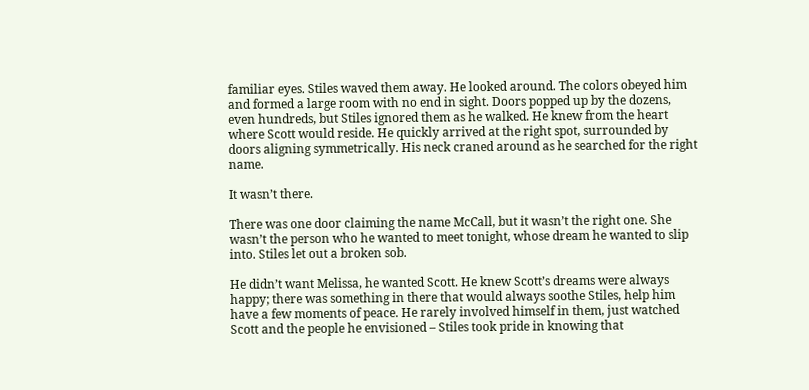familiar eyes. Stiles waved them away. He looked around. The colors obeyed him and formed a large room with no end in sight. Doors popped up by the dozens, even hundreds, but Stiles ignored them as he walked. He knew from the heart where Scott would reside. He quickly arrived at the right spot, surrounded by doors aligning symmetrically. His neck craned around as he searched for the right name.

It wasn’t there.

There was one door claiming the name McCall, but it wasn’t the right one. She wasn’t the person who he wanted to meet tonight, whose dream he wanted to slip into. Stiles let out a broken sob.

He didn’t want Melissa, he wanted Scott. He knew Scott’s dreams were always happy; there was something in there that would always soothe Stiles, help him have a few moments of peace. He rarely involved himself in them, just watched Scott and the people he envisioned – Stiles took pride in knowing that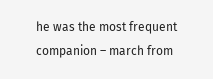he was the most frequent companion – march from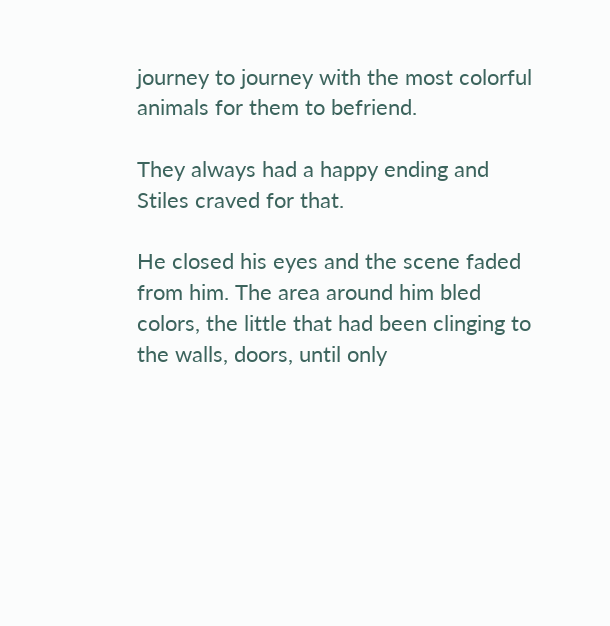journey to journey with the most colorful animals for them to befriend.

They always had a happy ending and Stiles craved for that.

He closed his eyes and the scene faded from him. The area around him bled colors, the little that had been clinging to the walls, doors, until only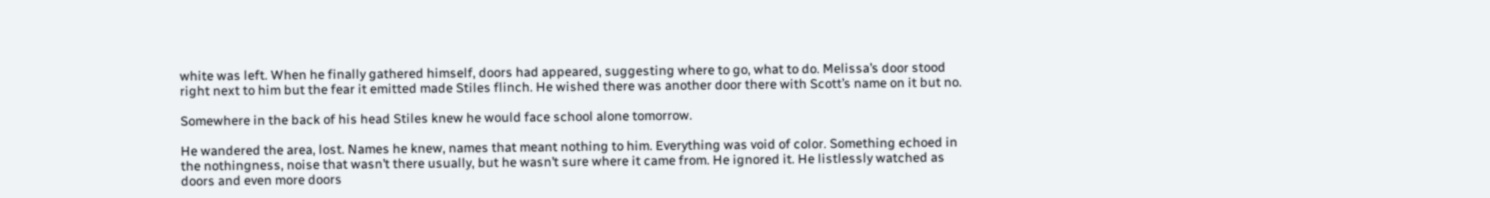white was left. When he finally gathered himself, doors had appeared, suggesting where to go, what to do. Melissa’s door stood right next to him but the fear it emitted made Stiles flinch. He wished there was another door there with Scott’s name on it but no.

Somewhere in the back of his head Stiles knew he would face school alone tomorrow.

He wandered the area, lost. Names he knew, names that meant nothing to him. Everything was void of color. Something echoed in the nothingness, noise that wasn’t there usually, but he wasn’t sure where it came from. He ignored it. He listlessly watched as doors and even more doors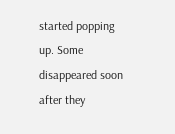started popping up. Some disappeared soon after they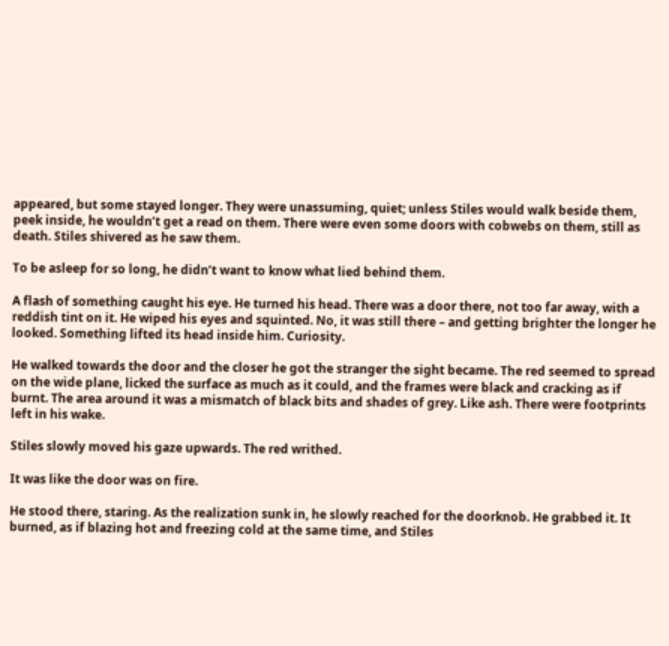appeared, but some stayed longer. They were unassuming, quiet; unless Stiles would walk beside them, peek inside, he wouldn’t get a read on them. There were even some doors with cobwebs on them, still as death. Stiles shivered as he saw them.

To be asleep for so long, he didn’t want to know what lied behind them.

A flash of something caught his eye. He turned his head. There was a door there, not too far away, with a reddish tint on it. He wiped his eyes and squinted. No, it was still there – and getting brighter the longer he looked. Something lifted its head inside him. Curiosity.

He walked towards the door and the closer he got the stranger the sight became. The red seemed to spread on the wide plane, licked the surface as much as it could, and the frames were black and cracking as if burnt. The area around it was a mismatch of black bits and shades of grey. Like ash. There were footprints left in his wake.

Stiles slowly moved his gaze upwards. The red writhed.

It was like the door was on fire.

He stood there, staring. As the realization sunk in, he slowly reached for the doorknob. He grabbed it. It burned, as if blazing hot and freezing cold at the same time, and Stiles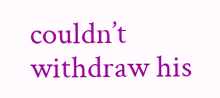couldn’t withdraw his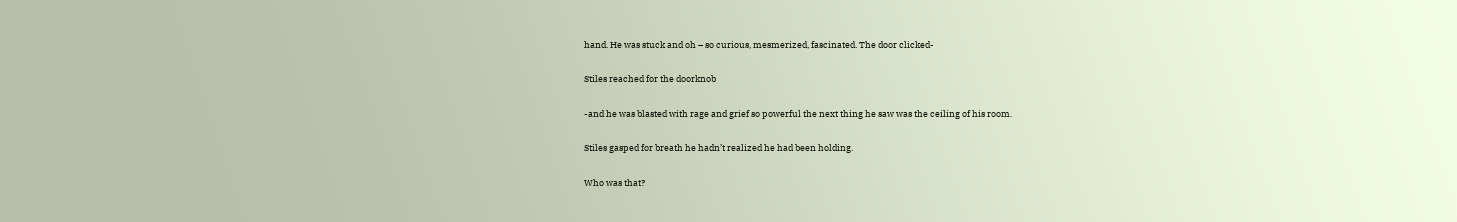hand. He was stuck and oh – so curious, mesmerized, fascinated. The door clicked-

Stiles reached for the doorknob

-and he was blasted with rage and grief so powerful the next thing he saw was the ceiling of his room.

Stiles gasped for breath he hadn’t realized he had been holding.

Who was that?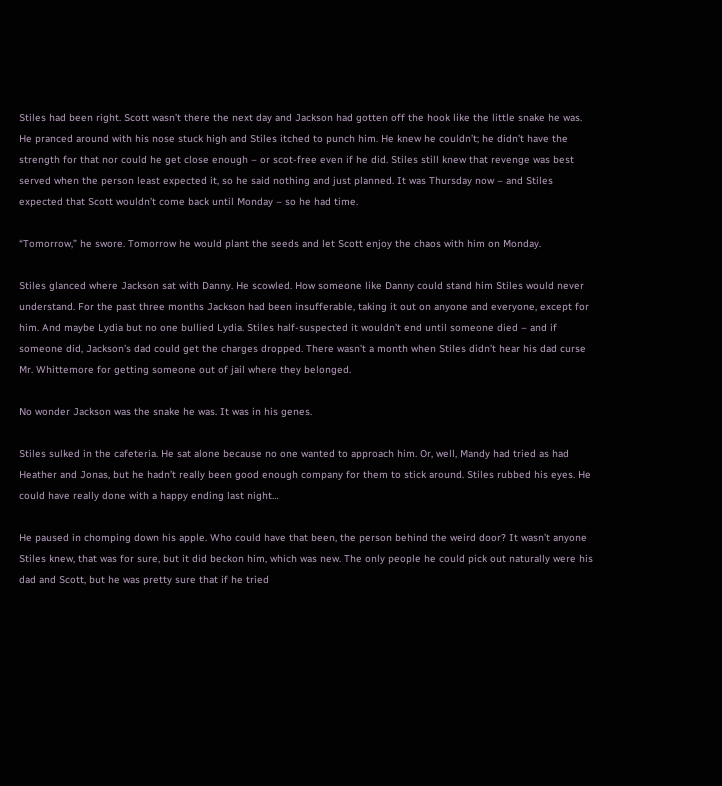Stiles had been right. Scott wasn’t there the next day and Jackson had gotten off the hook like the little snake he was. He pranced around with his nose stuck high and Stiles itched to punch him. He knew he couldn’t; he didn’t have the strength for that nor could he get close enough – or scot-free even if he did. Stiles still knew that revenge was best served when the person least expected it, so he said nothing and just planned. It was Thursday now – and Stiles expected that Scott wouldn’t come back until Monday – so he had time.

“Tomorrow,” he swore. Tomorrow he would plant the seeds and let Scott enjoy the chaos with him on Monday.

Stiles glanced where Jackson sat with Danny. He scowled. How someone like Danny could stand him Stiles would never understand. For the past three months Jackson had been insufferable, taking it out on anyone and everyone, except for him. And maybe Lydia but no one bullied Lydia. Stiles half-suspected it wouldn’t end until someone died – and if someone did, Jackson’s dad could get the charges dropped. There wasn’t a month when Stiles didn’t hear his dad curse Mr. Whittemore for getting someone out of jail where they belonged.

No wonder Jackson was the snake he was. It was in his genes.

Stiles sulked in the cafeteria. He sat alone because no one wanted to approach him. Or, well, Mandy had tried as had Heather and Jonas, but he hadn’t really been good enough company for them to stick around. Stiles rubbed his eyes. He could have really done with a happy ending last night…

He paused in chomping down his apple. Who could have that been, the person behind the weird door? It wasn’t anyone Stiles knew, that was for sure, but it did beckon him, which was new. The only people he could pick out naturally were his dad and Scott, but he was pretty sure that if he tried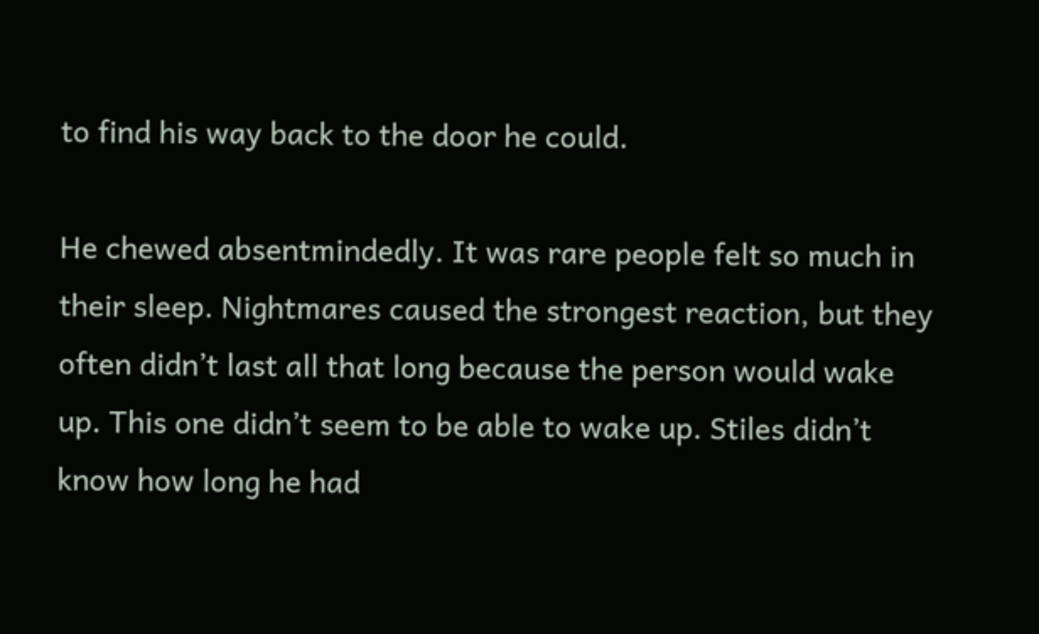to find his way back to the door he could.

He chewed absentmindedly. It was rare people felt so much in their sleep. Nightmares caused the strongest reaction, but they often didn’t last all that long because the person would wake up. This one didn’t seem to be able to wake up. Stiles didn’t know how long he had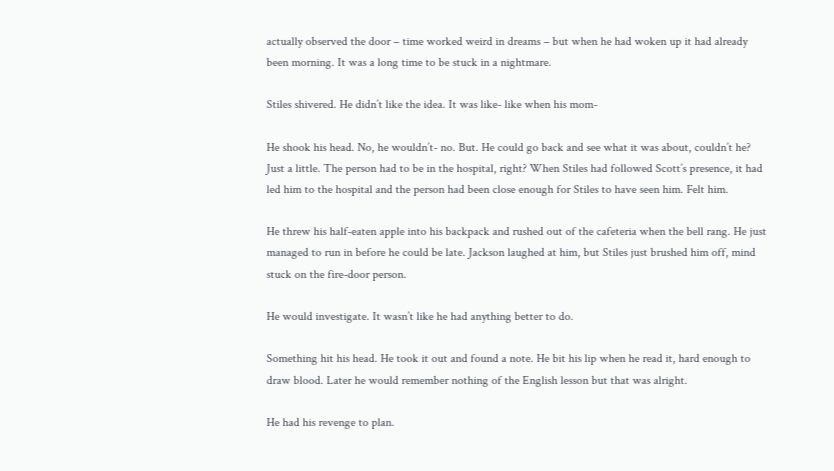actually observed the door – time worked weird in dreams – but when he had woken up it had already been morning. It was a long time to be stuck in a nightmare.

Stiles shivered. He didn’t like the idea. It was like- like when his mom-

He shook his head. No, he wouldn’t- no. But. He could go back and see what it was about, couldn’t he? Just a little. The person had to be in the hospital, right? When Stiles had followed Scott’s presence, it had led him to the hospital and the person had been close enough for Stiles to have seen him. Felt him.

He threw his half-eaten apple into his backpack and rushed out of the cafeteria when the bell rang. He just managed to run in before he could be late. Jackson laughed at him, but Stiles just brushed him off, mind stuck on the fire-door person.

He would investigate. It wasn’t like he had anything better to do.

Something hit his head. He took it out and found a note. He bit his lip when he read it, hard enough to draw blood. Later he would remember nothing of the English lesson but that was alright.

He had his revenge to plan.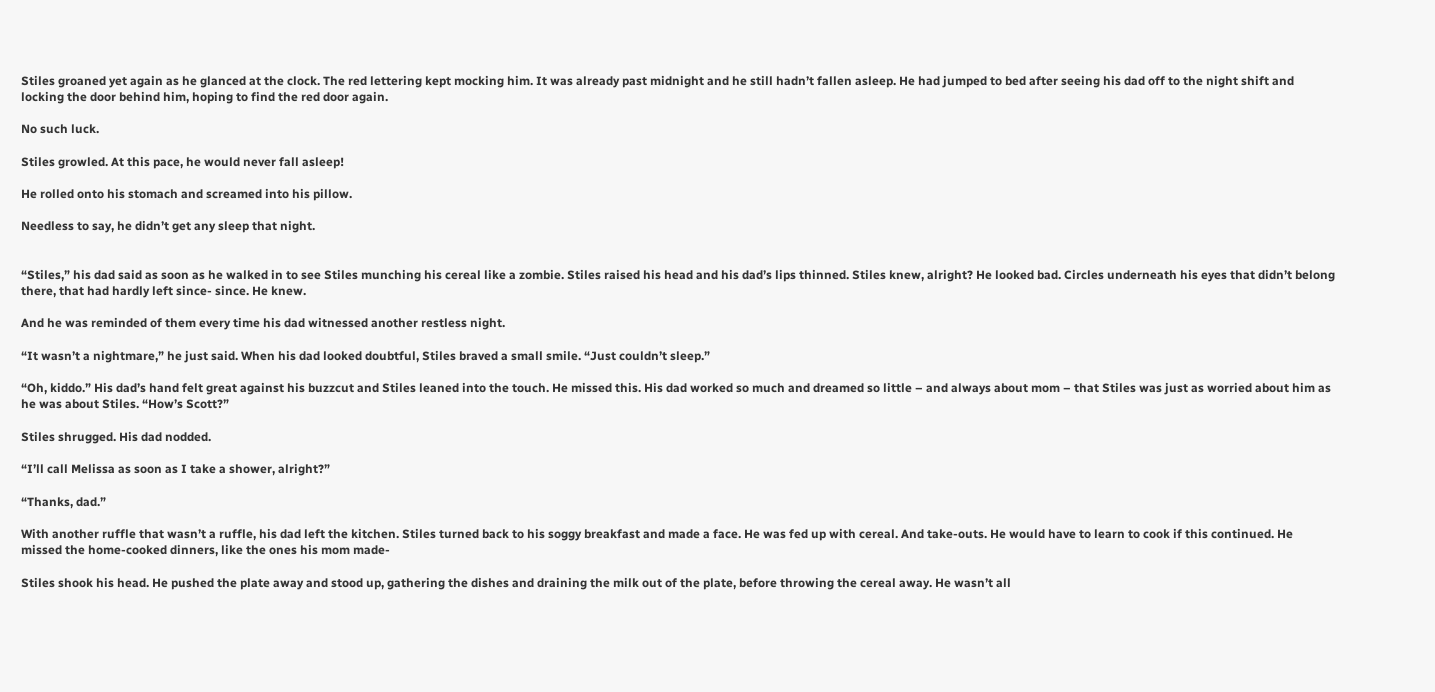Stiles groaned yet again as he glanced at the clock. The red lettering kept mocking him. It was already past midnight and he still hadn’t fallen asleep. He had jumped to bed after seeing his dad off to the night shift and locking the door behind him, hoping to find the red door again.

No such luck.

Stiles growled. At this pace, he would never fall asleep!

He rolled onto his stomach and screamed into his pillow.

Needless to say, he didn’t get any sleep that night.


“Stiles,” his dad said as soon as he walked in to see Stiles munching his cereal like a zombie. Stiles raised his head and his dad’s lips thinned. Stiles knew, alright? He looked bad. Circles underneath his eyes that didn’t belong there, that had hardly left since- since. He knew.

And he was reminded of them every time his dad witnessed another restless night.

“It wasn’t a nightmare,” he just said. When his dad looked doubtful, Stiles braved a small smile. “Just couldn’t sleep.”

“Oh, kiddo.” His dad’s hand felt great against his buzzcut and Stiles leaned into the touch. He missed this. His dad worked so much and dreamed so little – and always about mom – that Stiles was just as worried about him as he was about Stiles. “How’s Scott?”

Stiles shrugged. His dad nodded.

“I’ll call Melissa as soon as I take a shower, alright?”

“Thanks, dad.”

With another ruffle that wasn’t a ruffle, his dad left the kitchen. Stiles turned back to his soggy breakfast and made a face. He was fed up with cereal. And take-outs. He would have to learn to cook if this continued. He missed the home-cooked dinners, like the ones his mom made-

Stiles shook his head. He pushed the plate away and stood up, gathering the dishes and draining the milk out of the plate, before throwing the cereal away. He wasn’t all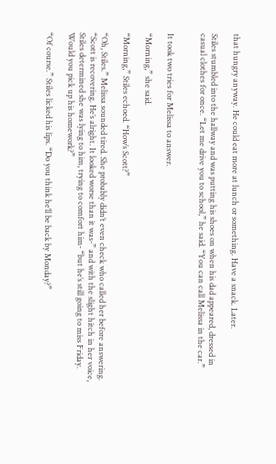that hungry anyway. He could eat more at lunch or something. Have a snack. Later.

Stiles stumbled into the hallway and was putting his shoes on when his dad appeared, dressed in casual clothes for once. “Let me drive you to school,” he said. “You can call Melissa in the car.”


It took two tries for Melissa to answer.

“Morning,” she said.

“Morning,” Stiles echoed. “How’s Scott?”

“Oh, Stiles.” Melissa sounded tired. She probably didn’t even check who called her before answering. “Scott is recovering. He’s alright. It looked worse than it was-” and with the slight hitch in her voice, Stiles determined she was lying to him, trying to comfort him- “but he’s still going to miss Friday. Would you pick up his homework?”

“Of course.” Stiles licked his lips. “Do you think he’ll be back by Monday?”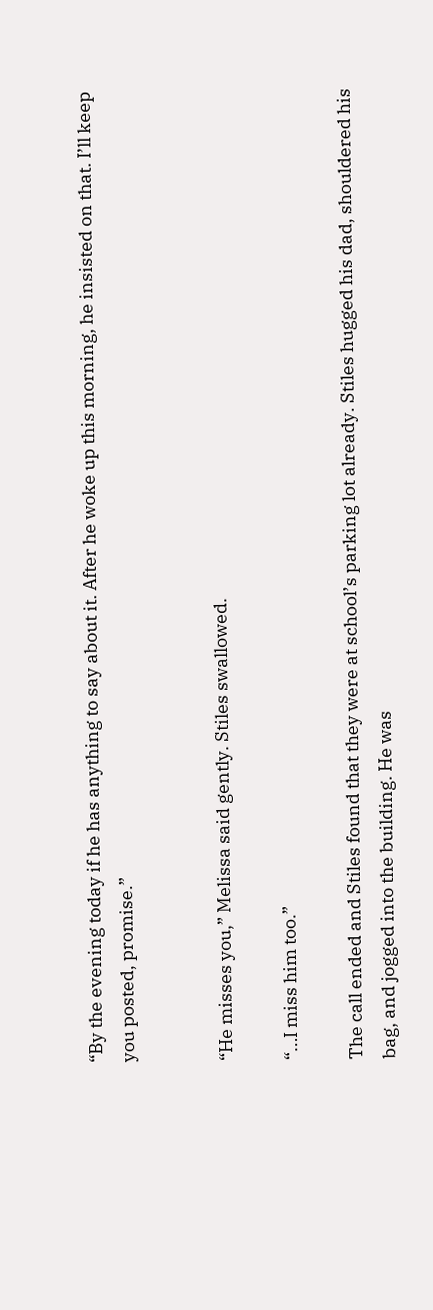“By the evening today if he has anything to say about it. After he woke up this morning, he insisted on that. I’ll keep you posted, promise.”


“He misses you,” Melissa said gently. Stiles swallowed.

“…I miss him too.”

The call ended and Stiles found that they were at school’s parking lot already. Stiles hugged his dad, shouldered his bag, and jogged into the building. He was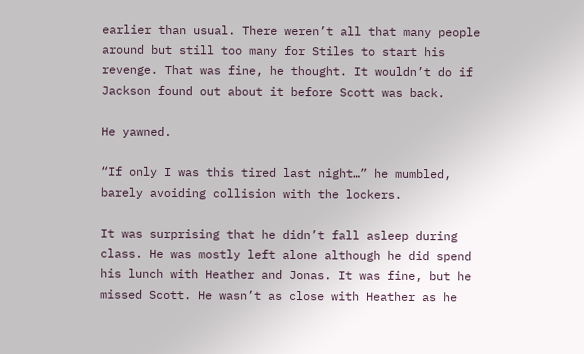earlier than usual. There weren’t all that many people around but still too many for Stiles to start his revenge. That was fine, he thought. It wouldn’t do if Jackson found out about it before Scott was back.

He yawned.

“If only I was this tired last night…” he mumbled, barely avoiding collision with the lockers.

It was surprising that he didn’t fall asleep during class. He was mostly left alone although he did spend his lunch with Heather and Jonas. It was fine, but he missed Scott. He wasn’t as close with Heather as he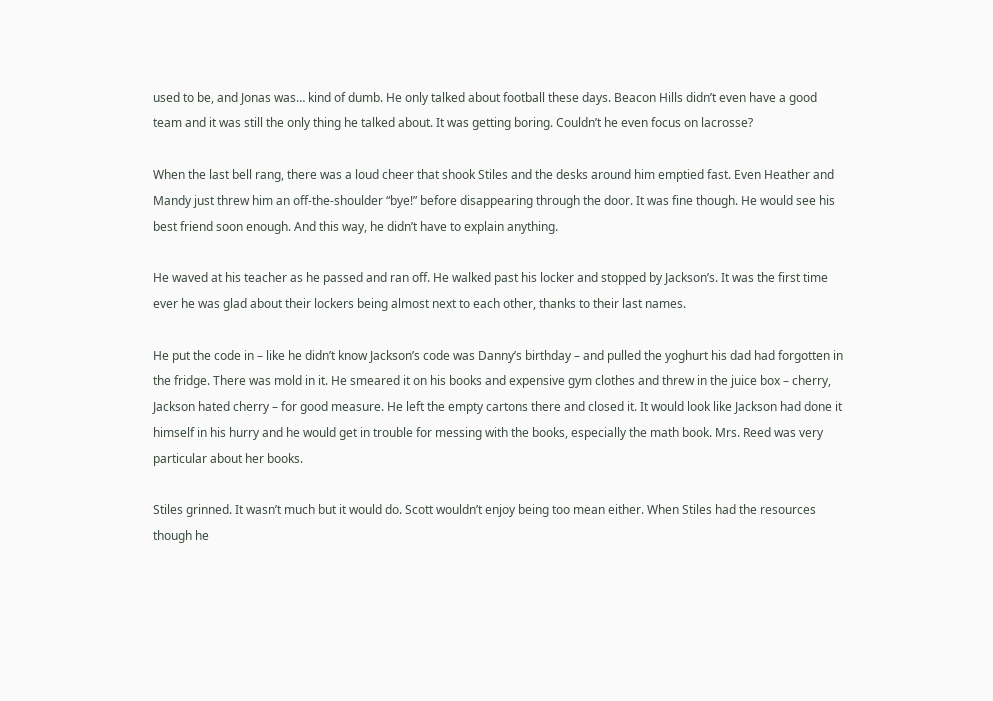used to be, and Jonas was… kind of dumb. He only talked about football these days. Beacon Hills didn’t even have a good team and it was still the only thing he talked about. It was getting boring. Couldn’t he even focus on lacrosse?

When the last bell rang, there was a loud cheer that shook Stiles and the desks around him emptied fast. Even Heather and Mandy just threw him an off-the-shoulder “bye!” before disappearing through the door. It was fine though. He would see his best friend soon enough. And this way, he didn’t have to explain anything.

He waved at his teacher as he passed and ran off. He walked past his locker and stopped by Jackson’s. It was the first time ever he was glad about their lockers being almost next to each other, thanks to their last names.

He put the code in – like he didn’t know Jackson’s code was Danny’s birthday – and pulled the yoghurt his dad had forgotten in the fridge. There was mold in it. He smeared it on his books and expensive gym clothes and threw in the juice box – cherry, Jackson hated cherry – for good measure. He left the empty cartons there and closed it. It would look like Jackson had done it himself in his hurry and he would get in trouble for messing with the books, especially the math book. Mrs. Reed was very particular about her books.

Stiles grinned. It wasn’t much but it would do. Scott wouldn’t enjoy being too mean either. When Stiles had the resources though he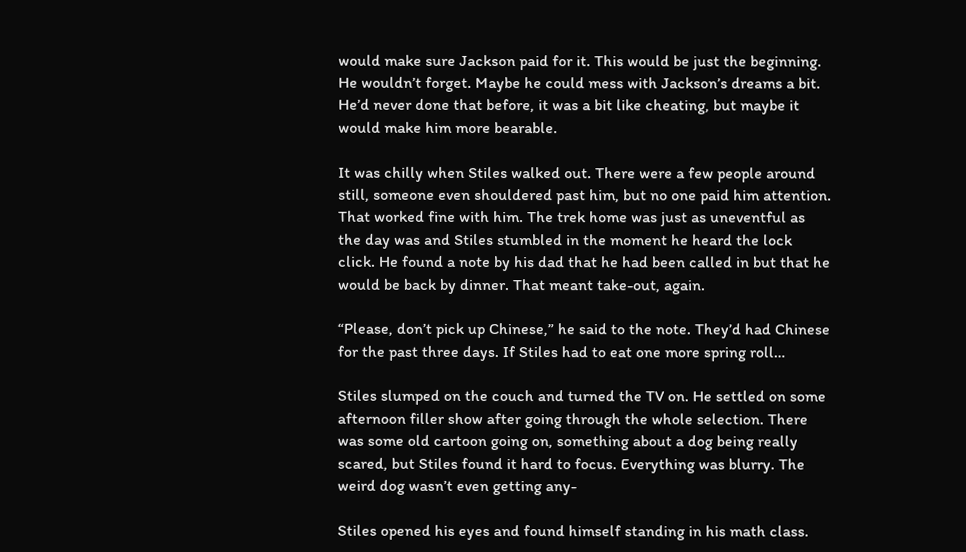would make sure Jackson paid for it. This would be just the beginning. He wouldn’t forget. Maybe he could mess with Jackson’s dreams a bit. He’d never done that before, it was a bit like cheating, but maybe it would make him more bearable.

It was chilly when Stiles walked out. There were a few people around still, someone even shouldered past him, but no one paid him attention. That worked fine with him. The trek home was just as uneventful as the day was and Stiles stumbled in the moment he heard the lock click. He found a note by his dad that he had been called in but that he would be back by dinner. That meant take-out, again.

“Please, don’t pick up Chinese,” he said to the note. They’d had Chinese for the past three days. If Stiles had to eat one more spring roll…

Stiles slumped on the couch and turned the TV on. He settled on some afternoon filler show after going through the whole selection. There was some old cartoon going on, something about a dog being really scared, but Stiles found it hard to focus. Everything was blurry. The weird dog wasn’t even getting any-

Stiles opened his eyes and found himself standing in his math class.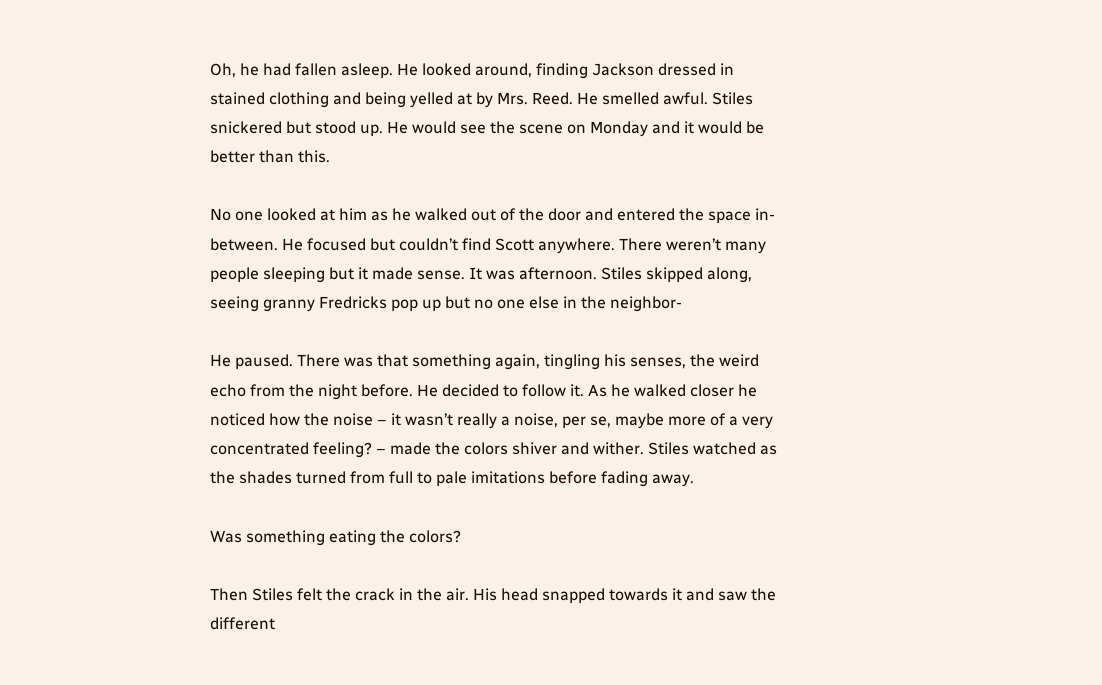Oh, he had fallen asleep. He looked around, finding Jackson dressed in stained clothing and being yelled at by Mrs. Reed. He smelled awful. Stiles snickered but stood up. He would see the scene on Monday and it would be better than this.

No one looked at him as he walked out of the door and entered the space in-between. He focused but couldn’t find Scott anywhere. There weren’t many people sleeping but it made sense. It was afternoon. Stiles skipped along, seeing granny Fredricks pop up but no one else in the neighbor-

He paused. There was that something again, tingling his senses, the weird echo from the night before. He decided to follow it. As he walked closer he noticed how the noise – it wasn’t really a noise, per se, maybe more of a very concentrated feeling? – made the colors shiver and wither. Stiles watched as the shades turned from full to pale imitations before fading away.

Was something eating the colors?

Then Stiles felt the crack in the air. His head snapped towards it and saw the different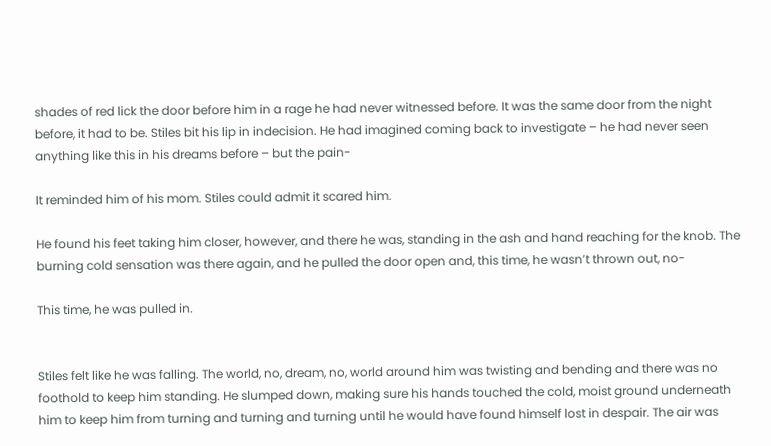shades of red lick the door before him in a rage he had never witnessed before. It was the same door from the night before, it had to be. Stiles bit his lip in indecision. He had imagined coming back to investigate – he had never seen anything like this in his dreams before – but the pain-

It reminded him of his mom. Stiles could admit it scared him.

He found his feet taking him closer, however, and there he was, standing in the ash and hand reaching for the knob. The burning cold sensation was there again, and he pulled the door open and, this time, he wasn’t thrown out, no-

This time, he was pulled in.


Stiles felt like he was falling. The world, no, dream, no, world around him was twisting and bending and there was no foothold to keep him standing. He slumped down, making sure his hands touched the cold, moist ground underneath him to keep him from turning and turning and turning until he would have found himself lost in despair. The air was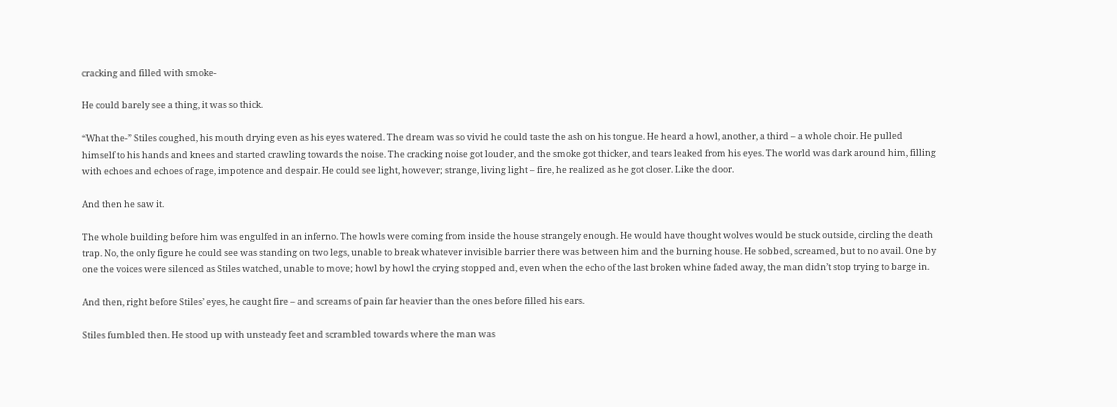cracking and filled with smoke-

He could barely see a thing, it was so thick.

“What the-” Stiles coughed, his mouth drying even as his eyes watered. The dream was so vivid he could taste the ash on his tongue. He heard a howl, another, a third – a whole choir. He pulled himself to his hands and knees and started crawling towards the noise. The cracking noise got louder, and the smoke got thicker, and tears leaked from his eyes. The world was dark around him, filling with echoes and echoes of rage, impotence and despair. He could see light, however; strange, living light – fire, he realized as he got closer. Like the door.

And then he saw it.

The whole building before him was engulfed in an inferno. The howls were coming from inside the house strangely enough. He would have thought wolves would be stuck outside, circling the death trap. No, the only figure he could see was standing on two legs, unable to break whatever invisible barrier there was between him and the burning house. He sobbed, screamed, but to no avail. One by one the voices were silenced as Stiles watched, unable to move; howl by howl the crying stopped and, even when the echo of the last broken whine faded away, the man didn’t stop trying to barge in.

And then, right before Stiles’ eyes, he caught fire – and screams of pain far heavier than the ones before filled his ears.

Stiles fumbled then. He stood up with unsteady feet and scrambled towards where the man was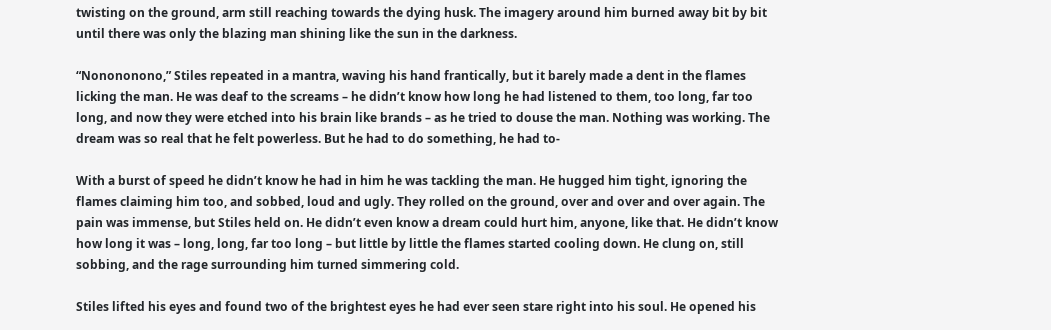twisting on the ground, arm still reaching towards the dying husk. The imagery around him burned away bit by bit until there was only the blazing man shining like the sun in the darkness.

“Nonononono,” Stiles repeated in a mantra, waving his hand frantically, but it barely made a dent in the flames licking the man. He was deaf to the screams – he didn’t know how long he had listened to them, too long, far too long, and now they were etched into his brain like brands – as he tried to douse the man. Nothing was working. The dream was so real that he felt powerless. But he had to do something, he had to-

With a burst of speed he didn’t know he had in him he was tackling the man. He hugged him tight, ignoring the flames claiming him too, and sobbed, loud and ugly. They rolled on the ground, over and over and over again. The pain was immense, but Stiles held on. He didn’t even know a dream could hurt him, anyone, like that. He didn’t know how long it was – long, long, far too long – but little by little the flames started cooling down. He clung on, still sobbing, and the rage surrounding him turned simmering cold.

Stiles lifted his eyes and found two of the brightest eyes he had ever seen stare right into his soul. He opened his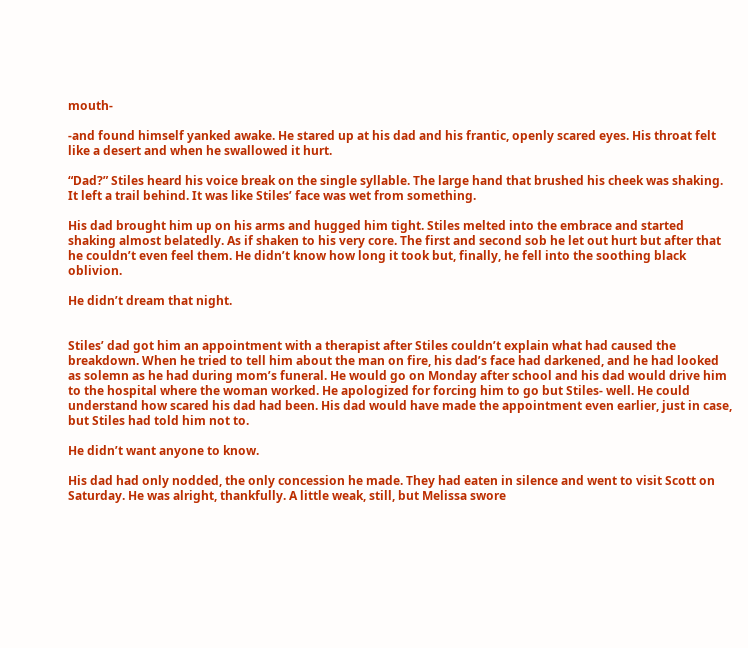mouth-

-and found himself yanked awake. He stared up at his dad and his frantic, openly scared eyes. His throat felt like a desert and when he swallowed it hurt.

“Dad?” Stiles heard his voice break on the single syllable. The large hand that brushed his cheek was shaking. It left a trail behind. It was like Stiles’ face was wet from something.

His dad brought him up on his arms and hugged him tight. Stiles melted into the embrace and started shaking almost belatedly. As if shaken to his very core. The first and second sob he let out hurt but after that he couldn’t even feel them. He didn’t know how long it took but, finally, he fell into the soothing black oblivion.

He didn’t dream that night.


Stiles’ dad got him an appointment with a therapist after Stiles couldn’t explain what had caused the breakdown. When he tried to tell him about the man on fire, his dad’s face had darkened, and he had looked as solemn as he had during mom’s funeral. He would go on Monday after school and his dad would drive him to the hospital where the woman worked. He apologized for forcing him to go but Stiles- well. He could understand how scared his dad had been. His dad would have made the appointment even earlier, just in case, but Stiles had told him not to.

He didn’t want anyone to know.

His dad had only nodded, the only concession he made. They had eaten in silence and went to visit Scott on Saturday. He was alright, thankfully. A little weak, still, but Melissa swore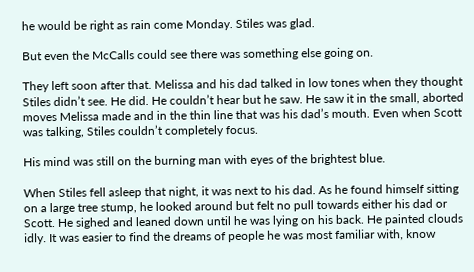he would be right as rain come Monday. Stiles was glad.

But even the McCalls could see there was something else going on.

They left soon after that. Melissa and his dad talked in low tones when they thought Stiles didn’t see. He did. He couldn’t hear but he saw. He saw it in the small, aborted moves Melissa made and in the thin line that was his dad’s mouth. Even when Scott was talking, Stiles couldn’t completely focus.

His mind was still on the burning man with eyes of the brightest blue.

When Stiles fell asleep that night, it was next to his dad. As he found himself sitting on a large tree stump, he looked around but felt no pull towards either his dad or Scott. He sighed and leaned down until he was lying on his back. He painted clouds idly. It was easier to find the dreams of people he was most familiar with, know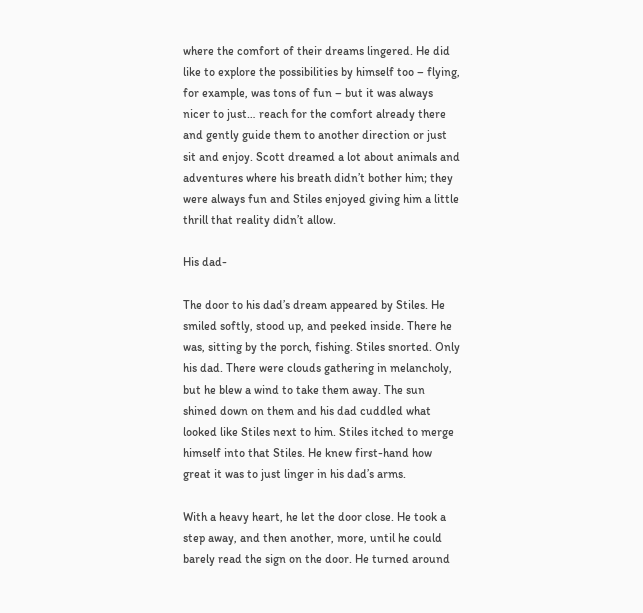where the comfort of their dreams lingered. He did like to explore the possibilities by himself too – flying, for example, was tons of fun – but it was always nicer to just… reach for the comfort already there and gently guide them to another direction or just sit and enjoy. Scott dreamed a lot about animals and adventures where his breath didn’t bother him; they were always fun and Stiles enjoyed giving him a little thrill that reality didn’t allow.

His dad-

The door to his dad’s dream appeared by Stiles. He smiled softly, stood up, and peeked inside. There he was, sitting by the porch, fishing. Stiles snorted. Only his dad. There were clouds gathering in melancholy, but he blew a wind to take them away. The sun shined down on them and his dad cuddled what looked like Stiles next to him. Stiles itched to merge himself into that Stiles. He knew first-hand how great it was to just linger in his dad’s arms.

With a heavy heart, he let the door close. He took a step away, and then another, more, until he could barely read the sign on the door. He turned around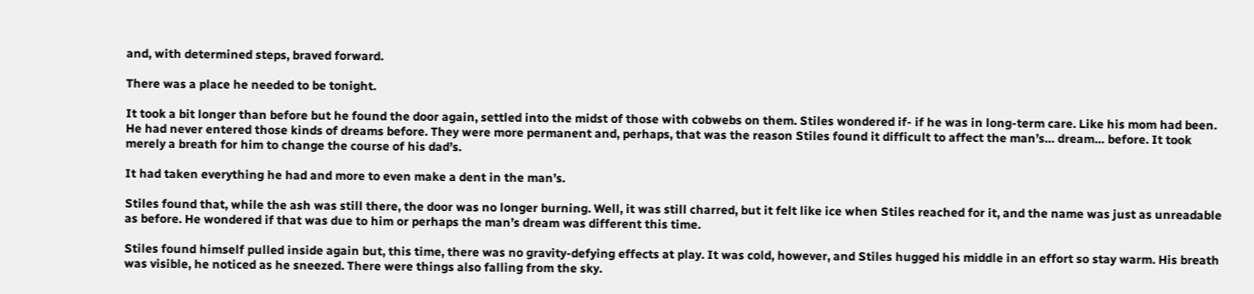and, with determined steps, braved forward.

There was a place he needed to be tonight.

It took a bit longer than before but he found the door again, settled into the midst of those with cobwebs on them. Stiles wondered if- if he was in long-term care. Like his mom had been. He had never entered those kinds of dreams before. They were more permanent and, perhaps, that was the reason Stiles found it difficult to affect the man’s… dream… before. It took merely a breath for him to change the course of his dad’s.

It had taken everything he had and more to even make a dent in the man’s.

Stiles found that, while the ash was still there, the door was no longer burning. Well, it was still charred, but it felt like ice when Stiles reached for it, and the name was just as unreadable as before. He wondered if that was due to him or perhaps the man’s dream was different this time.

Stiles found himself pulled inside again but, this time, there was no gravity-defying effects at play. It was cold, however, and Stiles hugged his middle in an effort so stay warm. His breath was visible, he noticed as he sneezed. There were things also falling from the sky.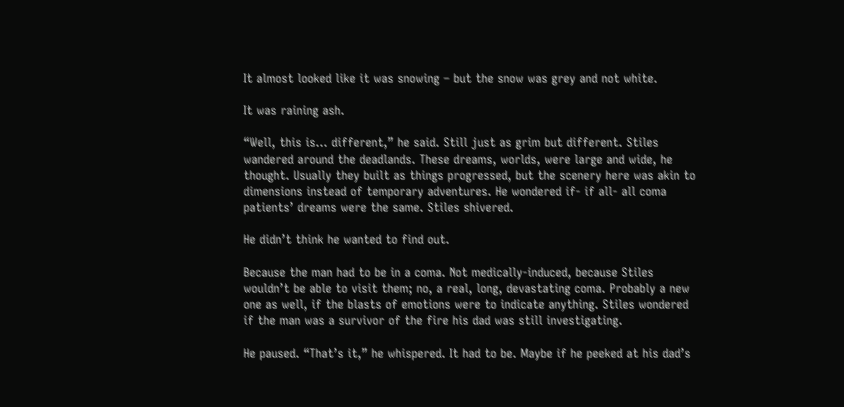It almost looked like it was snowing – but the snow was grey and not white.

It was raining ash.

“Well, this is… different,” he said. Still just as grim but different. Stiles wandered around the deadlands. These dreams, worlds, were large and wide, he thought. Usually they built as things progressed, but the scenery here was akin to dimensions instead of temporary adventures. He wondered if- if all- all coma patients’ dreams were the same. Stiles shivered.

He didn’t think he wanted to find out.

Because the man had to be in a coma. Not medically-induced, because Stiles wouldn’t be able to visit them; no, a real, long, devastating coma. Probably a new one as well, if the blasts of emotions were to indicate anything. Stiles wondered if the man was a survivor of the fire his dad was still investigating.

He paused. “That’s it,” he whispered. It had to be. Maybe if he peeked at his dad’s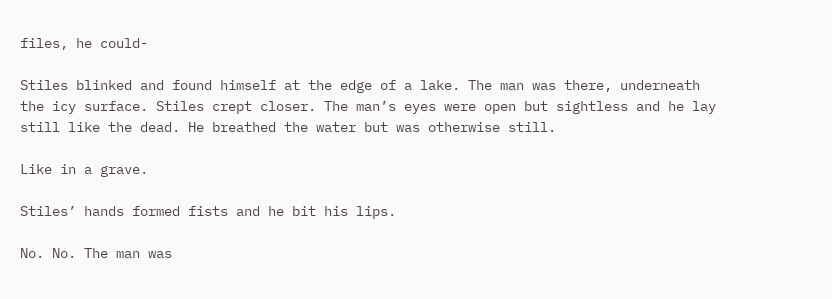files, he could-

Stiles blinked and found himself at the edge of a lake. The man was there, underneath the icy surface. Stiles crept closer. The man’s eyes were open but sightless and he lay still like the dead. He breathed the water but was otherwise still.

Like in a grave.

Stiles’ hands formed fists and he bit his lips.

No. No. The man was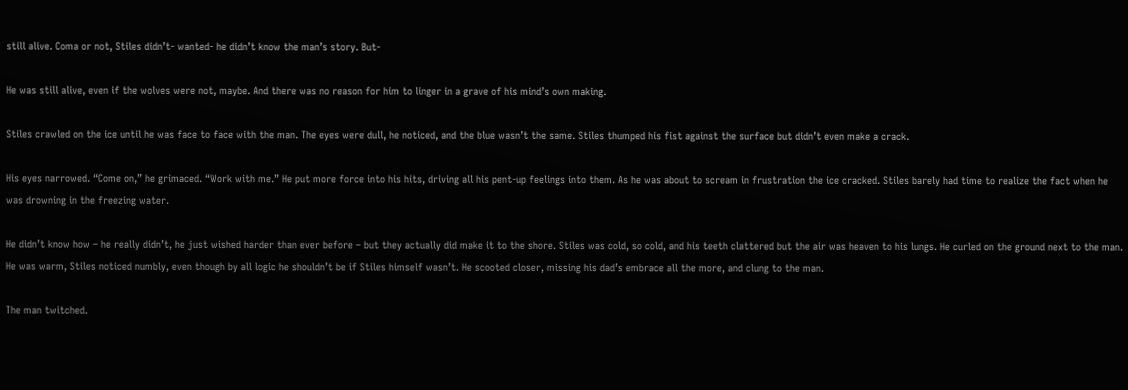still alive. Coma or not, Stiles didn’t- wanted- he didn’t know the man’s story. But-

He was still alive, even if the wolves were not, maybe. And there was no reason for him to linger in a grave of his mind’s own making.

Stiles crawled on the ice until he was face to face with the man. The eyes were dull, he noticed, and the blue wasn’t the same. Stiles thumped his fist against the surface but didn’t even make a crack.

His eyes narrowed. “Come on,” he grimaced. “Work with me.” He put more force into his hits, driving all his pent-up feelings into them. As he was about to scream in frustration the ice cracked. Stiles barely had time to realize the fact when he was drowning in the freezing water.

He didn’t know how – he really didn’t, he just wished harder than ever before – but they actually did make it to the shore. Stiles was cold, so cold, and his teeth clattered but the air was heaven to his lungs. He curled on the ground next to the man. He was warm, Stiles noticed numbly, even though by all logic he shouldn’t be if Stiles himself wasn’t. He scooted closer, missing his dad’s embrace all the more, and clung to the man.

The man twitched.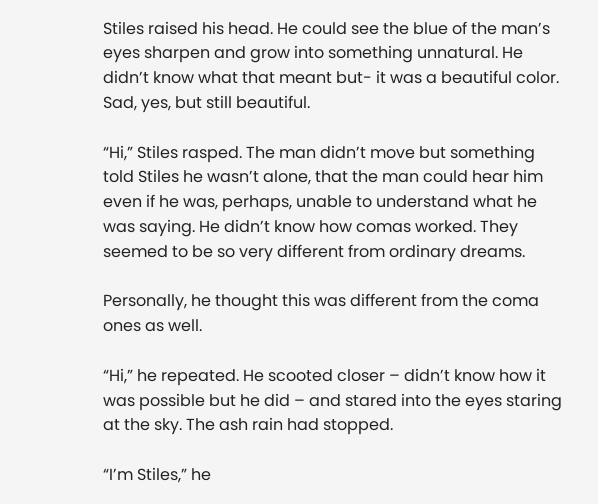Stiles raised his head. He could see the blue of the man’s eyes sharpen and grow into something unnatural. He didn’t know what that meant but- it was a beautiful color. Sad, yes, but still beautiful.

“Hi,” Stiles rasped. The man didn’t move but something told Stiles he wasn’t alone, that the man could hear him even if he was, perhaps, unable to understand what he was saying. He didn’t know how comas worked. They seemed to be so very different from ordinary dreams.

Personally, he thought this was different from the coma ones as well.

“Hi,” he repeated. He scooted closer – didn’t know how it was possible but he did – and stared into the eyes staring at the sky. The ash rain had stopped.

“I’m Stiles,” he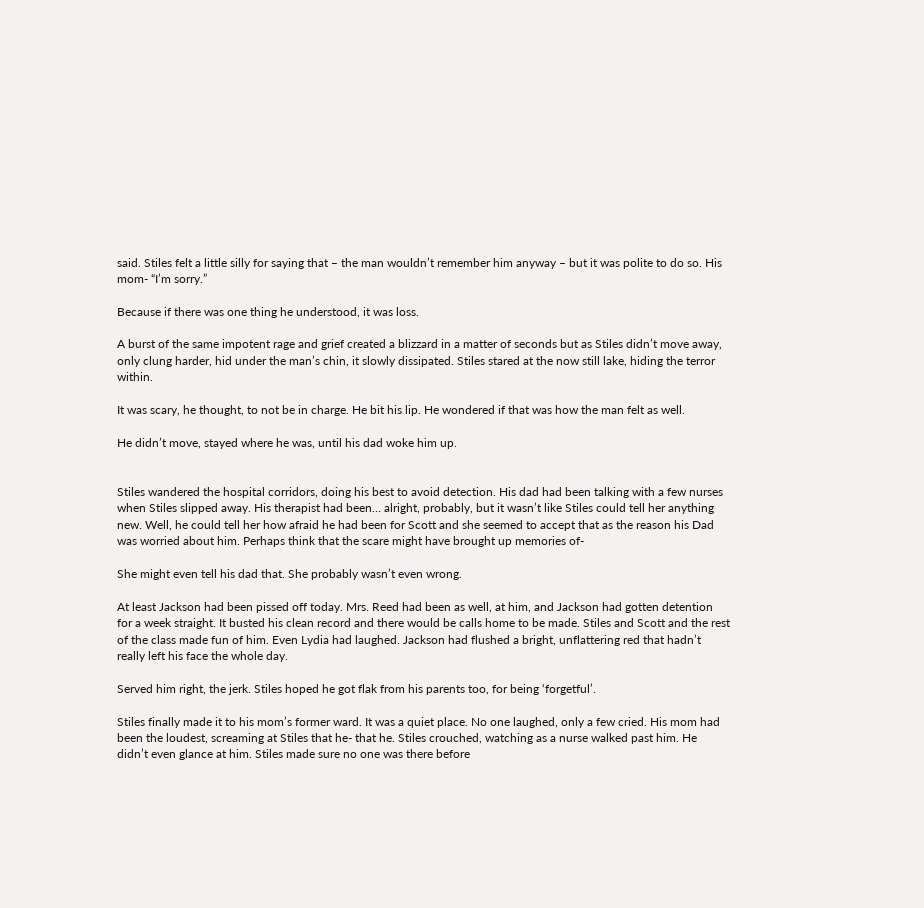said. Stiles felt a little silly for saying that – the man wouldn’t remember him anyway – but it was polite to do so. His mom- “I’m sorry.”

Because if there was one thing he understood, it was loss.

A burst of the same impotent rage and grief created a blizzard in a matter of seconds but as Stiles didn’t move away, only clung harder, hid under the man’s chin, it slowly dissipated. Stiles stared at the now still lake, hiding the terror within.

It was scary, he thought, to not be in charge. He bit his lip. He wondered if that was how the man felt as well.

He didn’t move, stayed where he was, until his dad woke him up.


Stiles wandered the hospital corridors, doing his best to avoid detection. His dad had been talking with a few nurses when Stiles slipped away. His therapist had been… alright, probably, but it wasn’t like Stiles could tell her anything new. Well, he could tell her how afraid he had been for Scott and she seemed to accept that as the reason his Dad was worried about him. Perhaps think that the scare might have brought up memories of-

She might even tell his dad that. She probably wasn’t even wrong.

At least Jackson had been pissed off today. Mrs. Reed had been as well, at him, and Jackson had gotten detention for a week straight. It busted his clean record and there would be calls home to be made. Stiles and Scott and the rest of the class made fun of him. Even Lydia had laughed. Jackson had flushed a bright, unflattering red that hadn’t really left his face the whole day.

Served him right, the jerk. Stiles hoped he got flak from his parents too, for being ‘forgetful’.

Stiles finally made it to his mom’s former ward. It was a quiet place. No one laughed, only a few cried. His mom had been the loudest, screaming at Stiles that he- that he. Stiles crouched, watching as a nurse walked past him. He didn’t even glance at him. Stiles made sure no one was there before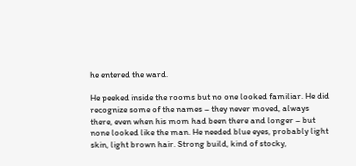he entered the ward.

He peeked inside the rooms but no one looked familiar. He did recognize some of the names – they never moved, always there, even when his mom had been there and longer – but none looked like the man. He needed blue eyes, probably light skin, light brown hair. Strong build, kind of stocky,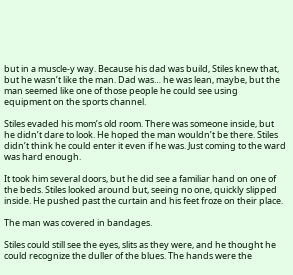but in a muscle-y way. Because his dad was build, Stiles knew that, but he wasn’t like the man. Dad was… he was lean, maybe, but the man seemed like one of those people he could see using equipment on the sports channel.

Stiles evaded his mom’s old room. There was someone inside, but he didn’t dare to look. He hoped the man wouldn’t be there. Stiles didn’t think he could enter it even if he was. Just coming to the ward was hard enough.

It took him several doors, but he did see a familiar hand on one of the beds. Stiles looked around but, seeing no one, quickly slipped inside. He pushed past the curtain and his feet froze on their place.

The man was covered in bandages.

Stiles could still see the eyes, slits as they were, and he thought he could recognize the duller of the blues. The hands were the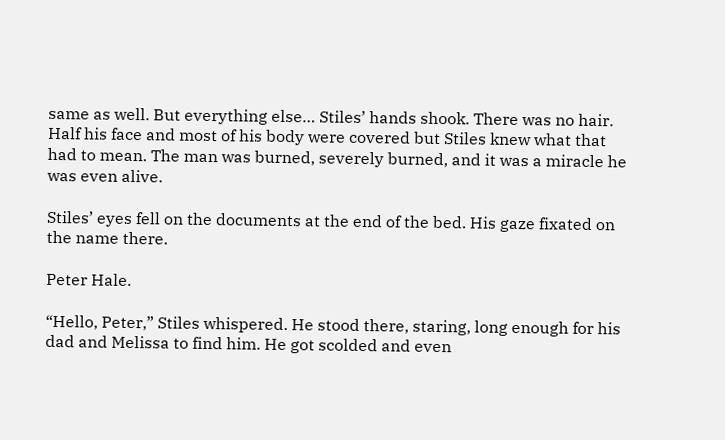same as well. But everything else… Stiles’ hands shook. There was no hair. Half his face and most of his body were covered but Stiles knew what that had to mean. The man was burned, severely burned, and it was a miracle he was even alive.

Stiles’ eyes fell on the documents at the end of the bed. His gaze fixated on the name there.

Peter Hale.

“Hello, Peter,” Stiles whispered. He stood there, staring, long enough for his dad and Melissa to find him. He got scolded and even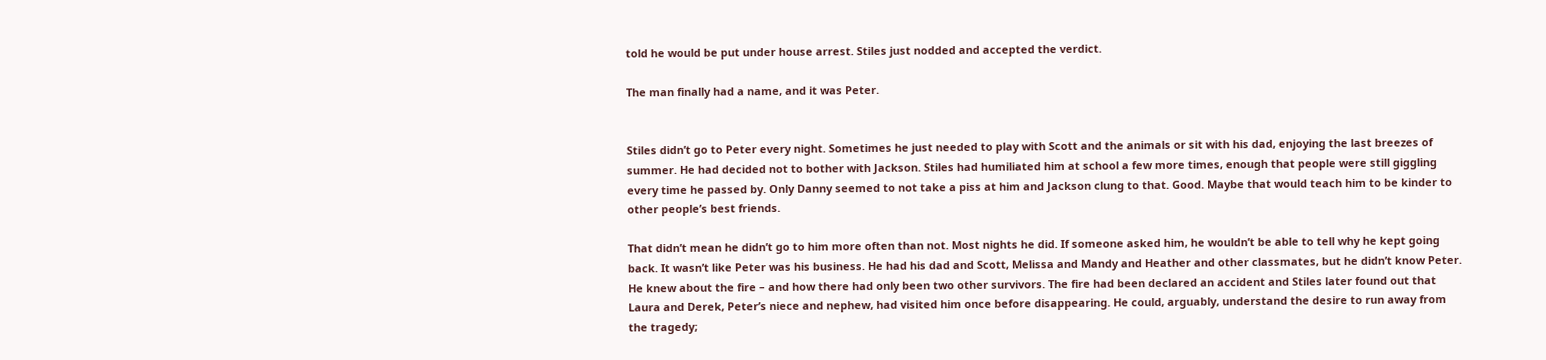told he would be put under house arrest. Stiles just nodded and accepted the verdict.

The man finally had a name, and it was Peter.


Stiles didn’t go to Peter every night. Sometimes he just needed to play with Scott and the animals or sit with his dad, enjoying the last breezes of summer. He had decided not to bother with Jackson. Stiles had humiliated him at school a few more times, enough that people were still giggling every time he passed by. Only Danny seemed to not take a piss at him and Jackson clung to that. Good. Maybe that would teach him to be kinder to other people’s best friends.

That didn’t mean he didn’t go to him more often than not. Most nights he did. If someone asked him, he wouldn’t be able to tell why he kept going back. It wasn’t like Peter was his business. He had his dad and Scott, Melissa and Mandy and Heather and other classmates, but he didn’t know Peter. He knew about the fire – and how there had only been two other survivors. The fire had been declared an accident and Stiles later found out that Laura and Derek, Peter’s niece and nephew, had visited him once before disappearing. He could, arguably, understand the desire to run away from the tragedy;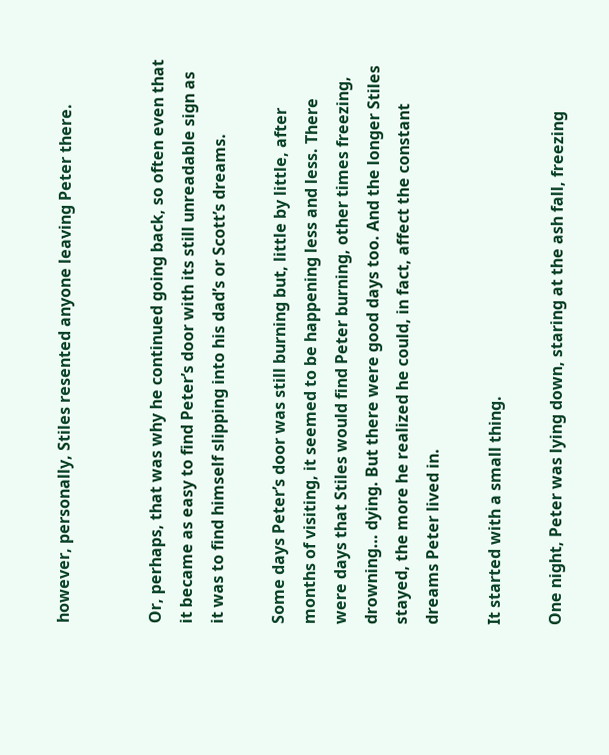however, personally, Stiles resented anyone leaving Peter there.


Or, perhaps, that was why he continued going back, so often even that it became as easy to find Peter’s door with its still unreadable sign as it was to find himself slipping into his dad’s or Scott’s dreams.

Some days Peter’s door was still burning but, little by little, after months of visiting, it seemed to be happening less and less. There were days that Stiles would find Peter burning, other times freezing, drowning… dying. But there were good days too. And the longer Stiles stayed, the more he realized he could, in fact, affect the constant dreams Peter lived in.

It started with a small thing.

One night, Peter was lying down, staring at the ash fall, freezing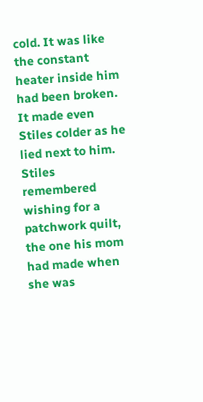cold. It was like the constant heater inside him had been broken. It made even Stiles colder as he lied next to him. Stiles remembered wishing for a patchwork quilt, the one his mom had made when she was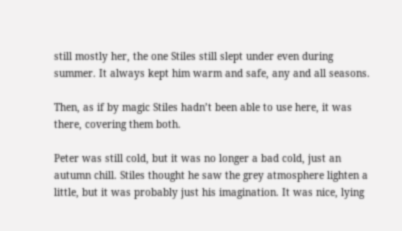still mostly her, the one Stiles still slept under even during summer. It always kept him warm and safe, any and all seasons.

Then, as if by magic Stiles hadn’t been able to use here, it was there, covering them both.

Peter was still cold, but it was no longer a bad cold, just an autumn chill. Stiles thought he saw the grey atmosphere lighten a little, but it was probably just his imagination. It was nice, lying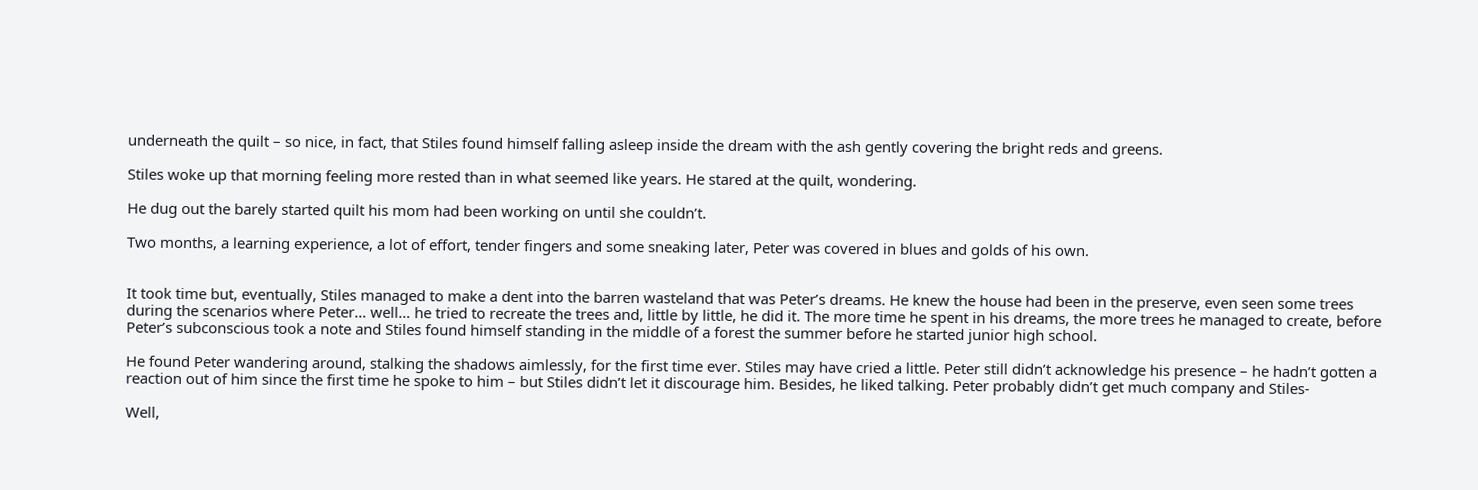underneath the quilt – so nice, in fact, that Stiles found himself falling asleep inside the dream with the ash gently covering the bright reds and greens.

Stiles woke up that morning feeling more rested than in what seemed like years. He stared at the quilt, wondering.

He dug out the barely started quilt his mom had been working on until she couldn’t.

Two months, a learning experience, a lot of effort, tender fingers and some sneaking later, Peter was covered in blues and golds of his own.


It took time but, eventually, Stiles managed to make a dent into the barren wasteland that was Peter’s dreams. He knew the house had been in the preserve, even seen some trees during the scenarios where Peter… well… he tried to recreate the trees and, little by little, he did it. The more time he spent in his dreams, the more trees he managed to create, before Peter’s subconscious took a note and Stiles found himself standing in the middle of a forest the summer before he started junior high school.

He found Peter wandering around, stalking the shadows aimlessly, for the first time ever. Stiles may have cried a little. Peter still didn’t acknowledge his presence – he hadn’t gotten a reaction out of him since the first time he spoke to him – but Stiles didn’t let it discourage him. Besides, he liked talking. Peter probably didn’t get much company and Stiles-

Well,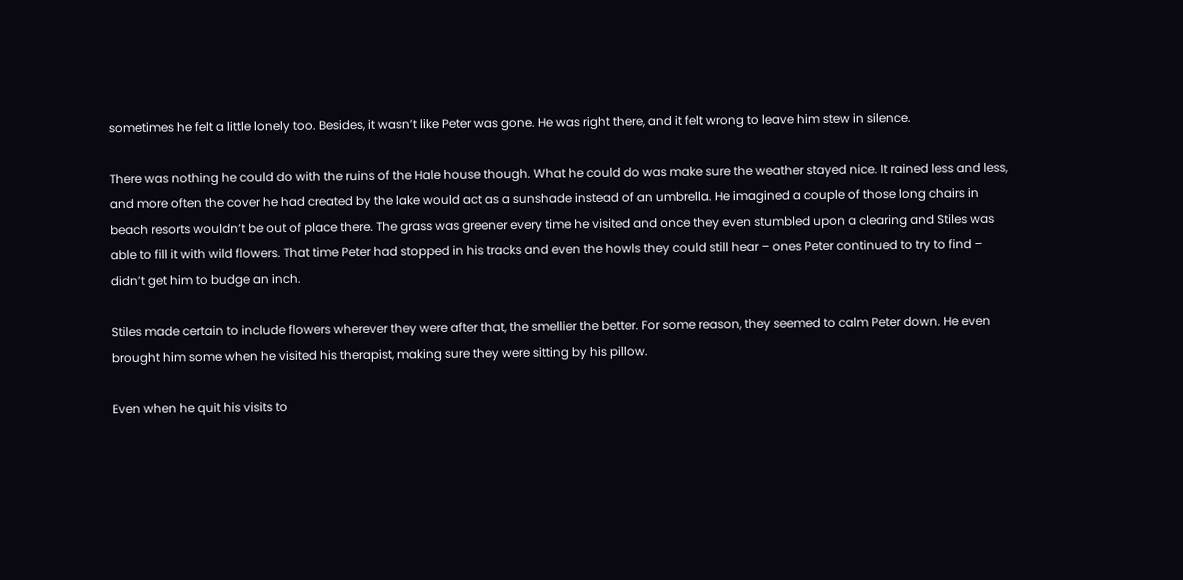sometimes he felt a little lonely too. Besides, it wasn’t like Peter was gone. He was right there, and it felt wrong to leave him stew in silence.

There was nothing he could do with the ruins of the Hale house though. What he could do was make sure the weather stayed nice. It rained less and less, and more often the cover he had created by the lake would act as a sunshade instead of an umbrella. He imagined a couple of those long chairs in beach resorts wouldn’t be out of place there. The grass was greener every time he visited and once they even stumbled upon a clearing and Stiles was able to fill it with wild flowers. That time Peter had stopped in his tracks and even the howls they could still hear – ones Peter continued to try to find – didn’t get him to budge an inch.

Stiles made certain to include flowers wherever they were after that, the smellier the better. For some reason, they seemed to calm Peter down. He even brought him some when he visited his therapist, making sure they were sitting by his pillow.

Even when he quit his visits to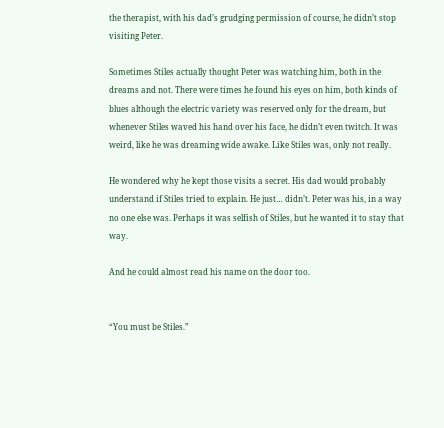the therapist, with his dad’s grudging permission of course, he didn’t stop visiting Peter.

Sometimes Stiles actually thought Peter was watching him, both in the dreams and not. There were times he found his eyes on him, both kinds of blues although the electric variety was reserved only for the dream, but whenever Stiles waved his hand over his face, he didn’t even twitch. It was weird, like he was dreaming wide awake. Like Stiles was, only not really.

He wondered why he kept those visits a secret. His dad would probably understand if Stiles tried to explain. He just… didn’t. Peter was his, in a way no one else was. Perhaps it was selfish of Stiles, but he wanted it to stay that way.

And he could almost read his name on the door too.


“You must be Stiles.”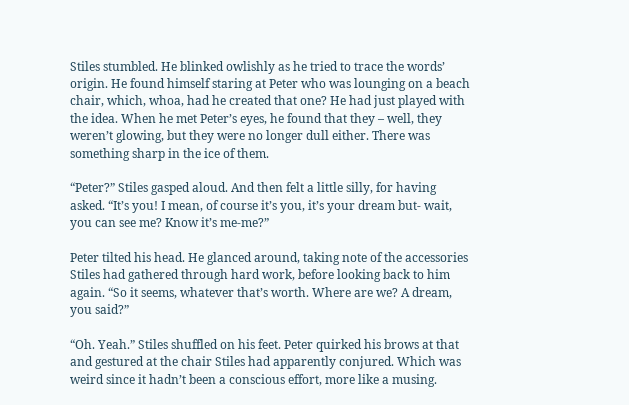Stiles stumbled. He blinked owlishly as he tried to trace the words’ origin. He found himself staring at Peter who was lounging on a beach chair, which, whoa, had he created that one? He had just played with the idea. When he met Peter’s eyes, he found that they – well, they weren’t glowing, but they were no longer dull either. There was something sharp in the ice of them.

“Peter?” Stiles gasped aloud. And then felt a little silly, for having asked. “It’s you! I mean, of course it’s you, it’s your dream but- wait, you can see me? Know it’s me-me?”

Peter tilted his head. He glanced around, taking note of the accessories Stiles had gathered through hard work, before looking back to him again. “So it seems, whatever that’s worth. Where are we? A dream, you said?”

“Oh. Yeah.” Stiles shuffled on his feet. Peter quirked his brows at that and gestured at the chair Stiles had apparently conjured. Which was weird since it hadn’t been a conscious effort, more like a musing.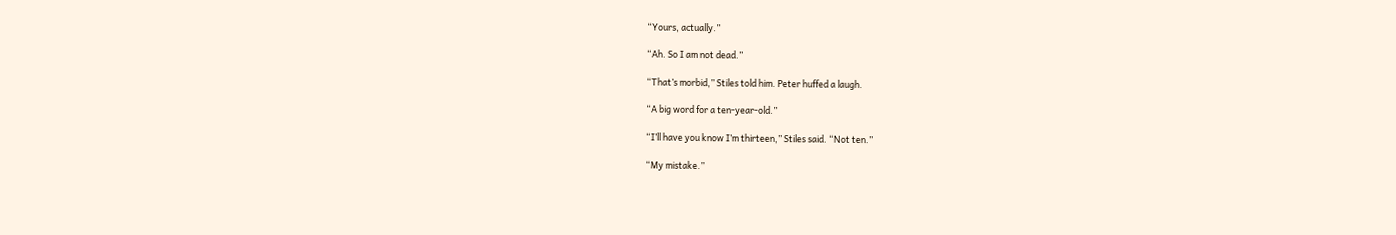“Yours, actually.”

“Ah. So I am not dead.”

“That’s morbid,” Stiles told him. Peter huffed a laugh.

“A big word for a ten-year-old.”

“I’ll have you know I’m thirteen,” Stiles said. “Not ten.”

“My mistake.”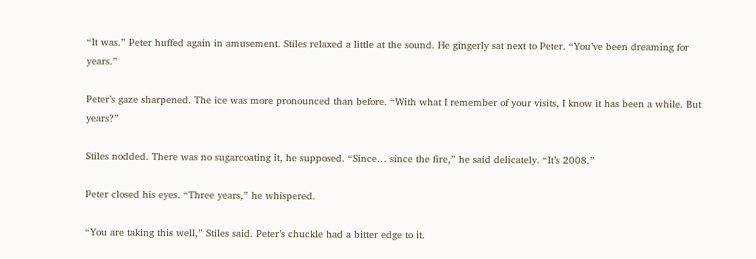“It was.” Peter huffed again in amusement. Stiles relaxed a little at the sound. He gingerly sat next to Peter. “You’ve been dreaming for years.”

Peter’s gaze sharpened. The ice was more pronounced than before. “With what I remember of your visits, I know it has been a while. But years?”

Stiles nodded. There was no sugarcoating it, he supposed. “Since… since the fire,” he said delicately. “It’s 2008.”

Peter closed his eyes. “Three years,” he whispered.

“You are taking this well,” Stiles said. Peter’s chuckle had a bitter edge to it.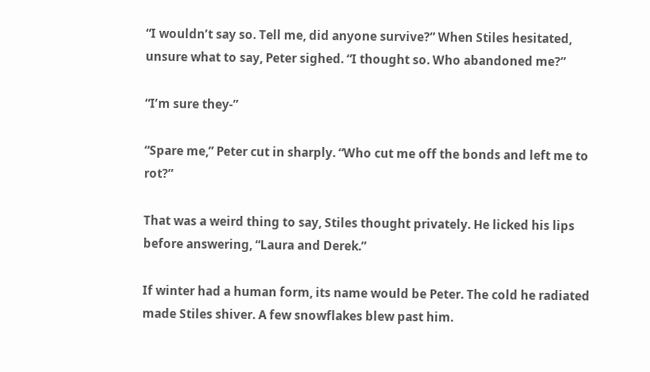“I wouldn’t say so. Tell me, did anyone survive?” When Stiles hesitated, unsure what to say, Peter sighed. “I thought so. Who abandoned me?”

“I’m sure they-”

“Spare me,” Peter cut in sharply. “Who cut me off the bonds and left me to rot?”

That was a weird thing to say, Stiles thought privately. He licked his lips before answering, “Laura and Derek.”

If winter had a human form, its name would be Peter. The cold he radiated made Stiles shiver. A few snowflakes blew past him.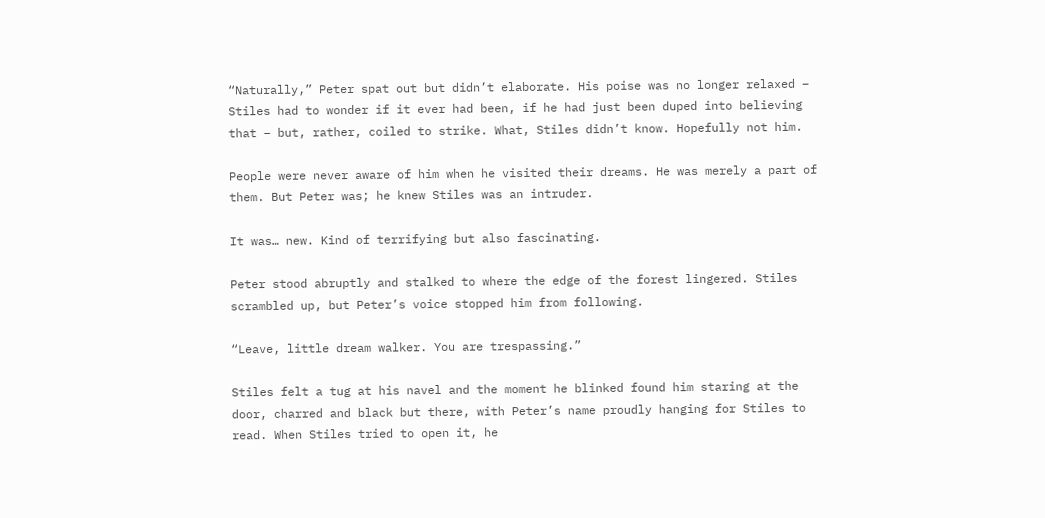“Naturally,” Peter spat out but didn’t elaborate. His poise was no longer relaxed – Stiles had to wonder if it ever had been, if he had just been duped into believing that – but, rather, coiled to strike. What, Stiles didn’t know. Hopefully not him.

People were never aware of him when he visited their dreams. He was merely a part of them. But Peter was; he knew Stiles was an intruder.

It was… new. Kind of terrifying but also fascinating.

Peter stood abruptly and stalked to where the edge of the forest lingered. Stiles scrambled up, but Peter’s voice stopped him from following.

“Leave, little dream walker. You are trespassing.”

Stiles felt a tug at his navel and the moment he blinked found him staring at the door, charred and black but there, with Peter’s name proudly hanging for Stiles to read. When Stiles tried to open it, he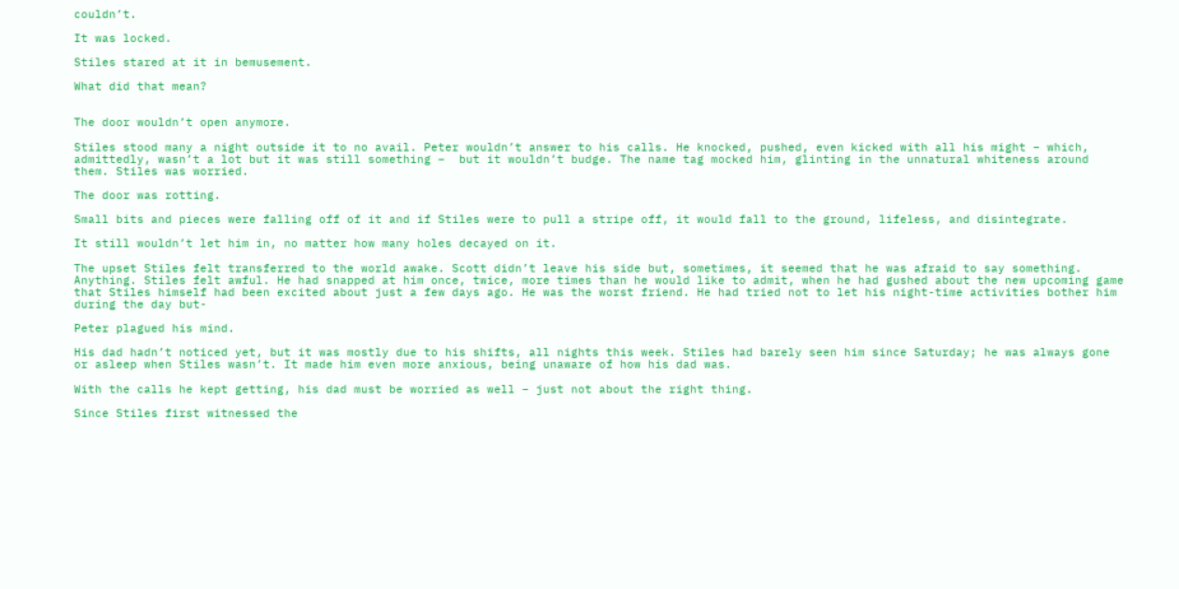couldn’t.

It was locked.

Stiles stared at it in bemusement.

What did that mean?


The door wouldn’t open anymore.

Stiles stood many a night outside it to no avail. Peter wouldn’t answer to his calls. He knocked, pushed, even kicked with all his might – which, admittedly, wasn’t a lot but it was still something –  but it wouldn’t budge. The name tag mocked him, glinting in the unnatural whiteness around them. Stiles was worried.

The door was rotting.

Small bits and pieces were falling off of it and if Stiles were to pull a stripe off, it would fall to the ground, lifeless, and disintegrate.

It still wouldn’t let him in, no matter how many holes decayed on it.

The upset Stiles felt transferred to the world awake. Scott didn’t leave his side but, sometimes, it seemed that he was afraid to say something. Anything. Stiles felt awful. He had snapped at him once, twice, more times than he would like to admit, when he had gushed about the new upcoming game that Stiles himself had been excited about just a few days ago. He was the worst friend. He had tried not to let his night-time activities bother him during the day but-

Peter plagued his mind.

His dad hadn’t noticed yet, but it was mostly due to his shifts, all nights this week. Stiles had barely seen him since Saturday; he was always gone or asleep when Stiles wasn’t. It made him even more anxious, being unaware of how his dad was.

With the calls he kept getting, his dad must be worried as well – just not about the right thing.

Since Stiles first witnessed the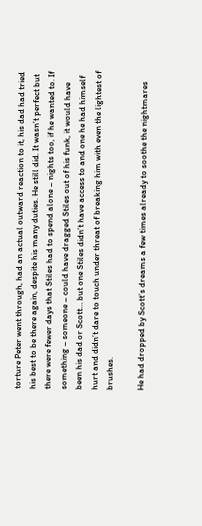torture Peter went through, had an actual outward reaction to it, his dad had tried his best to be there again, despite his many duties. He still did. It wasn’t perfect but there were fewer days that Stiles had to spend alone – nights too, if he wanted to. If something – someone – could have dragged Stiles out of his funk, it would have been his dad or Scott… but one Stiles didn’t have access to and one he had himself hurt and didn’t dare to touch under threat of breaking him with even the lightest of brushes.

He had dropped by Scott’s dreams a few times already to soothe the nightmares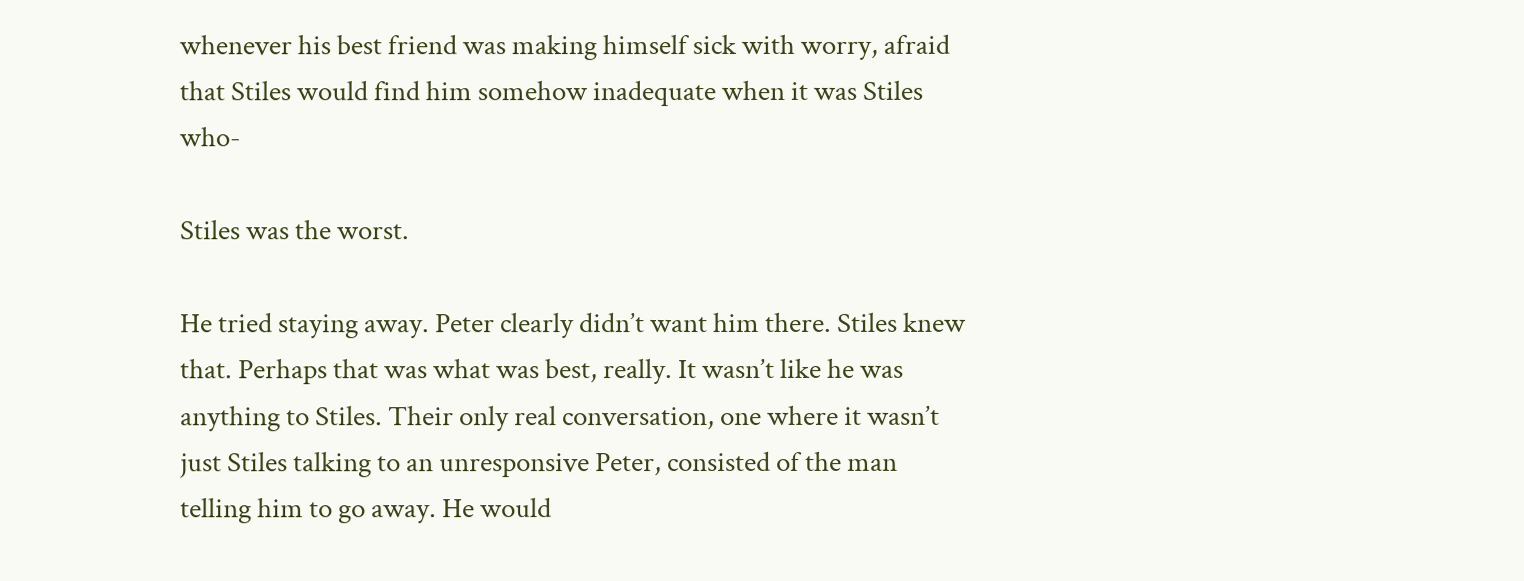whenever his best friend was making himself sick with worry, afraid that Stiles would find him somehow inadequate when it was Stiles who-

Stiles was the worst.

He tried staying away. Peter clearly didn’t want him there. Stiles knew that. Perhaps that was what was best, really. It wasn’t like he was anything to Stiles. Their only real conversation, one where it wasn’t just Stiles talking to an unresponsive Peter, consisted of the man telling him to go away. He would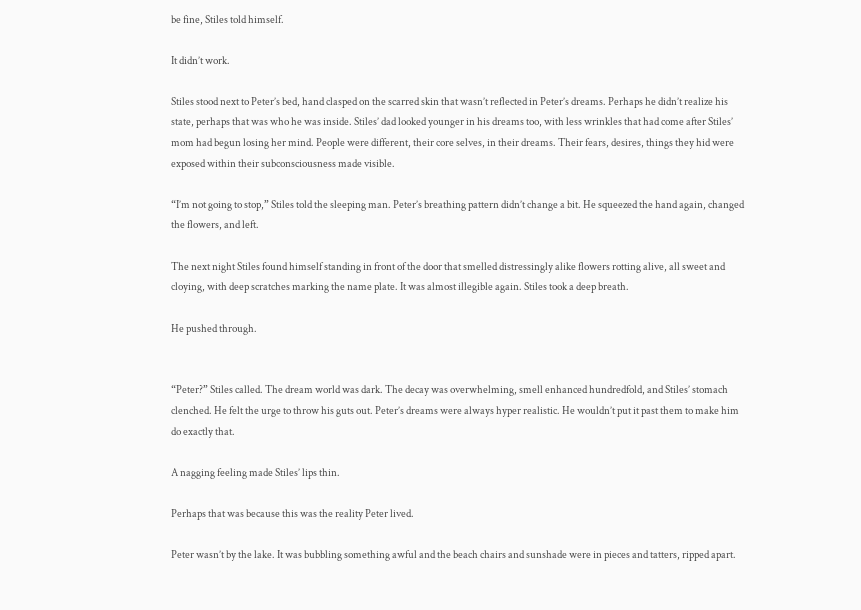be fine, Stiles told himself.

It didn’t work.

Stiles stood next to Peter’s bed, hand clasped on the scarred skin that wasn’t reflected in Peter’s dreams. Perhaps he didn’t realize his state, perhaps that was who he was inside. Stiles’ dad looked younger in his dreams too, with less wrinkles that had come after Stiles’ mom had begun losing her mind. People were different, their core selves, in their dreams. Their fears, desires, things they hid were exposed within their subconsciousness made visible.

“I’m not going to stop,” Stiles told the sleeping man. Peter’s breathing pattern didn’t change a bit. He squeezed the hand again, changed the flowers, and left.

The next night Stiles found himself standing in front of the door that smelled distressingly alike flowers rotting alive, all sweet and cloying, with deep scratches marking the name plate. It was almost illegible again. Stiles took a deep breath.

He pushed through.


“Peter?” Stiles called. The dream world was dark. The decay was overwhelming, smell enhanced hundredfold, and Stiles’ stomach clenched. He felt the urge to throw his guts out. Peter’s dreams were always hyper realistic. He wouldn’t put it past them to make him do exactly that.

A nagging feeling made Stiles’ lips thin.

Perhaps that was because this was the reality Peter lived.

Peter wasn’t by the lake. It was bubbling something awful and the beach chairs and sunshade were in pieces and tatters, ripped apart.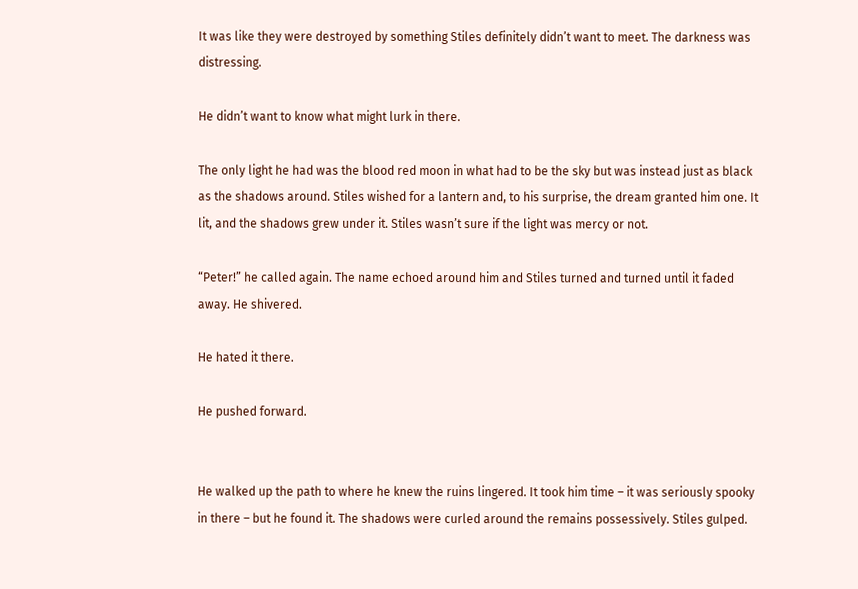It was like they were destroyed by something Stiles definitely didn’t want to meet. The darkness was distressing.

He didn’t want to know what might lurk in there.

The only light he had was the blood red moon in what had to be the sky but was instead just as black as the shadows around. Stiles wished for a lantern and, to his surprise, the dream granted him one. It lit, and the shadows grew under it. Stiles wasn’t sure if the light was mercy or not.

“Peter!” he called again. The name echoed around him and Stiles turned and turned until it faded away. He shivered.

He hated it there.

He pushed forward.


He walked up the path to where he knew the ruins lingered. It took him time – it was seriously spooky in there – but he found it. The shadows were curled around the remains possessively. Stiles gulped.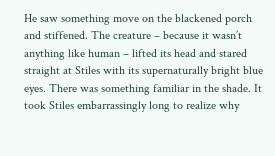He saw something move on the blackened porch and stiffened. The creature – because it wasn’t anything like human – lifted its head and stared straight at Stiles with its supernaturally bright blue eyes. There was something familiar in the shade. It took Stiles embarrassingly long to realize why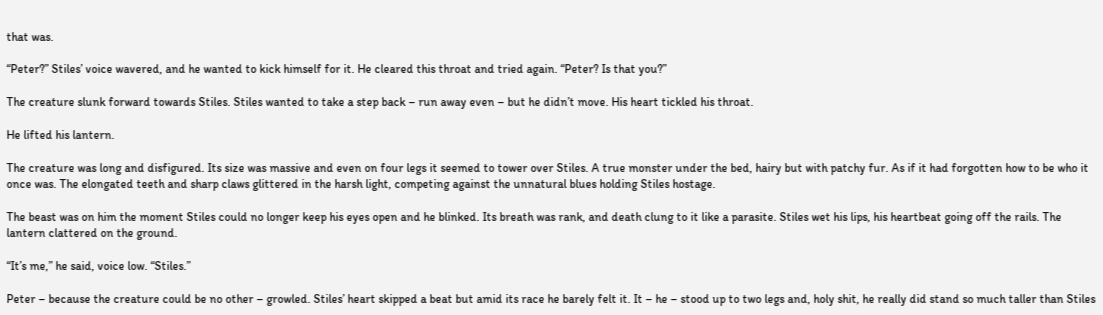that was.

“Peter?” Stiles’ voice wavered, and he wanted to kick himself for it. He cleared this throat and tried again. “Peter? Is that you?”

The creature slunk forward towards Stiles. Stiles wanted to take a step back – run away even – but he didn’t move. His heart tickled his throat.

He lifted his lantern.

The creature was long and disfigured. Its size was massive and even on four legs it seemed to tower over Stiles. A true monster under the bed, hairy but with patchy fur. As if it had forgotten how to be who it once was. The elongated teeth and sharp claws glittered in the harsh light, competing against the unnatural blues holding Stiles hostage.

The beast was on him the moment Stiles could no longer keep his eyes open and he blinked. Its breath was rank, and death clung to it like a parasite. Stiles wet his lips, his heartbeat going off the rails. The lantern clattered on the ground.

“It’s me,” he said, voice low. “Stiles.”

Peter – because the creature could be no other – growled. Stiles’ heart skipped a beat but amid its race he barely felt it. It – he – stood up to two legs and, holy shit, he really did stand so much taller than Stiles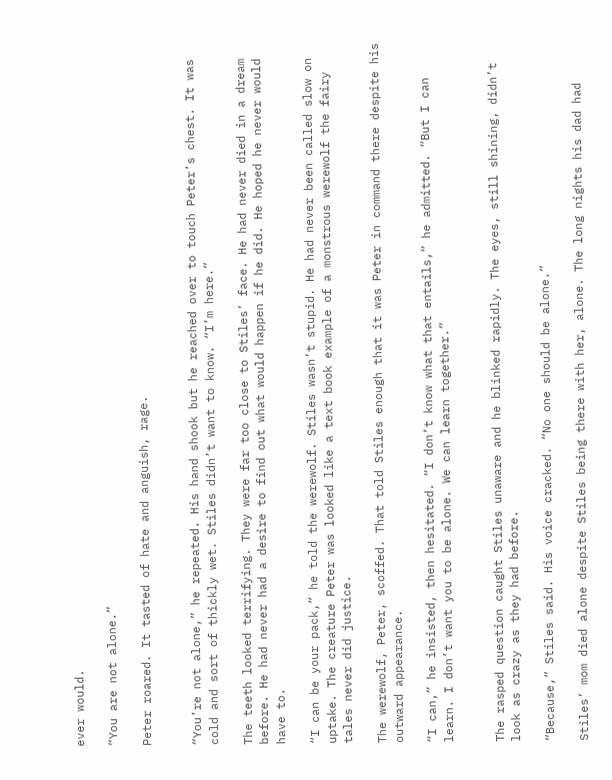ever would.

“You are not alone.”

Peter roared. It tasted of hate and anguish, rage.


“You’re not alone,” he repeated. His hand shook but he reached over to touch Peter’s chest. It was cold and sort of thickly wet. Stiles didn’t want to know. “I’m here.”

The teeth looked terrifying. They were far too close to Stiles’ face. He had never died in a dream before. He had never had a desire to find out what would happen if he did. He hoped he never would have to.

“I can be your pack,” he told the werewolf. Stiles wasn’t stupid. He had never been called slow on uptake. The creature Peter was looked like a text book example of a monstrous werewolf the fairy tales never did justice.

The werewolf, Peter, scoffed. That told Stiles enough that it was Peter in command there despite his outward appearance.

“I can,” he insisted, then hesitated. “I don’t know what that entails,” he admitted. “But I can learn. I don’t want you to be alone. We can learn together.”


The rasped question caught Stiles unaware and he blinked rapidly. The eyes, still shining, didn’t look as crazy as they had before.

“Because,” Stiles said. His voice cracked. “No one should be alone.”

Stiles’ mom died alone despite Stiles being there with her, alone. The long nights his dad had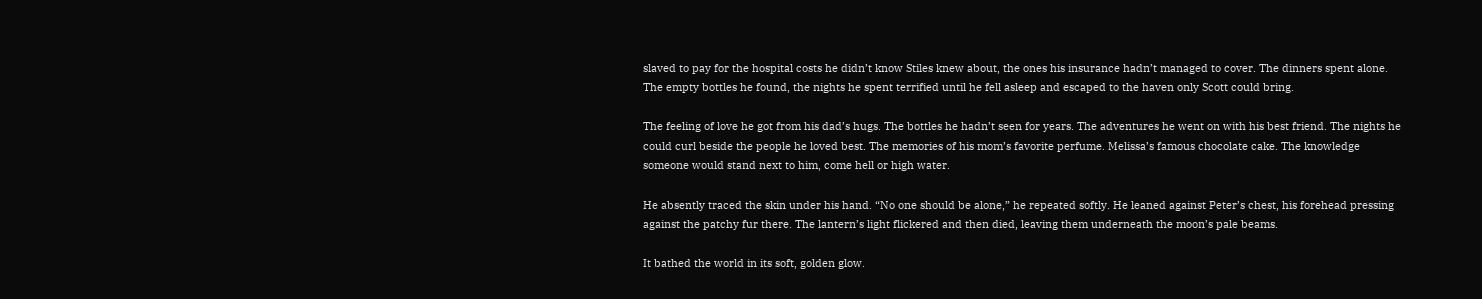slaved to pay for the hospital costs he didn’t know Stiles knew about, the ones his insurance hadn’t managed to cover. The dinners spent alone. The empty bottles he found, the nights he spent terrified until he fell asleep and escaped to the haven only Scott could bring.

The feeling of love he got from his dad’s hugs. The bottles he hadn’t seen for years. The adventures he went on with his best friend. The nights he could curl beside the people he loved best. The memories of his mom’s favorite perfume. Melissa’s famous chocolate cake. The knowledge someone would stand next to him, come hell or high water.

He absently traced the skin under his hand. “No one should be alone,” he repeated softly. He leaned against Peter’s chest, his forehead pressing against the patchy fur there. The lantern’s light flickered and then died, leaving them underneath the moon’s pale beams.

It bathed the world in its soft, golden glow.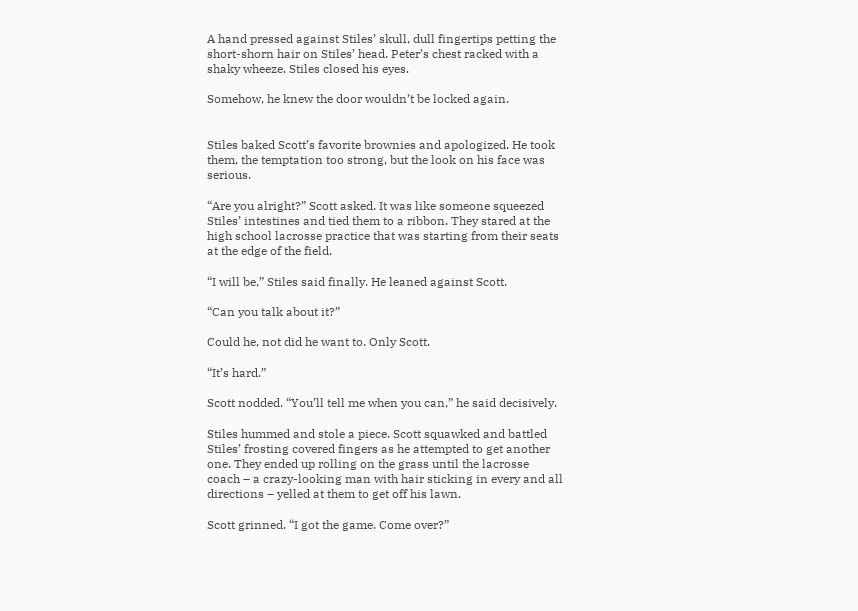A hand pressed against Stiles’ skull, dull fingertips petting the short-shorn hair on Stiles’ head. Peter’s chest racked with a shaky wheeze. Stiles closed his eyes.

Somehow, he knew the door wouldn’t be locked again.


Stiles baked Scott’s favorite brownies and apologized. He took them, the temptation too strong, but the look on his face was serious.

“Are you alright?” Scott asked. It was like someone squeezed Stiles’ intestines and tied them to a ribbon. They stared at the high school lacrosse practice that was starting from their seats at the edge of the field.

“I will be,” Stiles said finally. He leaned against Scott.

“Can you talk about it?”

Could he, not did he want to. Only Scott.

“It’s hard.”

Scott nodded. “You’ll tell me when you can,” he said decisively.

Stiles hummed and stole a piece. Scott squawked and battled Stiles’ frosting covered fingers as he attempted to get another one. They ended up rolling on the grass until the lacrosse coach – a crazy-looking man with hair sticking in every and all directions – yelled at them to get off his lawn.

Scott grinned. “I got the game. Come over?”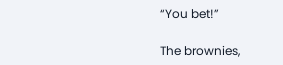“You bet!”

The brownies,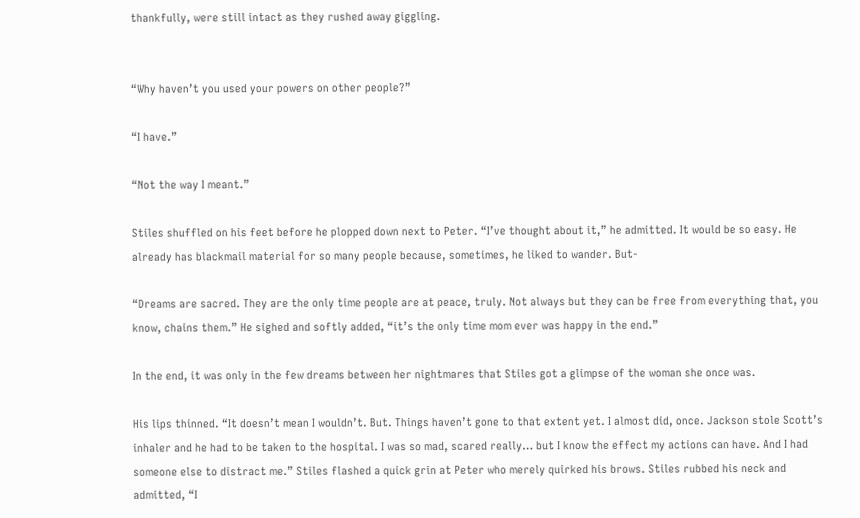thankfully, were still intact as they rushed away giggling.


“Why haven’t you used your powers on other people?”

“I have.”

“Not the way I meant.”

Stiles shuffled on his feet before he plopped down next to Peter. “I’ve thought about it,” he admitted. It would be so easy. He already has blackmail material for so many people because, sometimes, he liked to wander. But-

“Dreams are sacred. They are the only time people are at peace, truly. Not always but they can be free from everything that, you know, chains them.” He sighed and softly added, “it’s the only time mom ever was happy in the end.”

In the end, it was only in the few dreams between her nightmares that Stiles got a glimpse of the woman she once was.

His lips thinned. “It doesn’t mean I wouldn’t. But. Things haven’t gone to that extent yet. I almost did, once. Jackson stole Scott’s inhaler and he had to be taken to the hospital. I was so mad, scared really… but I know the effect my actions can have. And I had someone else to distract me.” Stiles flashed a quick grin at Peter who merely quirked his brows. Stiles rubbed his neck and admitted, “I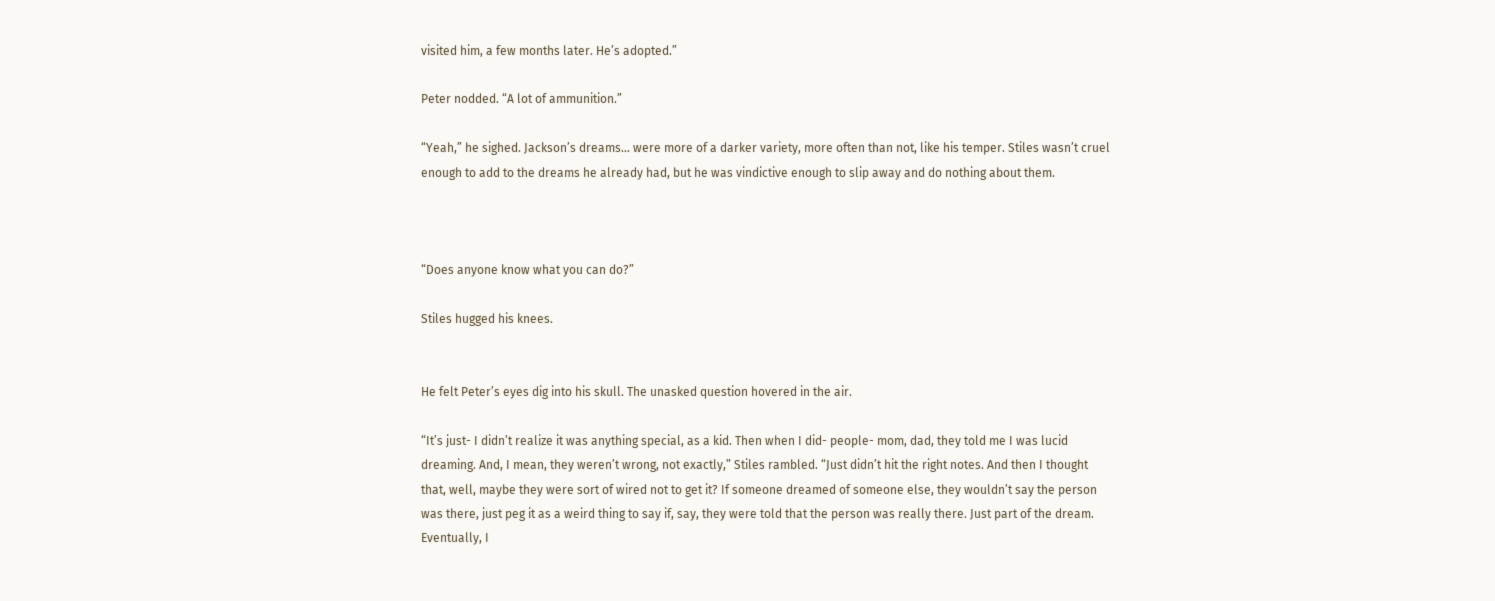visited him, a few months later. He’s adopted.”

Peter nodded. “A lot of ammunition.”

“Yeah,” he sighed. Jackson’s dreams… were more of a darker variety, more often than not, like his temper. Stiles wasn’t cruel enough to add to the dreams he already had, but he was vindictive enough to slip away and do nothing about them.



“Does anyone know what you can do?”

Stiles hugged his knees.


He felt Peter’s eyes dig into his skull. The unasked question hovered in the air.

“It’s just- I didn’t realize it was anything special, as a kid. Then when I did- people- mom, dad, they told me I was lucid dreaming. And, I mean, they weren’t wrong, not exactly,” Stiles rambled. “Just didn’t hit the right notes. And then I thought that, well, maybe they were sort of wired not to get it? If someone dreamed of someone else, they wouldn’t say the person was there, just peg it as a weird thing to say if, say, they were told that the person was really there. Just part of the dream. Eventually, I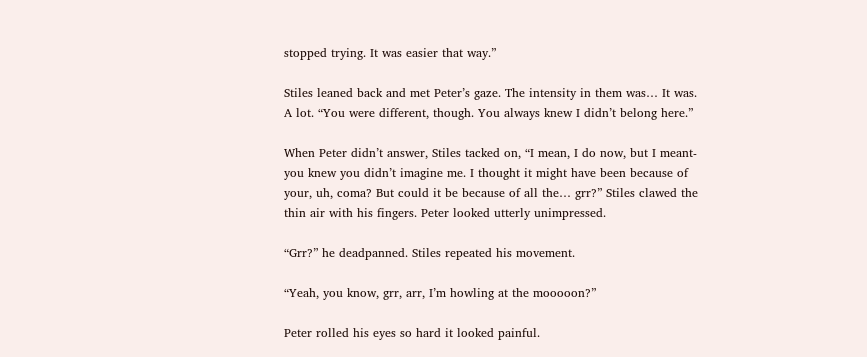stopped trying. It was easier that way.”

Stiles leaned back and met Peter’s gaze. The intensity in them was… It was. A lot. “You were different, though. You always knew I didn’t belong here.”

When Peter didn’t answer, Stiles tacked on, “I mean, I do now, but I meant- you knew you didn’t imagine me. I thought it might have been because of your, uh, coma? But could it be because of all the… grr?” Stiles clawed the thin air with his fingers. Peter looked utterly unimpressed.

“Grr?” he deadpanned. Stiles repeated his movement.

“Yeah, you know, grr, arr, I’m howling at the mooooon?”

Peter rolled his eyes so hard it looked painful.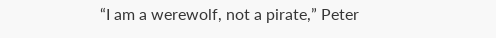“I am a werewolf, not a pirate,” Peter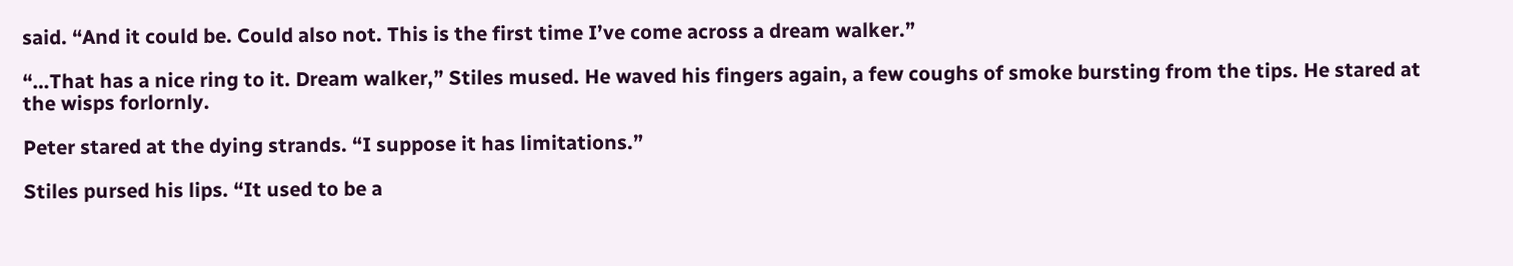said. “And it could be. Could also not. This is the first time I’ve come across a dream walker.”

“…That has a nice ring to it. Dream walker,” Stiles mused. He waved his fingers again, a few coughs of smoke bursting from the tips. He stared at the wisps forlornly.

Peter stared at the dying strands. “I suppose it has limitations.”

Stiles pursed his lips. “It used to be a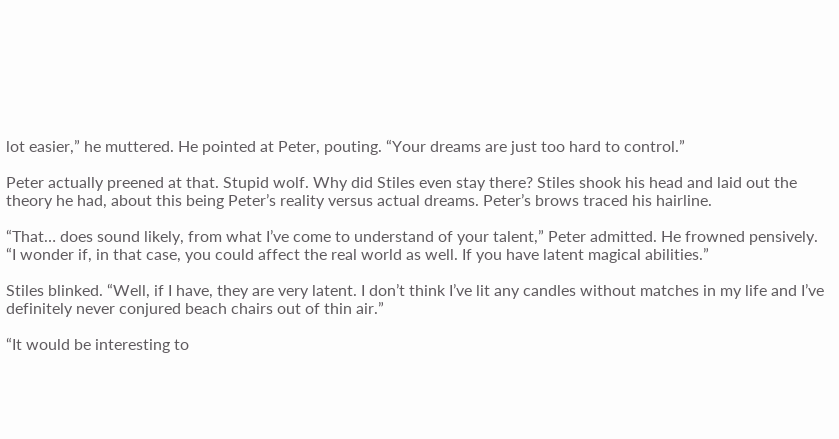lot easier,” he muttered. He pointed at Peter, pouting. “Your dreams are just too hard to control.”

Peter actually preened at that. Stupid wolf. Why did Stiles even stay there? Stiles shook his head and laid out the theory he had, about this being Peter’s reality versus actual dreams. Peter’s brows traced his hairline.

“That… does sound likely, from what I’ve come to understand of your talent,” Peter admitted. He frowned pensively. “I wonder if, in that case, you could affect the real world as well. If you have latent magical abilities.”

Stiles blinked. “Well, if I have, they are very latent. I don’t think I’ve lit any candles without matches in my life and I’ve definitely never conjured beach chairs out of thin air.”

“It would be interesting to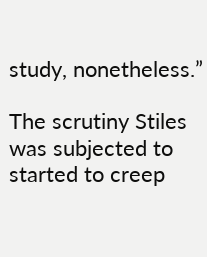study, nonetheless.”

The scrutiny Stiles was subjected to started to creep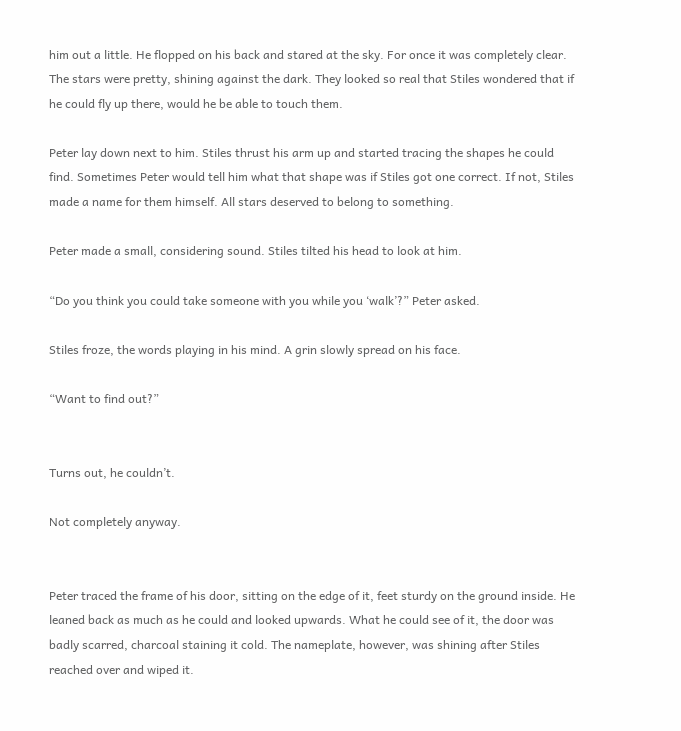him out a little. He flopped on his back and stared at the sky. For once it was completely clear. The stars were pretty, shining against the dark. They looked so real that Stiles wondered that if he could fly up there, would he be able to touch them.

Peter lay down next to him. Stiles thrust his arm up and started tracing the shapes he could find. Sometimes Peter would tell him what that shape was if Stiles got one correct. If not, Stiles made a name for them himself. All stars deserved to belong to something.

Peter made a small, considering sound. Stiles tilted his head to look at him.

“Do you think you could take someone with you while you ‘walk’?” Peter asked.

Stiles froze, the words playing in his mind. A grin slowly spread on his face.

“Want to find out?”


Turns out, he couldn’t.

Not completely anyway.


Peter traced the frame of his door, sitting on the edge of it, feet sturdy on the ground inside. He leaned back as much as he could and looked upwards. What he could see of it, the door was badly scarred, charcoal staining it cold. The nameplate, however, was shining after Stiles reached over and wiped it.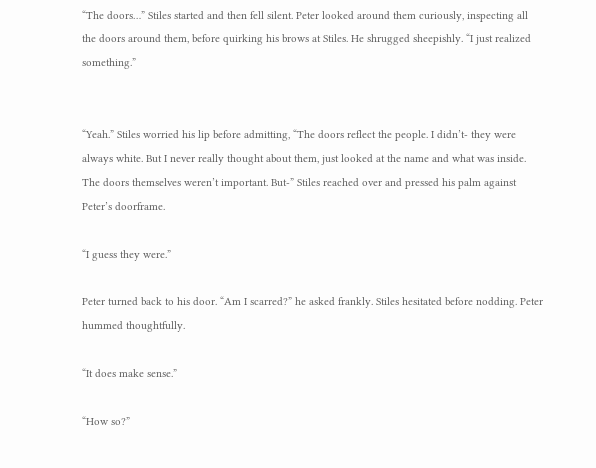“The doors…” Stiles started and then fell silent. Peter looked around them curiously, inspecting all the doors around them, before quirking his brows at Stiles. He shrugged sheepishly. “I just realized something.”


“Yeah.” Stiles worried his lip before admitting, “The doors reflect the people. I didn’t- they were always white. But I never really thought about them, just looked at the name and what was inside. The doors themselves weren’t important. But-” Stiles reached over and pressed his palm against Peter’s doorframe.

“I guess they were.”

Peter turned back to his door. “Am I scarred?” he asked frankly. Stiles hesitated before nodding. Peter hummed thoughtfully.

“It does make sense.”

“How so?”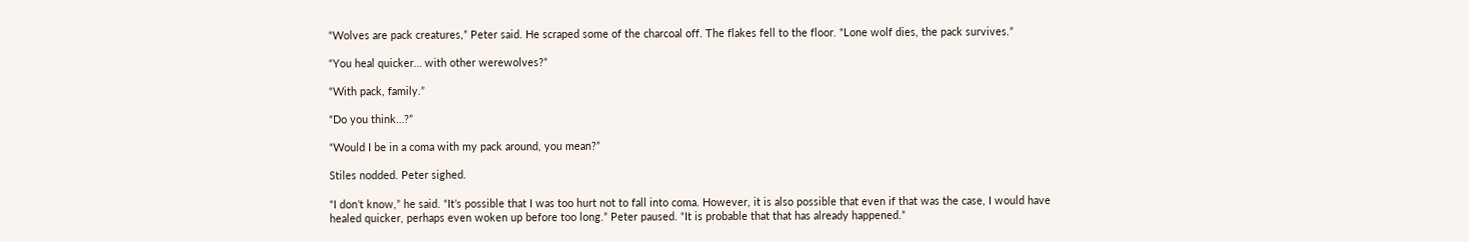“Wolves are pack creatures,” Peter said. He scraped some of the charcoal off. The flakes fell to the floor. “Lone wolf dies, the pack survives.”

“You heal quicker… with other werewolves?”

“With pack, family.”

“Do you think…?”

“Would I be in a coma with my pack around, you mean?”

Stiles nodded. Peter sighed.

“I don’t know,” he said. “It’s possible that I was too hurt not to fall into coma. However, it is also possible that even if that was the case, I would have healed quicker, perhaps even woken up before too long.” Peter paused. “It is probable that that has already happened.”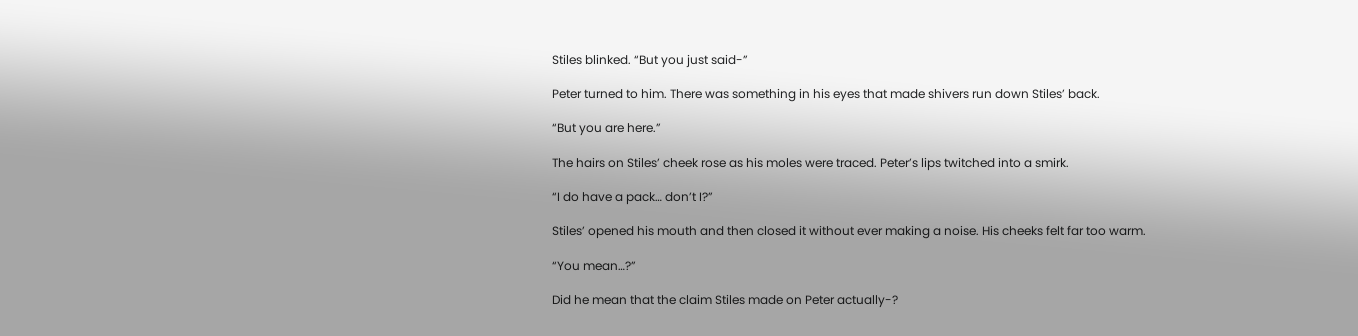Stiles blinked. “But you just said-”

Peter turned to him. There was something in his eyes that made shivers run down Stiles’ back.

“But you are here.”

The hairs on Stiles’ cheek rose as his moles were traced. Peter’s lips twitched into a smirk.

“I do have a pack… don’t I?”

Stiles’ opened his mouth and then closed it without ever making a noise. His cheeks felt far too warm.

“You mean…?”

Did he mean that the claim Stiles made on Peter actually-?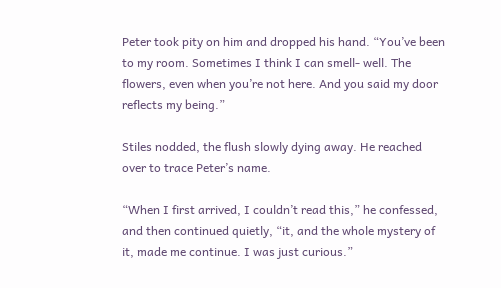Peter took pity on him and dropped his hand. “You’ve been to my room. Sometimes I think I can smell- well. The flowers, even when you’re not here. And you said my door reflects my being.”

Stiles nodded, the flush slowly dying away. He reached over to trace Peter’s name.

“When I first arrived, I couldn’t read this,” he confessed, and then continued quietly, “it, and the whole mystery of it, made me continue. I was just curious.”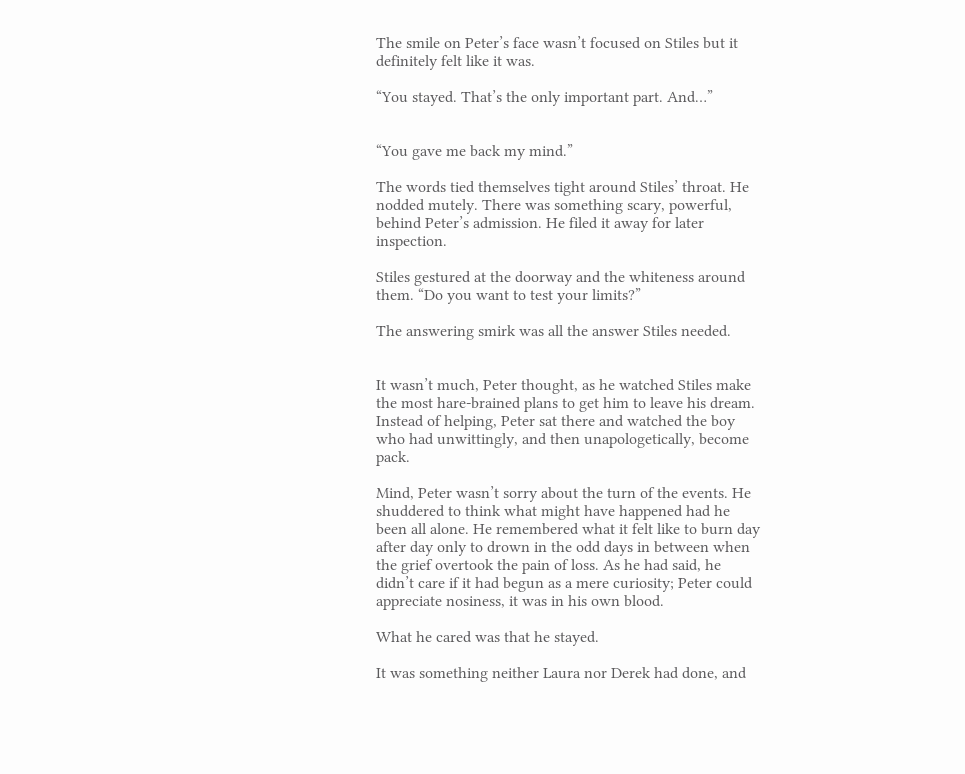The smile on Peter’s face wasn’t focused on Stiles but it definitely felt like it was.

“You stayed. That’s the only important part. And…”


“You gave me back my mind.”

The words tied themselves tight around Stiles’ throat. He nodded mutely. There was something scary, powerful, behind Peter’s admission. He filed it away for later inspection.

Stiles gestured at the doorway and the whiteness around them. “Do you want to test your limits?”

The answering smirk was all the answer Stiles needed.


It wasn’t much, Peter thought, as he watched Stiles make the most hare-brained plans to get him to leave his dream. Instead of helping, Peter sat there and watched the boy who had unwittingly, and then unapologetically, become pack.

Mind, Peter wasn’t sorry about the turn of the events. He shuddered to think what might have happened had he been all alone. He remembered what it felt like to burn day after day only to drown in the odd days in between when the grief overtook the pain of loss. As he had said, he didn’t care if it had begun as a mere curiosity; Peter could appreciate nosiness, it was in his own blood.

What he cared was that he stayed.

It was something neither Laura nor Derek had done, and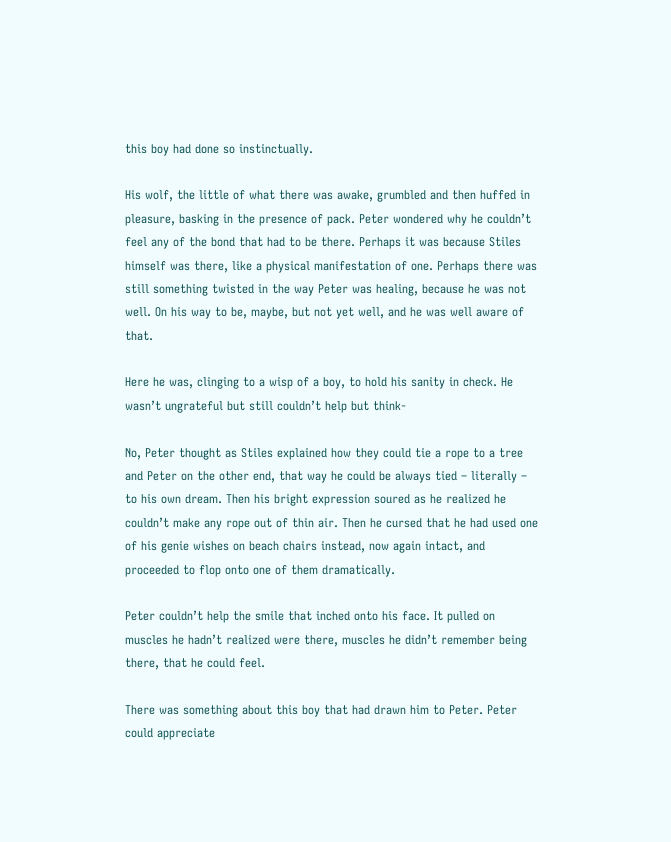this boy had done so instinctually.

His wolf, the little of what there was awake, grumbled and then huffed in pleasure, basking in the presence of pack. Peter wondered why he couldn’t feel any of the bond that had to be there. Perhaps it was because Stiles himself was there, like a physical manifestation of one. Perhaps there was still something twisted in the way Peter was healing, because he was not well. On his way to be, maybe, but not yet well, and he was well aware of that.

Here he was, clinging to a wisp of a boy, to hold his sanity in check. He wasn’t ungrateful but still couldn’t help but think-

No, Peter thought as Stiles explained how they could tie a rope to a tree and Peter on the other end, that way he could be always tied – literally – to his own dream. Then his bright expression soured as he realized he couldn’t make any rope out of thin air. Then he cursed that he had used one of his genie wishes on beach chairs instead, now again intact, and proceeded to flop onto one of them dramatically.

Peter couldn’t help the smile that inched onto his face. It pulled on muscles he hadn’t realized were there, muscles he didn’t remember being there, that he could feel.

There was something about this boy that had drawn him to Peter. Peter could appreciate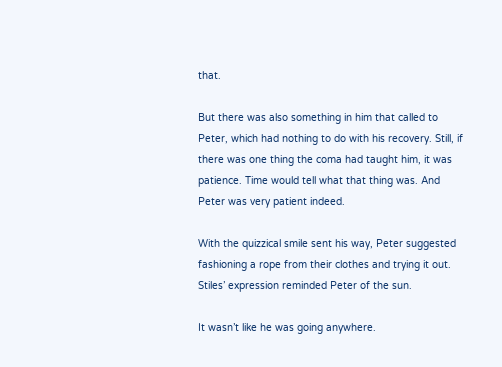that.

But there was also something in him that called to Peter, which had nothing to do with his recovery. Still, if there was one thing the coma had taught him, it was patience. Time would tell what that thing was. And Peter was very patient indeed.

With the quizzical smile sent his way, Peter suggested fashioning a rope from their clothes and trying it out. Stiles’ expression reminded Peter of the sun.

It wasn’t like he was going anywhere.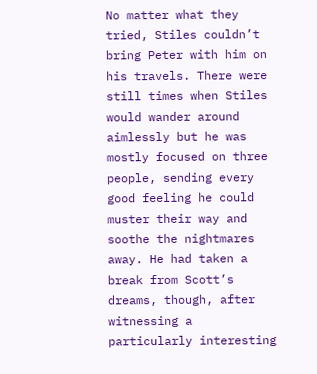No matter what they tried, Stiles couldn’t bring Peter with him on his travels. There were still times when Stiles would wander around aimlessly but he was mostly focused on three people, sending every good feeling he could muster their way and soothe the nightmares away. He had taken a break from Scott’s dreams, though, after witnessing a particularly interesting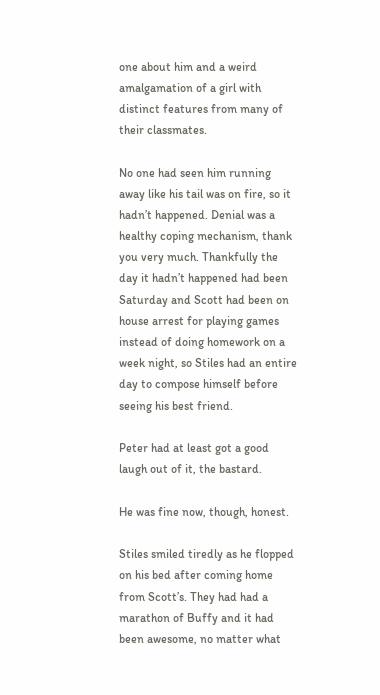one about him and a weird amalgamation of a girl with distinct features from many of their classmates.

No one had seen him running away like his tail was on fire, so it hadn’t happened. Denial was a healthy coping mechanism, thank you very much. Thankfully the day it hadn’t happened had been Saturday and Scott had been on house arrest for playing games instead of doing homework on a week night, so Stiles had an entire day to compose himself before seeing his best friend.

Peter had at least got a good laugh out of it, the bastard.

He was fine now, though, honest.

Stiles smiled tiredly as he flopped on his bed after coming home from Scott’s. They had had a marathon of Buffy and it had been awesome, no matter what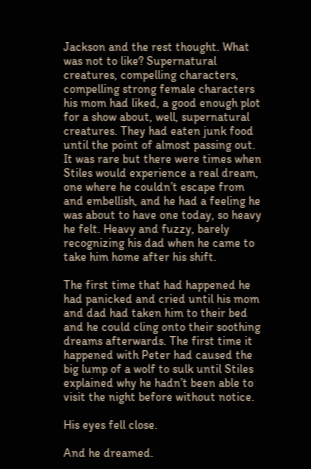Jackson and the rest thought. What was not to like? Supernatural creatures, compelling characters, compelling strong female characters his mom had liked, a good enough plot for a show about, well, supernatural creatures. They had eaten junk food until the point of almost passing out. It was rare but there were times when Stiles would experience a real dream, one where he couldn’t escape from and embellish, and he had a feeling he was about to have one today, so heavy he felt. Heavy and fuzzy, barely recognizing his dad when he came to take him home after his shift.

The first time that had happened he had panicked and cried until his mom and dad had taken him to their bed and he could cling onto their soothing dreams afterwards. The first time it happened with Peter had caused the big lump of a wolf to sulk until Stiles explained why he hadn’t been able to visit the night before without notice.

His eyes fell close.

And he dreamed.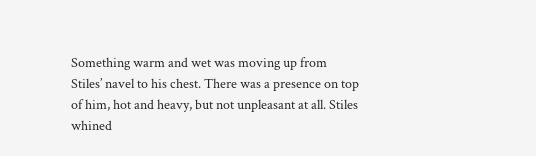Something warm and wet was moving up from Stiles’ navel to his chest. There was a presence on top of him, hot and heavy, but not unpleasant at all. Stiles whined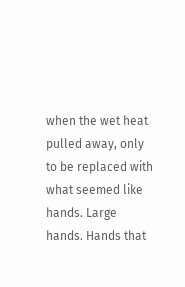when the wet heat pulled away, only to be replaced with what seemed like hands. Large hands. Hands that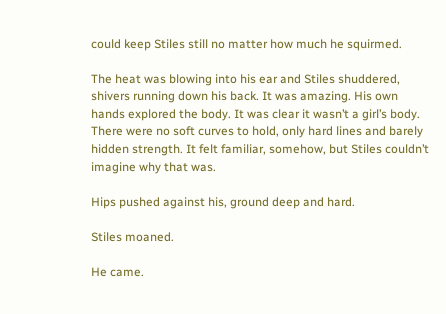could keep Stiles still no matter how much he squirmed.

The heat was blowing into his ear and Stiles shuddered, shivers running down his back. It was amazing. His own hands explored the body. It was clear it wasn’t a girl’s body. There were no soft curves to hold, only hard lines and barely hidden strength. It felt familiar, somehow, but Stiles couldn’t imagine why that was.

Hips pushed against his, ground deep and hard.

Stiles moaned.

He came.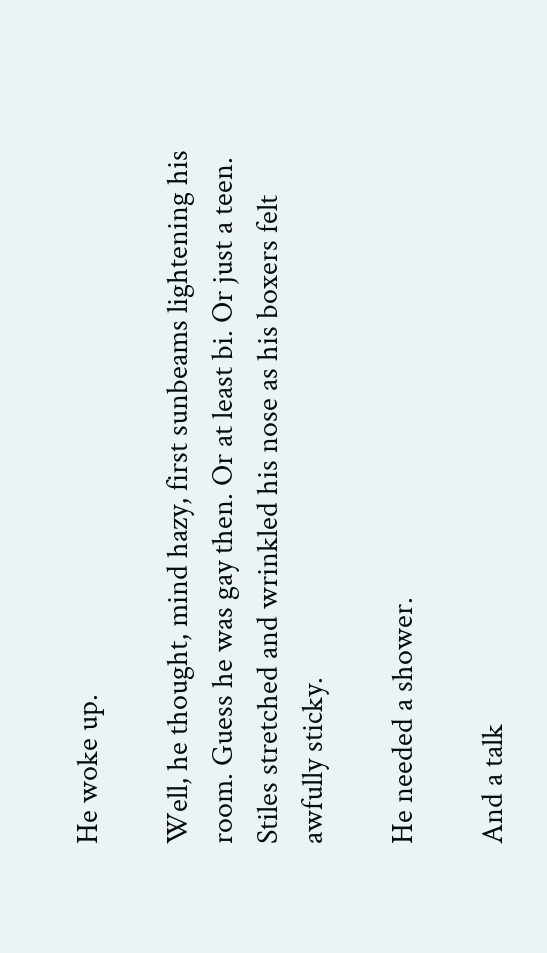He woke up.

Well, he thought, mind hazy, first sunbeams lightening his room. Guess he was gay then. Or at least bi. Or just a teen. Stiles stretched and wrinkled his nose as his boxers felt awfully sticky.

He needed a shower.

And a talk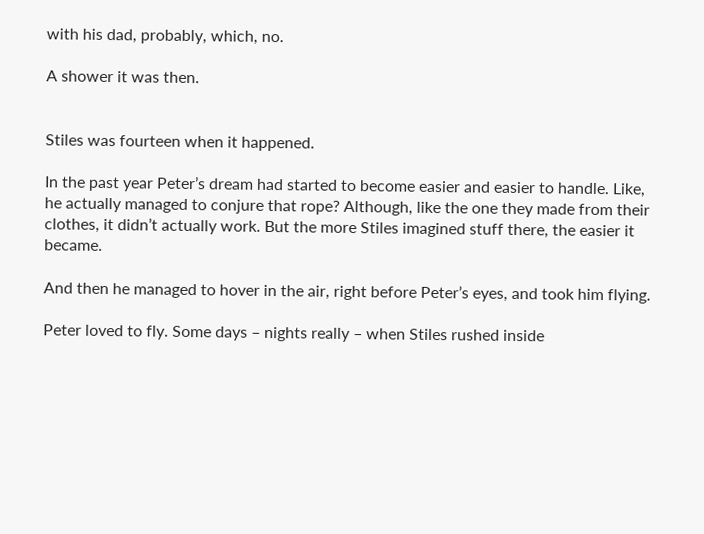with his dad, probably, which, no.

A shower it was then.


Stiles was fourteen when it happened.

In the past year Peter’s dream had started to become easier and easier to handle. Like, he actually managed to conjure that rope? Although, like the one they made from their clothes, it didn’t actually work. But the more Stiles imagined stuff there, the easier it became.

And then he managed to hover in the air, right before Peter’s eyes, and took him flying.

Peter loved to fly. Some days – nights really – when Stiles rushed inside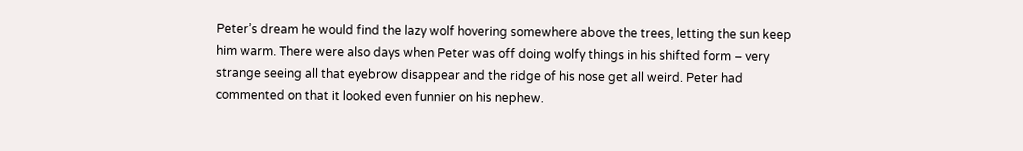Peter’s dream he would find the lazy wolf hovering somewhere above the trees, letting the sun keep him warm. There were also days when Peter was off doing wolfy things in his shifted form – very strange seeing all that eyebrow disappear and the ridge of his nose get all weird. Peter had commented on that it looked even funnier on his nephew.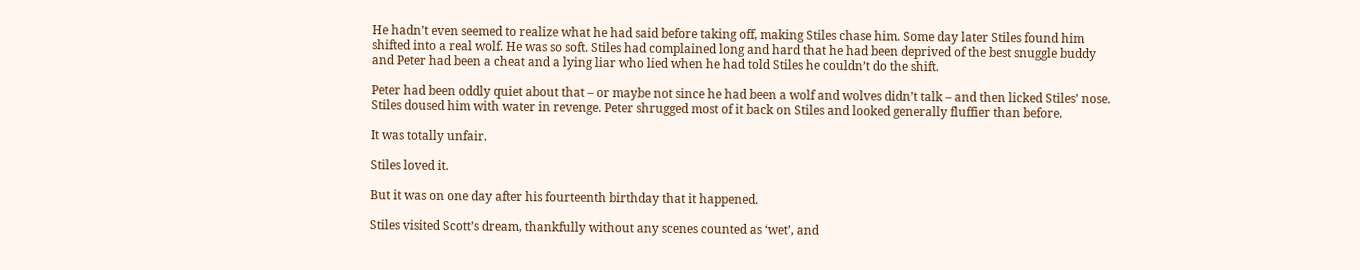He hadn’t even seemed to realize what he had said before taking off, making Stiles chase him. Some day later Stiles found him shifted into a real wolf. He was so soft. Stiles had complained long and hard that he had been deprived of the best snuggle buddy and Peter had been a cheat and a lying liar who lied when he had told Stiles he couldn’t do the shift.

Peter had been oddly quiet about that – or maybe not since he had been a wolf and wolves didn’t talk – and then licked Stiles’ nose. Stiles doused him with water in revenge. Peter shrugged most of it back on Stiles and looked generally fluffier than before.

It was totally unfair.

Stiles loved it.

But it was on one day after his fourteenth birthday that it happened.

Stiles visited Scott’s dream, thankfully without any scenes counted as ‘wet’, and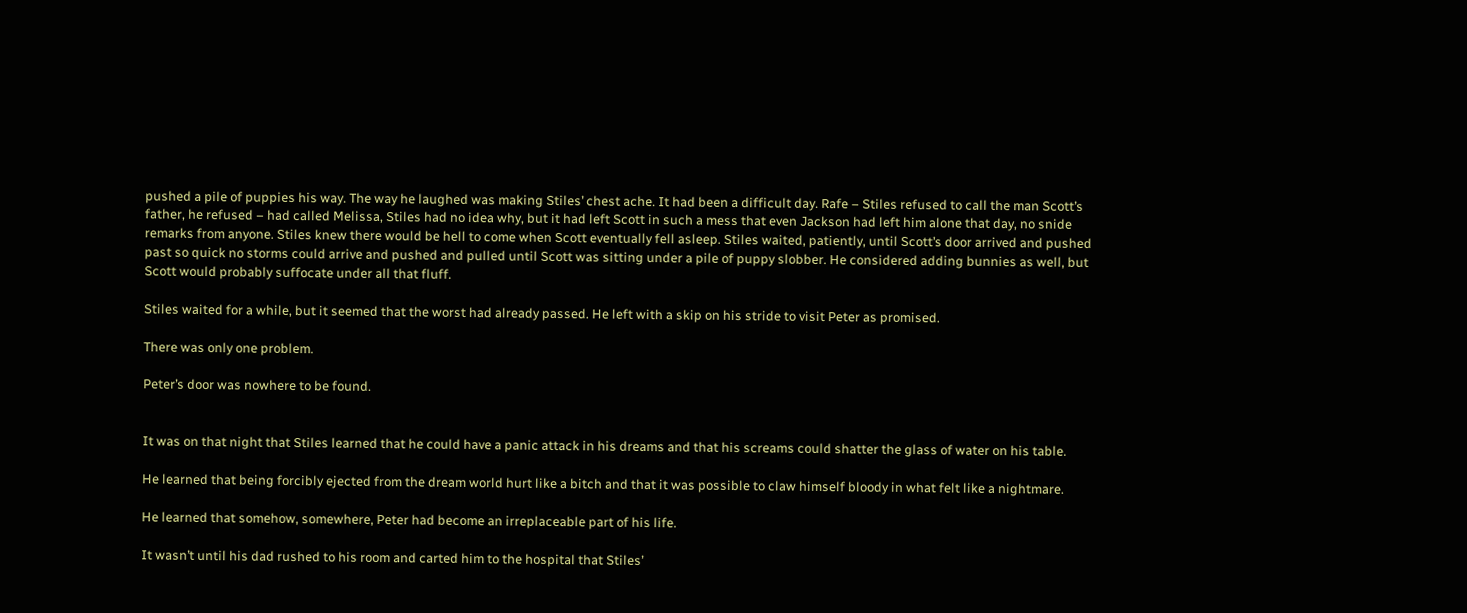pushed a pile of puppies his way. The way he laughed was making Stiles’ chest ache. It had been a difficult day. Rafe – Stiles refused to call the man Scott’s father, he refused – had called Melissa, Stiles had no idea why, but it had left Scott in such a mess that even Jackson had left him alone that day, no snide remarks from anyone. Stiles knew there would be hell to come when Scott eventually fell asleep. Stiles waited, patiently, until Scott’s door arrived and pushed past so quick no storms could arrive and pushed and pulled until Scott was sitting under a pile of puppy slobber. He considered adding bunnies as well, but Scott would probably suffocate under all that fluff.

Stiles waited for a while, but it seemed that the worst had already passed. He left with a skip on his stride to visit Peter as promised.

There was only one problem.

Peter’s door was nowhere to be found.


It was on that night that Stiles learned that he could have a panic attack in his dreams and that his screams could shatter the glass of water on his table.

He learned that being forcibly ejected from the dream world hurt like a bitch and that it was possible to claw himself bloody in what felt like a nightmare.

He learned that somehow, somewhere, Peter had become an irreplaceable part of his life.

It wasn’t until his dad rushed to his room and carted him to the hospital that Stiles’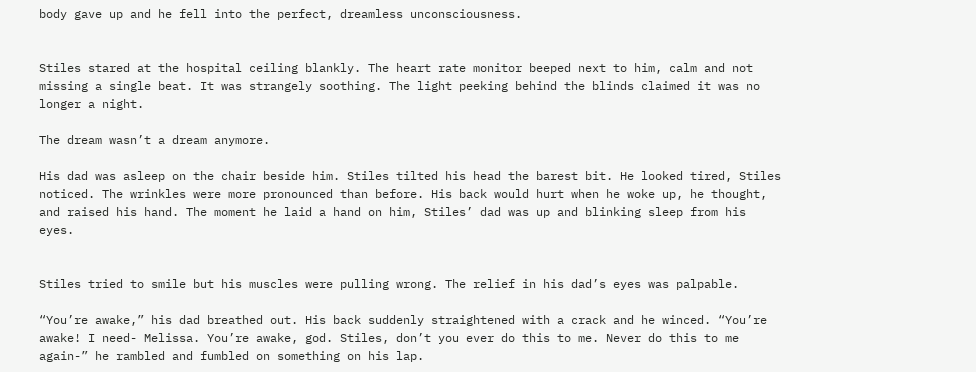body gave up and he fell into the perfect, dreamless unconsciousness.


Stiles stared at the hospital ceiling blankly. The heart rate monitor beeped next to him, calm and not missing a single beat. It was strangely soothing. The light peeking behind the blinds claimed it was no longer a night.

The dream wasn’t a dream anymore.

His dad was asleep on the chair beside him. Stiles tilted his head the barest bit. He looked tired, Stiles noticed. The wrinkles were more pronounced than before. His back would hurt when he woke up, he thought, and raised his hand. The moment he laid a hand on him, Stiles’ dad was up and blinking sleep from his eyes.


Stiles tried to smile but his muscles were pulling wrong. The relief in his dad’s eyes was palpable.

“You’re awake,” his dad breathed out. His back suddenly straightened with a crack and he winced. “You’re awake! I need- Melissa. You’re awake, god. Stiles, don’t you ever do this to me. Never do this to me again-” he rambled and fumbled on something on his lap.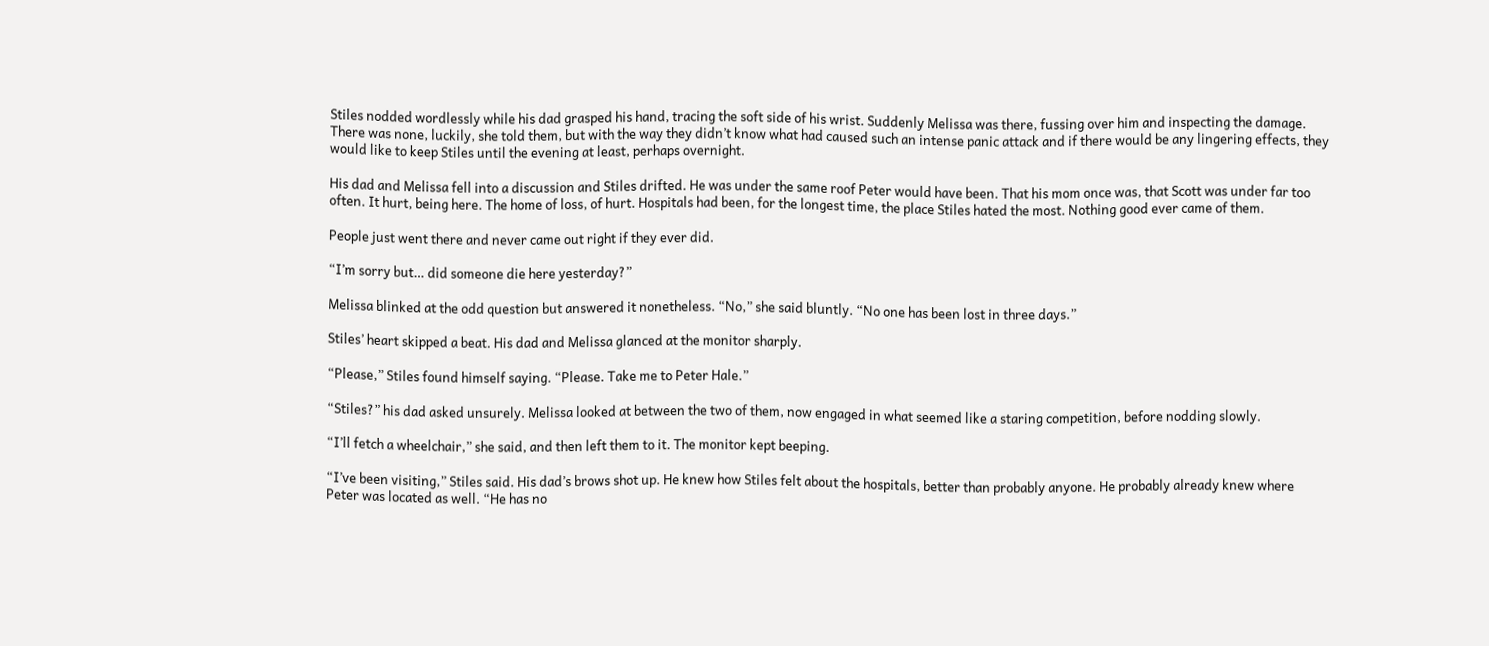Stiles nodded wordlessly while his dad grasped his hand, tracing the soft side of his wrist. Suddenly Melissa was there, fussing over him and inspecting the damage. There was none, luckily, she told them, but with the way they didn’t know what had caused such an intense panic attack and if there would be any lingering effects, they would like to keep Stiles until the evening at least, perhaps overnight.

His dad and Melissa fell into a discussion and Stiles drifted. He was under the same roof Peter would have been. That his mom once was, that Scott was under far too often. It hurt, being here. The home of loss, of hurt. Hospitals had been, for the longest time, the place Stiles hated the most. Nothing good ever came of them.

People just went there and never came out right if they ever did.

“I’m sorry but… did someone die here yesterday?”

Melissa blinked at the odd question but answered it nonetheless. “No,” she said bluntly. “No one has been lost in three days.”

Stiles’ heart skipped a beat. His dad and Melissa glanced at the monitor sharply.

“Please,” Stiles found himself saying. “Please. Take me to Peter Hale.”

“Stiles?” his dad asked unsurely. Melissa looked at between the two of them, now engaged in what seemed like a staring competition, before nodding slowly.

“I’ll fetch a wheelchair,” she said, and then left them to it. The monitor kept beeping.

“I’ve been visiting,” Stiles said. His dad’s brows shot up. He knew how Stiles felt about the hospitals, better than probably anyone. He probably already knew where Peter was located as well. “He has no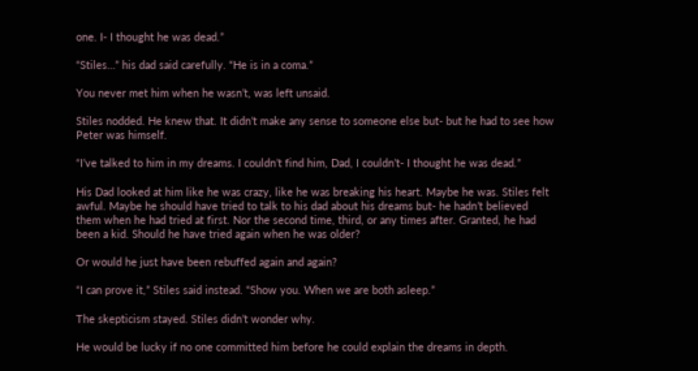one. I- I thought he was dead.”

“Stiles…” his dad said carefully. “He is in a coma.”

You never met him when he wasn’t, was left unsaid.

Stiles nodded. He knew that. It didn’t make any sense to someone else but- but he had to see how Peter was himself.

“I’ve talked to him in my dreams. I couldn’t find him, Dad, I couldn’t- I thought he was dead.”

His Dad looked at him like he was crazy, like he was breaking his heart. Maybe he was. Stiles felt awful. Maybe he should have tried to talk to his dad about his dreams but- he hadn’t believed them when he had tried at first. Nor the second time, third, or any times after. Granted, he had been a kid. Should he have tried again when he was older?

Or would he just have been rebuffed again and again?

“I can prove it,” Stiles said instead. “Show you. When we are both asleep.”

The skepticism stayed. Stiles didn’t wonder why.

He would be lucky if no one committed him before he could explain the dreams in depth.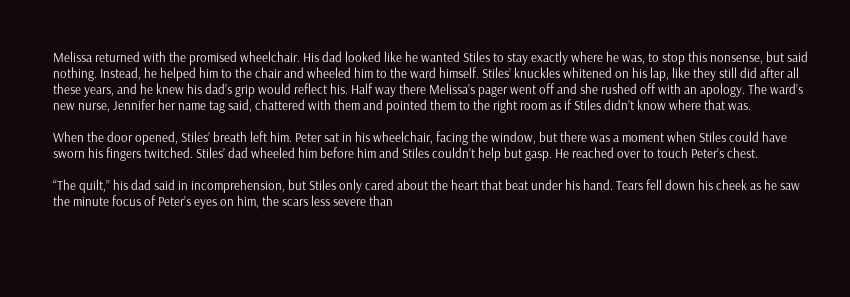Melissa returned with the promised wheelchair. His dad looked like he wanted Stiles to stay exactly where he was, to stop this nonsense, but said nothing. Instead, he helped him to the chair and wheeled him to the ward himself. Stiles’ knuckles whitened on his lap, like they still did after all these years, and he knew his dad’s grip would reflect his. Half way there Melissa’s pager went off and she rushed off with an apology. The ward’s new nurse, Jennifer her name tag said, chattered with them and pointed them to the right room as if Stiles didn’t know where that was.

When the door opened, Stiles’ breath left him. Peter sat in his wheelchair, facing the window, but there was a moment when Stiles could have sworn his fingers twitched. Stiles’ dad wheeled him before him and Stiles couldn’t help but gasp. He reached over to touch Peter’s chest.

“The quilt,” his dad said in incomprehension, but Stiles only cared about the heart that beat under his hand. Tears fell down his cheek as he saw the minute focus of Peter’s eyes on him, the scars less severe than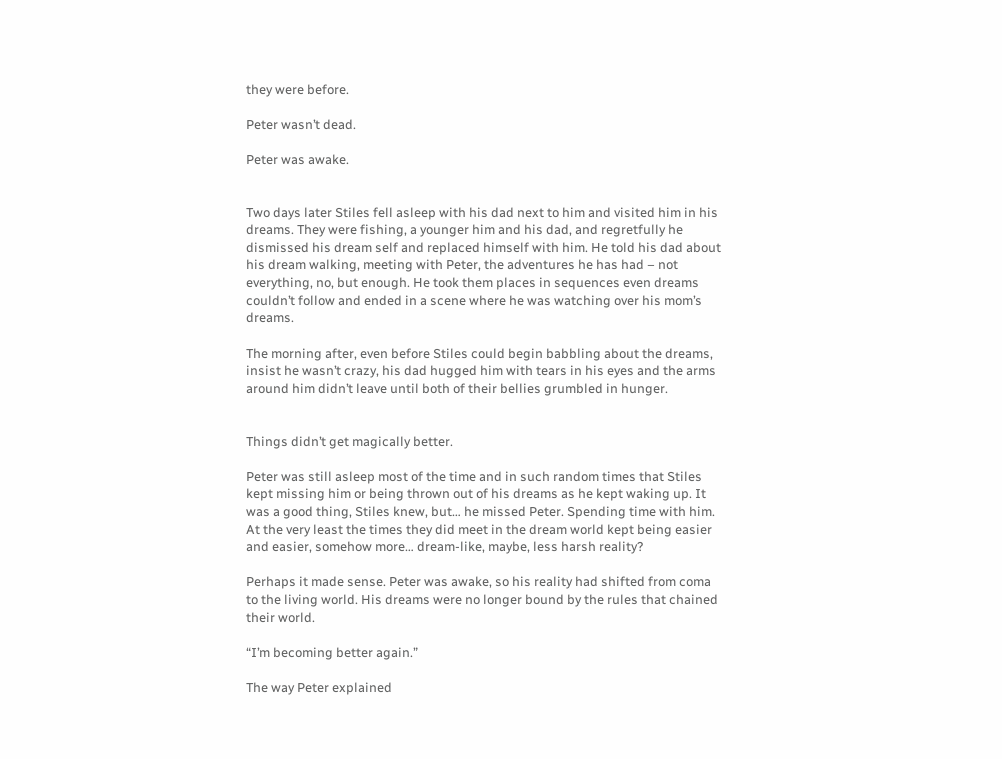they were before.

Peter wasn’t dead.

Peter was awake.


Two days later Stiles fell asleep with his dad next to him and visited him in his dreams. They were fishing, a younger him and his dad, and regretfully he dismissed his dream self and replaced himself with him. He told his dad about his dream walking, meeting with Peter, the adventures he has had – not everything, no, but enough. He took them places in sequences even dreams couldn’t follow and ended in a scene where he was watching over his mom’s dreams.

The morning after, even before Stiles could begin babbling about the dreams, insist he wasn’t crazy, his dad hugged him with tears in his eyes and the arms around him didn’t leave until both of their bellies grumbled in hunger.


Things didn’t get magically better.

Peter was still asleep most of the time and in such random times that Stiles kept missing him or being thrown out of his dreams as he kept waking up. It was a good thing, Stiles knew, but… he missed Peter. Spending time with him. At the very least the times they did meet in the dream world kept being easier and easier, somehow more… dream-like, maybe, less harsh reality?

Perhaps it made sense. Peter was awake, so his reality had shifted from coma to the living world. His dreams were no longer bound by the rules that chained their world.

“I’m becoming better again.”

The way Peter explained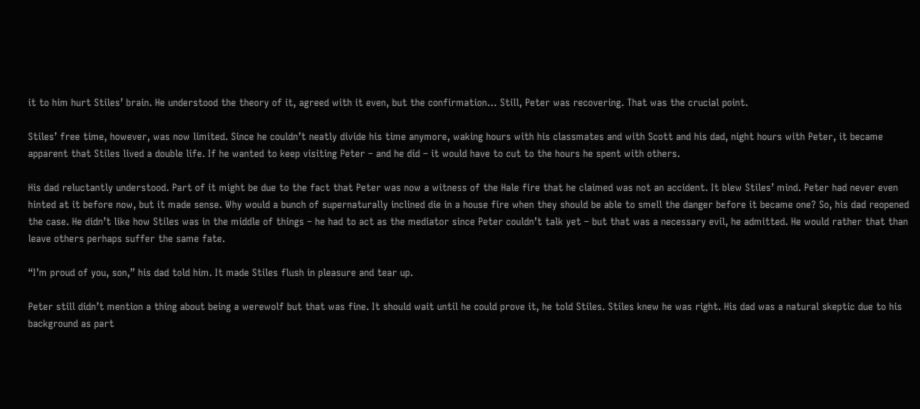it to him hurt Stiles’ brain. He understood the theory of it, agreed with it even, but the confirmation… Still, Peter was recovering. That was the crucial point.

Stiles’ free time, however, was now limited. Since he couldn’t neatly divide his time anymore, waking hours with his classmates and with Scott and his dad, night hours with Peter, it became apparent that Stiles lived a double life. If he wanted to keep visiting Peter – and he did – it would have to cut to the hours he spent with others.

His dad reluctantly understood. Part of it might be due to the fact that Peter was now a witness of the Hale fire that he claimed was not an accident. It blew Stiles’ mind. Peter had never even hinted at it before now, but it made sense. Why would a bunch of supernaturally inclined die in a house fire when they should be able to smell the danger before it became one? So, his dad reopened the case. He didn’t like how Stiles was in the middle of things – he had to act as the mediator since Peter couldn’t talk yet – but that was a necessary evil, he admitted. He would rather that than leave others perhaps suffer the same fate.

“I’m proud of you, son,” his dad told him. It made Stiles flush in pleasure and tear up.

Peter still didn’t mention a thing about being a werewolf but that was fine. It should wait until he could prove it, he told Stiles. Stiles knew he was right. His dad was a natural skeptic due to his background as part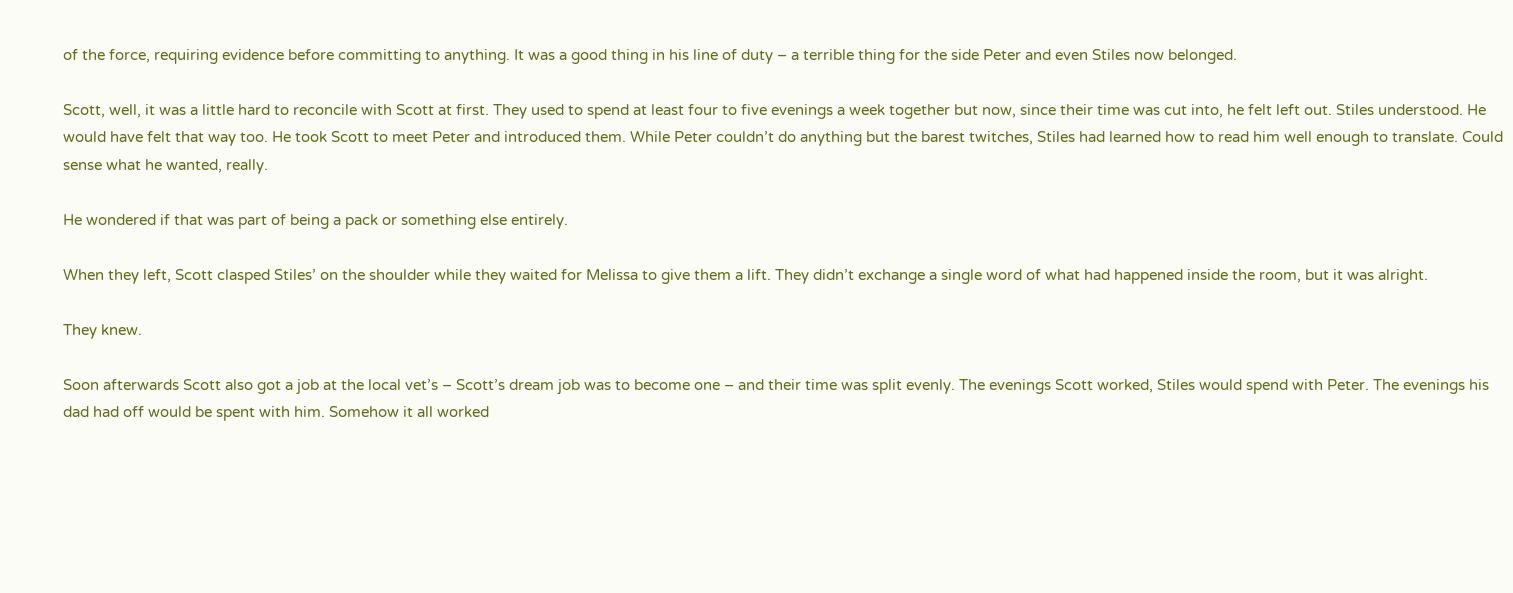of the force, requiring evidence before committing to anything. It was a good thing in his line of duty – a terrible thing for the side Peter and even Stiles now belonged.

Scott, well, it was a little hard to reconcile with Scott at first. They used to spend at least four to five evenings a week together but now, since their time was cut into, he felt left out. Stiles understood. He would have felt that way too. He took Scott to meet Peter and introduced them. While Peter couldn’t do anything but the barest twitches, Stiles had learned how to read him well enough to translate. Could sense what he wanted, really.

He wondered if that was part of being a pack or something else entirely.

When they left, Scott clasped Stiles’ on the shoulder while they waited for Melissa to give them a lift. They didn’t exchange a single word of what had happened inside the room, but it was alright.

They knew.

Soon afterwards Scott also got a job at the local vet’s – Scott’s dream job was to become one – and their time was split evenly. The evenings Scott worked, Stiles would spend with Peter. The evenings his dad had off would be spent with him. Somehow it all worked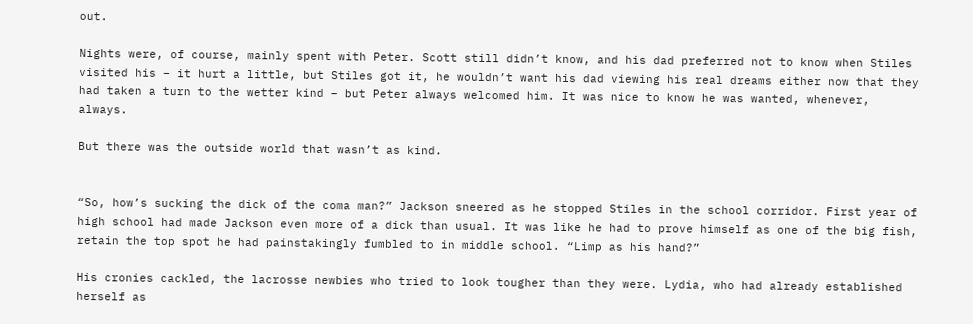out.

Nights were, of course, mainly spent with Peter. Scott still didn’t know, and his dad preferred not to know when Stiles visited his – it hurt a little, but Stiles got it, he wouldn’t want his dad viewing his real dreams either now that they had taken a turn to the wetter kind – but Peter always welcomed him. It was nice to know he was wanted, whenever, always.

But there was the outside world that wasn’t as kind.


“So, how’s sucking the dick of the coma man?” Jackson sneered as he stopped Stiles in the school corridor. First year of high school had made Jackson even more of a dick than usual. It was like he had to prove himself as one of the big fish, retain the top spot he had painstakingly fumbled to in middle school. “Limp as his hand?”

His cronies cackled, the lacrosse newbies who tried to look tougher than they were. Lydia, who had already established herself as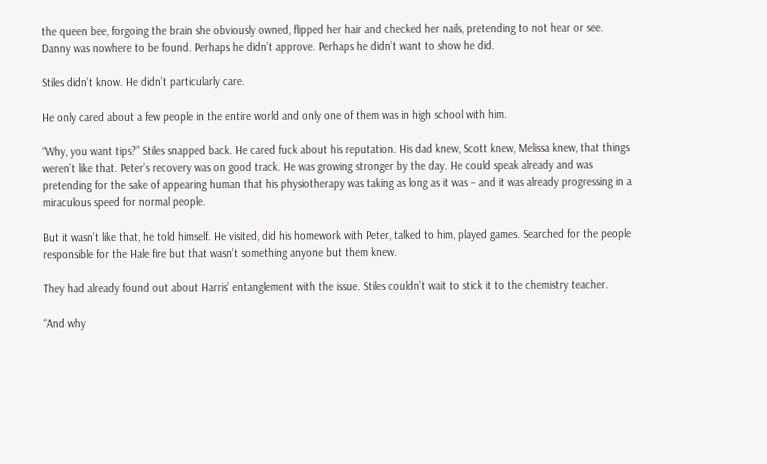the queen bee, forgoing the brain she obviously owned, flipped her hair and checked her nails, pretending to not hear or see. Danny was nowhere to be found. Perhaps he didn’t approve. Perhaps he didn’t want to show he did.

Stiles didn’t know. He didn’t particularly care.

He only cared about a few people in the entire world and only one of them was in high school with him.

“Why, you want tips?” Stiles snapped back. He cared fuck about his reputation. His dad knew, Scott knew, Melissa knew, that things weren’t like that. Peter’s recovery was on good track. He was growing stronger by the day. He could speak already and was pretending for the sake of appearing human that his physiotherapy was taking as long as it was – and it was already progressing in a miraculous speed for normal people.

But it wasn’t like that, he told himself. He visited, did his homework with Peter, talked to him, played games. Searched for the people responsible for the Hale fire but that wasn’t something anyone but them knew.

They had already found out about Harris’ entanglement with the issue. Stiles couldn’t wait to stick it to the chemistry teacher.

“And why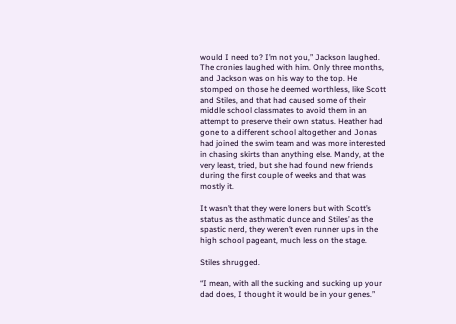would I need to? I’m not you,” Jackson laughed. The cronies laughed with him. Only three months, and Jackson was on his way to the top. He stomped on those he deemed worthless, like Scott and Stiles, and that had caused some of their middle school classmates to avoid them in an attempt to preserve their own status. Heather had gone to a different school altogether and Jonas had joined the swim team and was more interested in chasing skirts than anything else. Mandy, at the very least, tried, but she had found new friends during the first couple of weeks and that was mostly it.

It wasn’t that they were loners but with Scott’s status as the asthmatic dunce and Stiles’ as the spastic nerd, they weren’t even runner ups in the high school pageant, much less on the stage.

Stiles shrugged.

“I mean, with all the sucking and sucking up your dad does, I thought it would be in your genes.”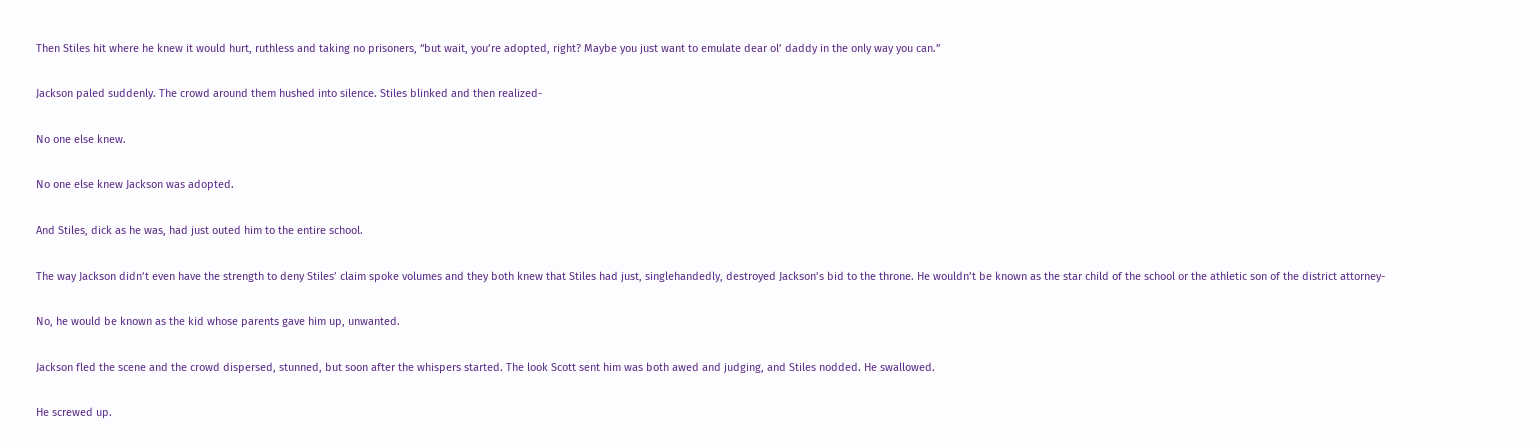Then Stiles hit where he knew it would hurt, ruthless and taking no prisoners, “but wait, you’re adopted, right? Maybe you just want to emulate dear ol’ daddy in the only way you can.”

Jackson paled suddenly. The crowd around them hushed into silence. Stiles blinked and then realized-

No one else knew.

No one else knew Jackson was adopted.

And Stiles, dick as he was, had just outed him to the entire school.

The way Jackson didn’t even have the strength to deny Stiles’ claim spoke volumes and they both knew that Stiles had just, singlehandedly, destroyed Jackson’s bid to the throne. He wouldn’t be known as the star child of the school or the athletic son of the district attorney-

No, he would be known as the kid whose parents gave him up, unwanted.

Jackson fled the scene and the crowd dispersed, stunned, but soon after the whispers started. The look Scott sent him was both awed and judging, and Stiles nodded. He swallowed.

He screwed up.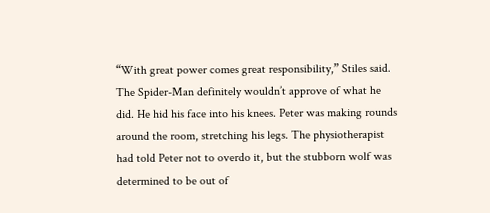“With great power comes great responsibility,” Stiles said. The Spider-Man definitely wouldn’t approve of what he did. He hid his face into his knees. Peter was making rounds around the room, stretching his legs. The physiotherapist had told Peter not to overdo it, but the stubborn wolf was determined to be out of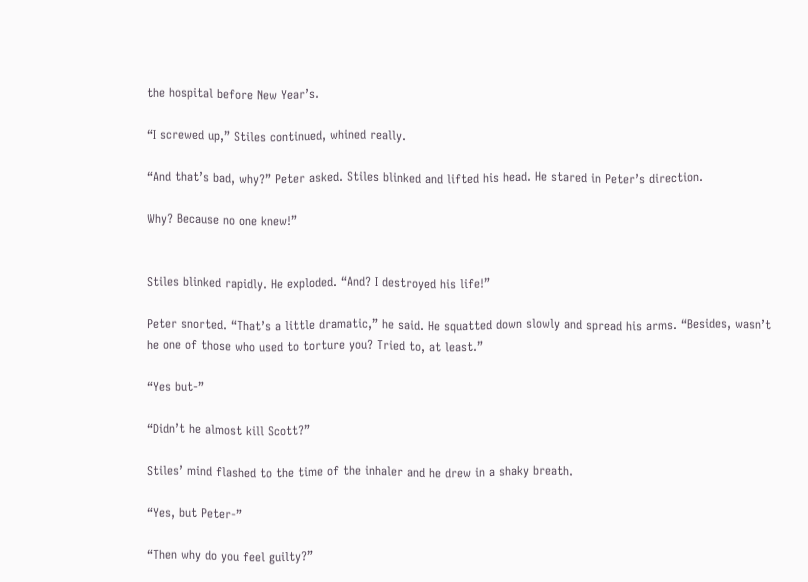the hospital before New Year’s.

“I screwed up,” Stiles continued, whined really.

“And that’s bad, why?” Peter asked. Stiles blinked and lifted his head. He stared in Peter’s direction.

Why? Because no one knew!”


Stiles blinked rapidly. He exploded. “And? I destroyed his life!”

Peter snorted. “That’s a little dramatic,” he said. He squatted down slowly and spread his arms. “Besides, wasn’t he one of those who used to torture you? Tried to, at least.”

“Yes but-”

“Didn’t he almost kill Scott?”

Stiles’ mind flashed to the time of the inhaler and he drew in a shaky breath.

“Yes, but Peter-”

“Then why do you feel guilty?”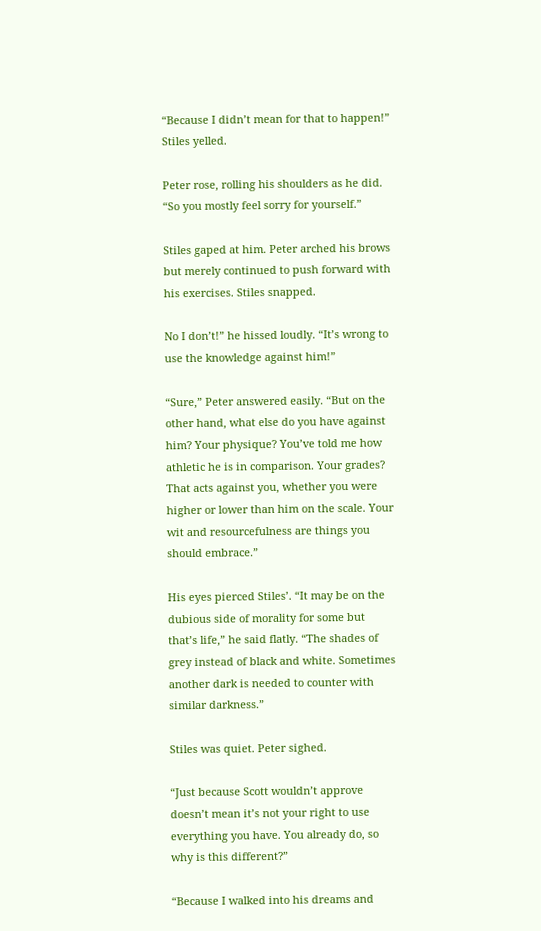“Because I didn’t mean for that to happen!” Stiles yelled.

Peter rose, rolling his shoulders as he did. “So you mostly feel sorry for yourself.”

Stiles gaped at him. Peter arched his brows but merely continued to push forward with his exercises. Stiles snapped.

No I don’t!” he hissed loudly. “It’s wrong to use the knowledge against him!”

“Sure,” Peter answered easily. “But on the other hand, what else do you have against him? Your physique? You’ve told me how athletic he is in comparison. Your grades? That acts against you, whether you were higher or lower than him on the scale. Your wit and resourcefulness are things you should embrace.”

His eyes pierced Stiles’. “It may be on the dubious side of morality for some but that’s life,” he said flatly. “The shades of grey instead of black and white. Sometimes another dark is needed to counter with similar darkness.”

Stiles was quiet. Peter sighed.

“Just because Scott wouldn’t approve doesn’t mean it’s not your right to use everything you have. You already do, so why is this different?”

“Because I walked into his dreams and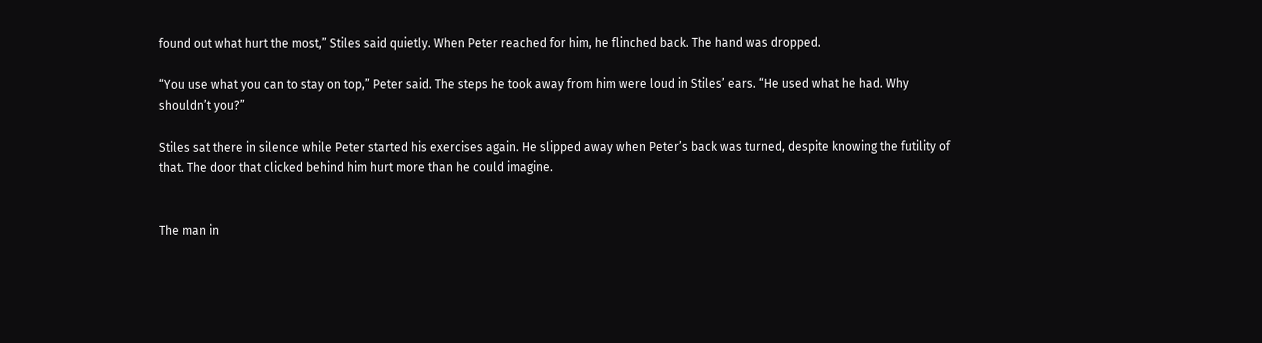found out what hurt the most,” Stiles said quietly. When Peter reached for him, he flinched back. The hand was dropped.

“You use what you can to stay on top,” Peter said. The steps he took away from him were loud in Stiles’ ears. “He used what he had. Why shouldn’t you?”

Stiles sat there in silence while Peter started his exercises again. He slipped away when Peter’s back was turned, despite knowing the futility of that. The door that clicked behind him hurt more than he could imagine.


The man in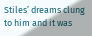Stiles’ dreams clung to him and it was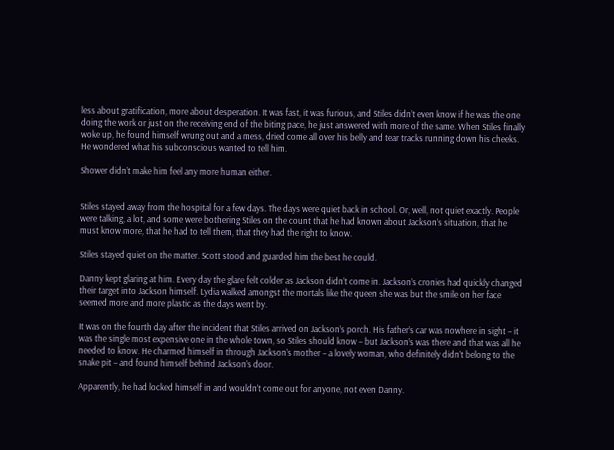less about gratification, more about desperation. It was fast, it was furious, and Stiles didn’t even know if he was the one doing the work or just on the receiving end of the biting pace, he just answered with more of the same. When Stiles finally woke up, he found himself wrung out and a mess, dried come all over his belly and tear tracks running down his cheeks. He wondered what his subconscious wanted to tell him.

Shower didn’t make him feel any more human either.


Stiles stayed away from the hospital for a few days. The days were quiet back in school. Or, well, not quiet exactly. People were talking, a lot, and some were bothering Stiles on the count that he had known about Jackson’s situation, that he must know more, that he had to tell them, that they had the right to know.

Stiles stayed quiet on the matter. Scott stood and guarded him the best he could.

Danny kept glaring at him. Every day the glare felt colder as Jackson didn’t come in. Jackson’s cronies had quickly changed their target into Jackson himself. Lydia walked amongst the mortals like the queen she was but the smile on her face seemed more and more plastic as the days went by.

It was on the fourth day after the incident that Stiles arrived on Jackson’s porch. His father’s car was nowhere in sight – it was the single most expensive one in the whole town, so Stiles should know – but Jackson’s was there and that was all he needed to know. He charmed himself in through Jackson’s mother – a lovely woman, who definitely didn’t belong to the snake pit – and found himself behind Jackson’s door.

Apparently, he had locked himself in and wouldn’t come out for anyone, not even Danny.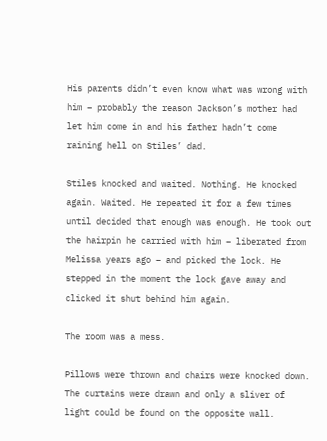His parents didn’t even know what was wrong with him – probably the reason Jackson’s mother had let him come in and his father hadn’t come raining hell on Stiles’ dad.

Stiles knocked and waited. Nothing. He knocked again. Waited. He repeated it for a few times until decided that enough was enough. He took out the hairpin he carried with him – liberated from Melissa years ago – and picked the lock. He stepped in the moment the lock gave away and clicked it shut behind him again.

The room was a mess.

Pillows were thrown and chairs were knocked down. The curtains were drawn and only a sliver of light could be found on the opposite wall.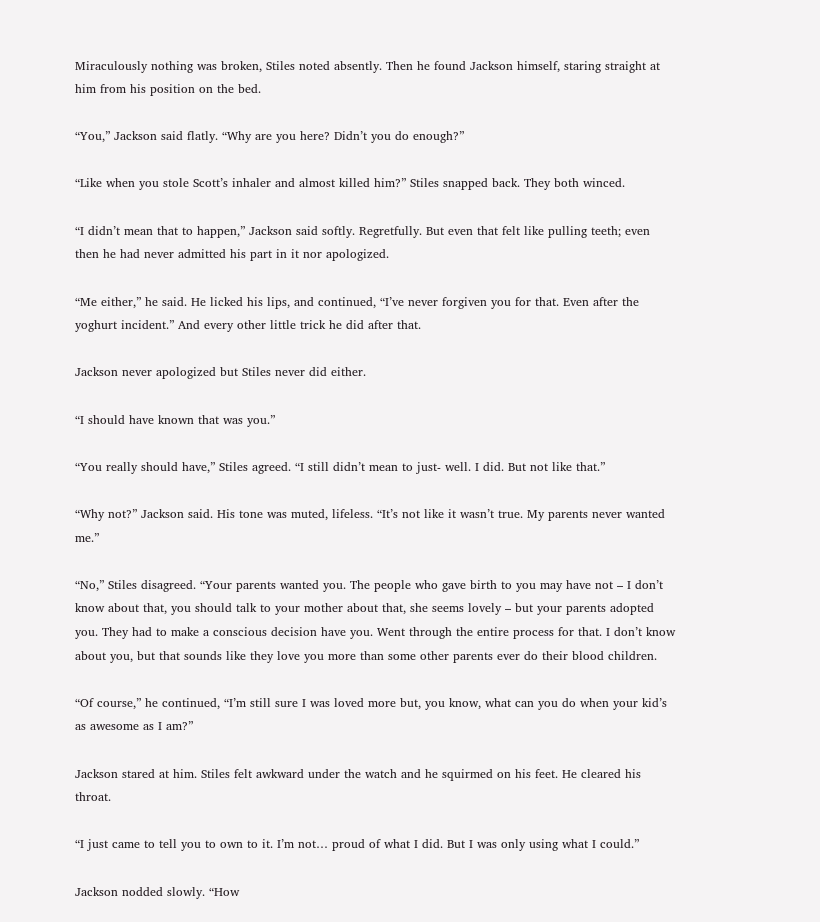Miraculously nothing was broken, Stiles noted absently. Then he found Jackson himself, staring straight at him from his position on the bed.

“You,” Jackson said flatly. “Why are you here? Didn’t you do enough?”

“Like when you stole Scott’s inhaler and almost killed him?” Stiles snapped back. They both winced.

“I didn’t mean that to happen,” Jackson said softly. Regretfully. But even that felt like pulling teeth; even then he had never admitted his part in it nor apologized.

“Me either,” he said. He licked his lips, and continued, “I’ve never forgiven you for that. Even after the yoghurt incident.” And every other little trick he did after that.

Jackson never apologized but Stiles never did either.

“I should have known that was you.”

“You really should have,” Stiles agreed. “I still didn’t mean to just- well. I did. But not like that.”

“Why not?” Jackson said. His tone was muted, lifeless. “It’s not like it wasn’t true. My parents never wanted me.”

“No,” Stiles disagreed. “Your parents wanted you. The people who gave birth to you may have not – I don’t know about that, you should talk to your mother about that, she seems lovely – but your parents adopted you. They had to make a conscious decision have you. Went through the entire process for that. I don’t know about you, but that sounds like they love you more than some other parents ever do their blood children.

“Of course,” he continued, “I’m still sure I was loved more but, you know, what can you do when your kid’s as awesome as I am?”

Jackson stared at him. Stiles felt awkward under the watch and he squirmed on his feet. He cleared his throat.

“I just came to tell you to own to it. I’m not… proud of what I did. But I was only using what I could.”

Jackson nodded slowly. “How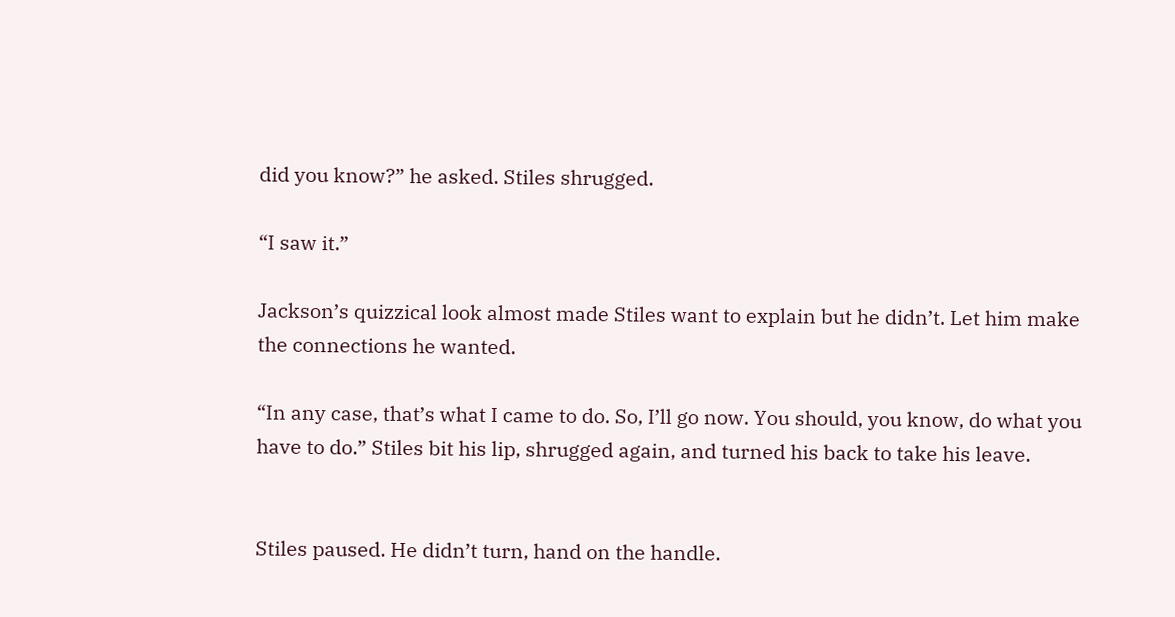did you know?” he asked. Stiles shrugged.

“I saw it.”

Jackson’s quizzical look almost made Stiles want to explain but he didn’t. Let him make the connections he wanted.

“In any case, that’s what I came to do. So, I’ll go now. You should, you know, do what you have to do.” Stiles bit his lip, shrugged again, and turned his back to take his leave.


Stiles paused. He didn’t turn, hand on the handle.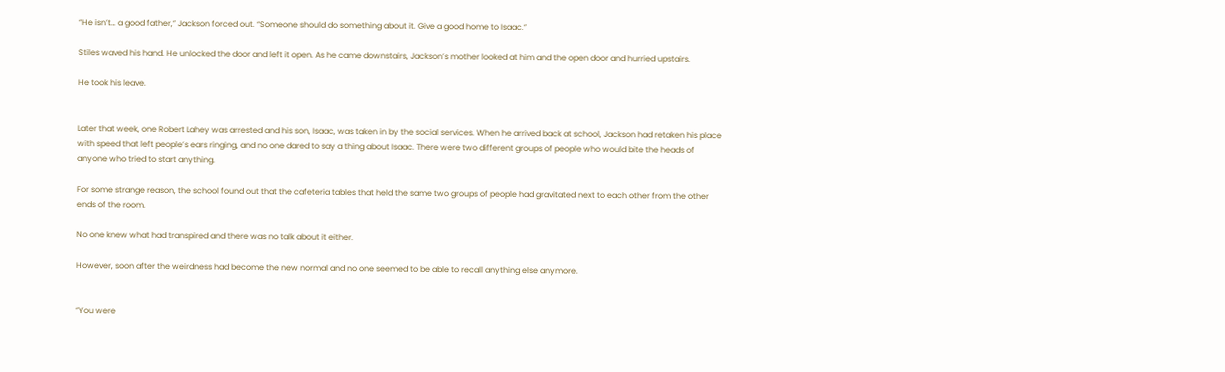“He isn’t… a good father,” Jackson forced out. “Someone should do something about it. Give a good home to Isaac.”

Stiles waved his hand. He unlocked the door and left it open. As he came downstairs, Jackson’s mother looked at him and the open door and hurried upstairs.

He took his leave.


Later that week, one Robert Lahey was arrested and his son, Isaac, was taken in by the social services. When he arrived back at school, Jackson had retaken his place with speed that left people’s ears ringing, and no one dared to say a thing about Isaac. There were two different groups of people who would bite the heads of anyone who tried to start anything.

For some strange reason, the school found out that the cafeteria tables that held the same two groups of people had gravitated next to each other from the other ends of the room.

No one knew what had transpired and there was no talk about it either.

However, soon after the weirdness had become the new normal and no one seemed to be able to recall anything else anymore.


“You were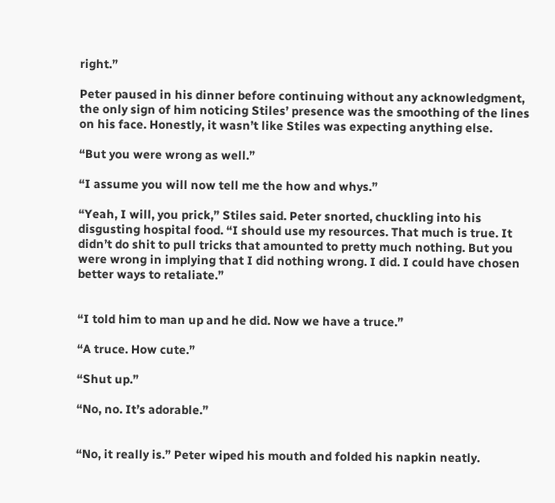right.”

Peter paused in his dinner before continuing without any acknowledgment, the only sign of him noticing Stiles’ presence was the smoothing of the lines on his face. Honestly, it wasn’t like Stiles was expecting anything else.

“But you were wrong as well.”

“I assume you will now tell me the how and whys.”

“Yeah, I will, you prick,” Stiles said. Peter snorted, chuckling into his disgusting hospital food. “I should use my resources. That much is true. It didn’t do shit to pull tricks that amounted to pretty much nothing. But you were wrong in implying that I did nothing wrong. I did. I could have chosen better ways to retaliate.”


“I told him to man up and he did. Now we have a truce.”

“A truce. How cute.”

“Shut up.”

“No, no. It’s adorable.”


“No, it really is.” Peter wiped his mouth and folded his napkin neatly.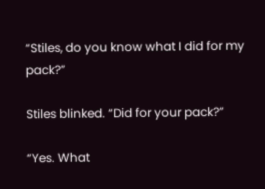“Stiles, do you know what I did for my pack?”

Stiles blinked. “Did for your pack?”

“Yes. What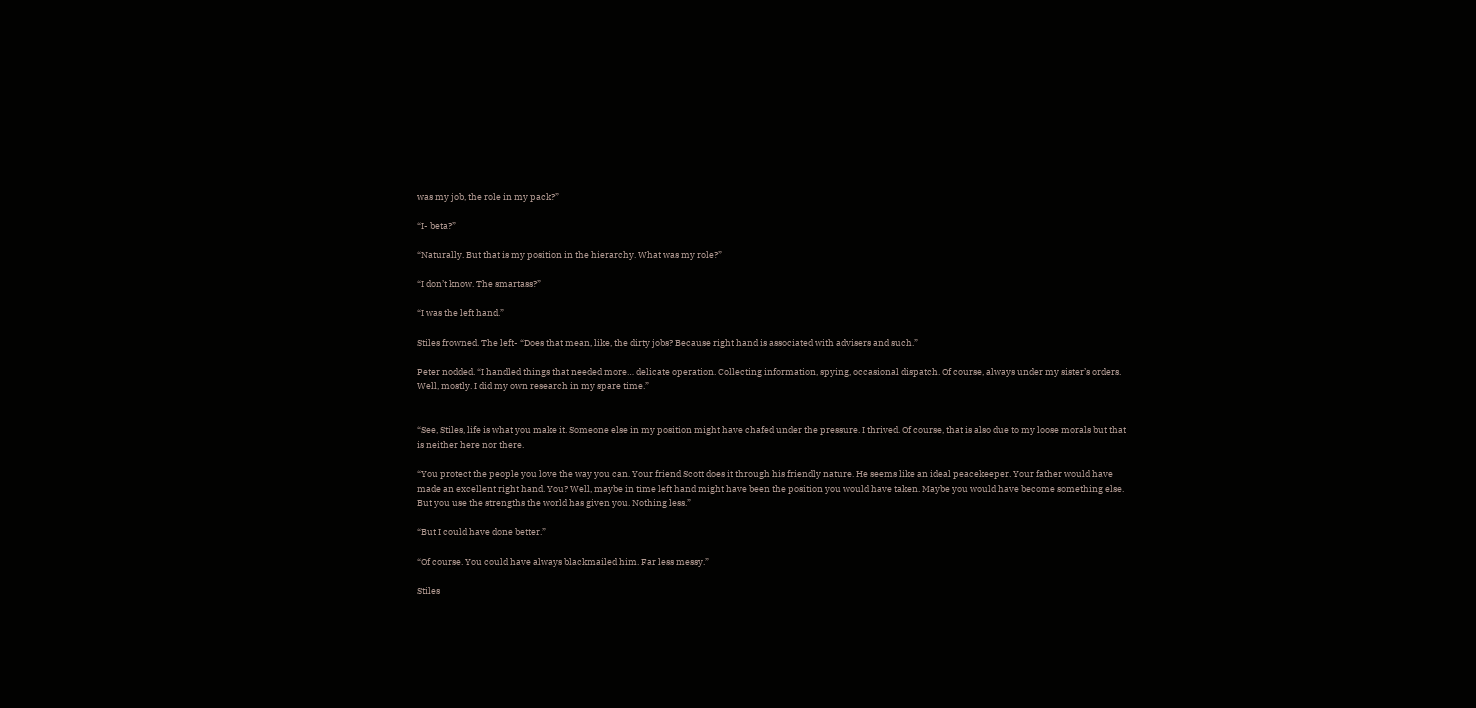was my job, the role in my pack?”

“I- beta?”

“Naturally. But that is my position in the hierarchy. What was my role?”

“I don’t know. The smartass?”

“I was the left hand.”

Stiles frowned. The left- “Does that mean, like, the dirty jobs? Because right hand is associated with advisers and such.”

Peter nodded. “I handled things that needed more… delicate operation. Collecting information, spying, occasional dispatch. Of course, always under my sister’s orders. Well, mostly. I did my own research in my spare time.”


“See, Stiles, life is what you make it. Someone else in my position might have chafed under the pressure. I thrived. Of course, that is also due to my loose morals but that is neither here nor there.

“You protect the people you love the way you can. Your friend Scott does it through his friendly nature. He seems like an ideal peacekeeper. Your father would have made an excellent right hand. You? Well, maybe in time left hand might have been the position you would have taken. Maybe you would have become something else. But you use the strengths the world has given you. Nothing less.”

“But I could have done better.”

“Of course. You could have always blackmailed him. Far less messy.”

Stiles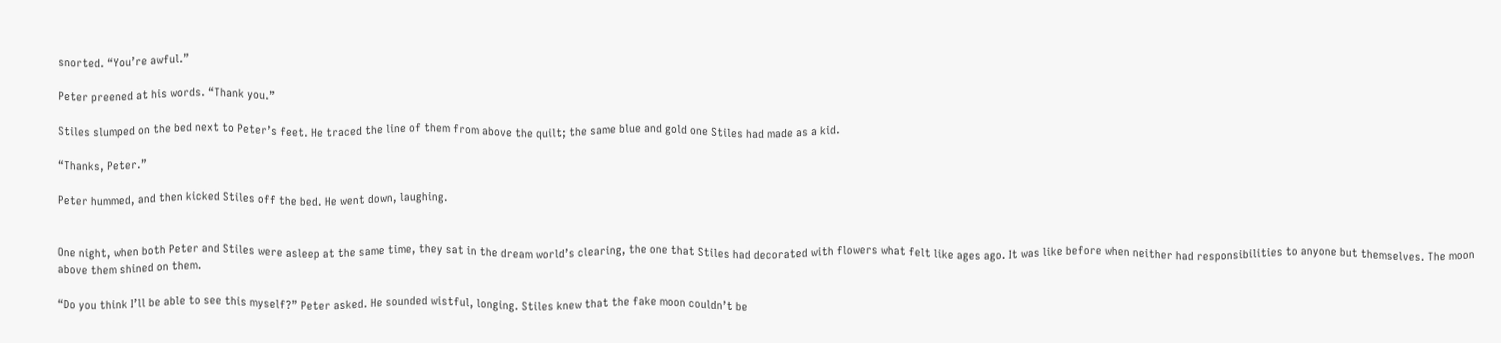snorted. “You’re awful.”

Peter preened at his words. “Thank you.”

Stiles slumped on the bed next to Peter’s feet. He traced the line of them from above the quilt; the same blue and gold one Stiles had made as a kid.

“Thanks, Peter.”

Peter hummed, and then kicked Stiles off the bed. He went down, laughing.


One night, when both Peter and Stiles were asleep at the same time, they sat in the dream world’s clearing, the one that Stiles had decorated with flowers what felt like ages ago. It was like before when neither had responsibilities to anyone but themselves. The moon above them shined on them.

“Do you think I’ll be able to see this myself?” Peter asked. He sounded wistful, longing. Stiles knew that the fake moon couldn’t be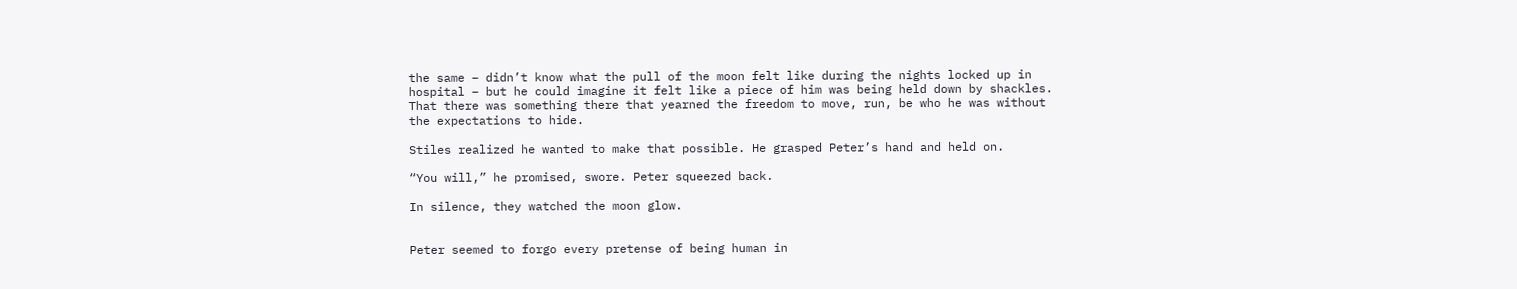the same – didn’t know what the pull of the moon felt like during the nights locked up in hospital – but he could imagine it felt like a piece of him was being held down by shackles. That there was something there that yearned the freedom to move, run, be who he was without the expectations to hide.

Stiles realized he wanted to make that possible. He grasped Peter’s hand and held on.

“You will,” he promised, swore. Peter squeezed back.

In silence, they watched the moon glow.


Peter seemed to forgo every pretense of being human in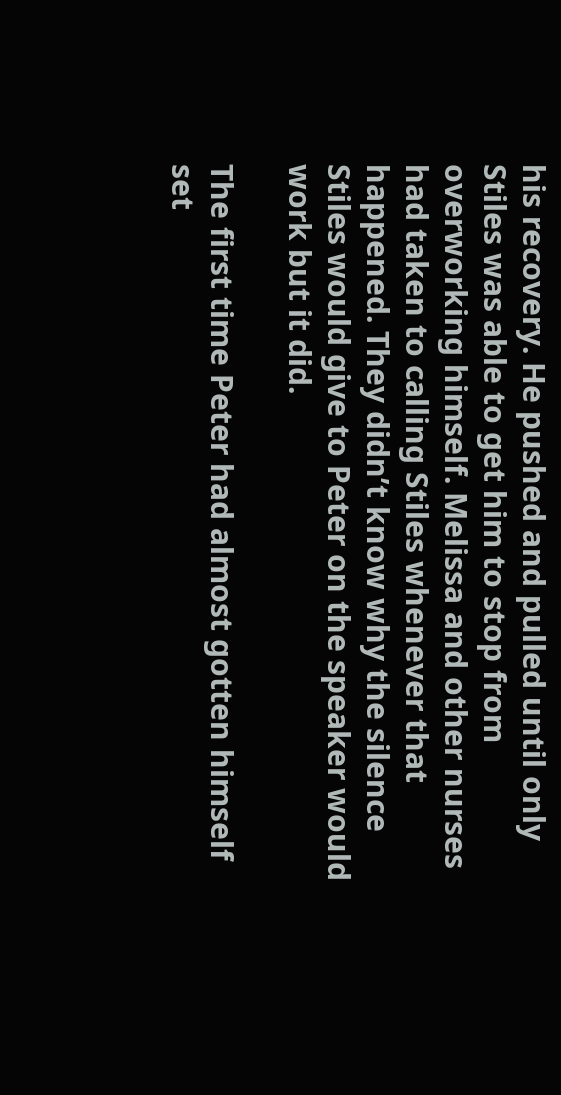his recovery. He pushed and pulled until only Stiles was able to get him to stop from overworking himself. Melissa and other nurses had taken to calling Stiles whenever that happened. They didn’t know why the silence Stiles would give to Peter on the speaker would work but it did.

The first time Peter had almost gotten himself set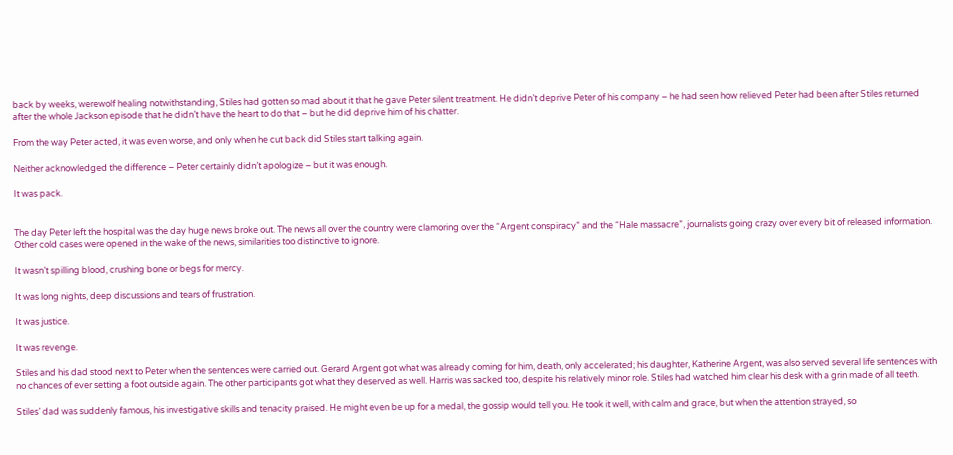back by weeks, werewolf healing notwithstanding, Stiles had gotten so mad about it that he gave Peter silent treatment. He didn’t deprive Peter of his company – he had seen how relieved Peter had been after Stiles returned after the whole Jackson episode that he didn’t have the heart to do that – but he did deprive him of his chatter.

From the way Peter acted, it was even worse, and only when he cut back did Stiles start talking again.

Neither acknowledged the difference – Peter certainly didn’t apologize – but it was enough.

It was pack.


The day Peter left the hospital was the day huge news broke out. The news all over the country were clamoring over the “Argent conspiracy” and the “Hale massacre”, journalists going crazy over every bit of released information. Other cold cases were opened in the wake of the news, similarities too distinctive to ignore.

It wasn’t spilling blood, crushing bone or begs for mercy.

It was long nights, deep discussions and tears of frustration.

It was justice.

It was revenge.

Stiles and his dad stood next to Peter when the sentences were carried out. Gerard Argent got what was already coming for him, death, only accelerated; his daughter, Katherine Argent, was also served several life sentences with no chances of ever setting a foot outside again. The other participants got what they deserved as well. Harris was sacked too, despite his relatively minor role. Stiles had watched him clear his desk with a grin made of all teeth.

Stiles’ dad was suddenly famous, his investigative skills and tenacity praised. He might even be up for a medal, the gossip would tell you. He took it well, with calm and grace, but when the attention strayed, so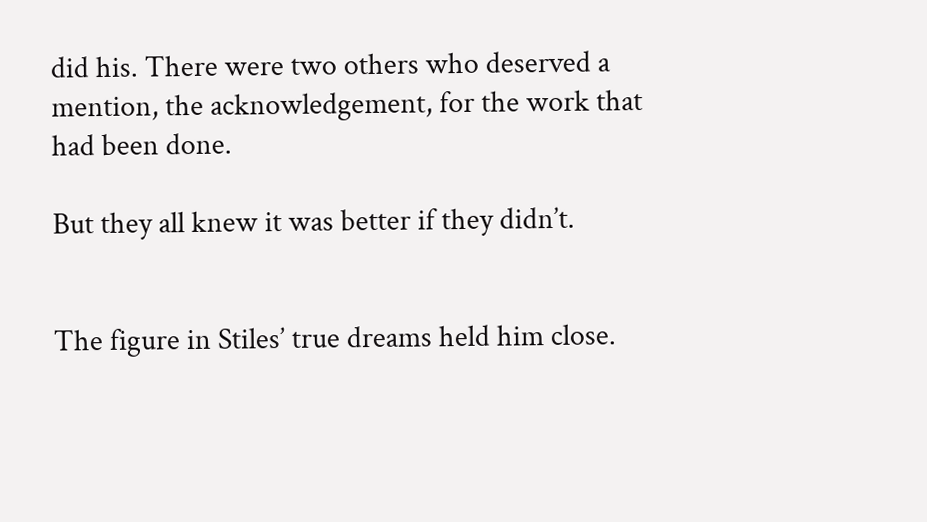did his. There were two others who deserved a mention, the acknowledgement, for the work that had been done.

But they all knew it was better if they didn’t.


The figure in Stiles’ true dreams held him close.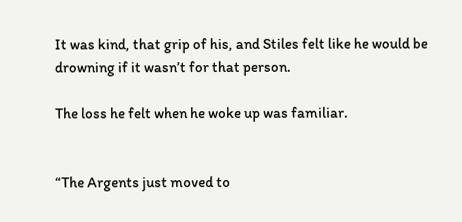It was kind, that grip of his, and Stiles felt like he would be drowning if it wasn’t for that person.

The loss he felt when he woke up was familiar.


“The Argents just moved to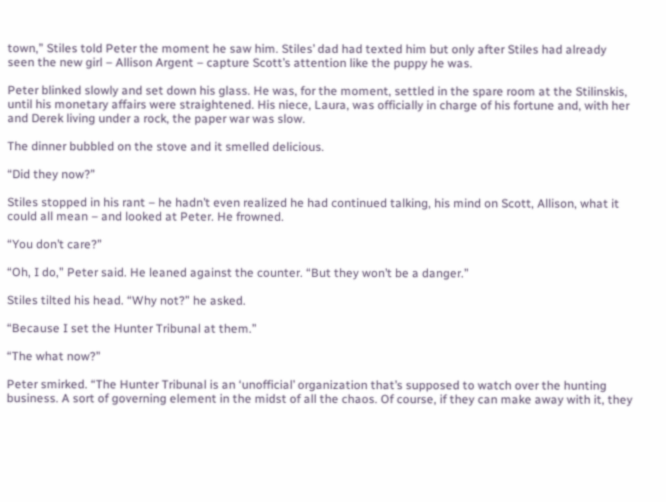town,” Stiles told Peter the moment he saw him. Stiles’ dad had texted him but only after Stiles had already seen the new girl – Allison Argent – capture Scott’s attention like the puppy he was.

Peter blinked slowly and set down his glass. He was, for the moment, settled in the spare room at the Stilinskis, until his monetary affairs were straightened. His niece, Laura, was officially in charge of his fortune and, with her and Derek living under a rock, the paper war was slow.

The dinner bubbled on the stove and it smelled delicious.

“Did they now?”

Stiles stopped in his rant – he hadn’t even realized he had continued talking, his mind on Scott, Allison, what it could all mean – and looked at Peter. He frowned.

“You don’t care?”

“Oh, I do,” Peter said. He leaned against the counter. “But they won’t be a danger.”

Stiles tilted his head. “Why not?” he asked.

“Because I set the Hunter Tribunal at them.”

“The what now?”

Peter smirked. “The Hunter Tribunal is an ‘unofficial’ organization that’s supposed to watch over the hunting business. A sort of governing element in the midst of all the chaos. Of course, if they can make away with it, they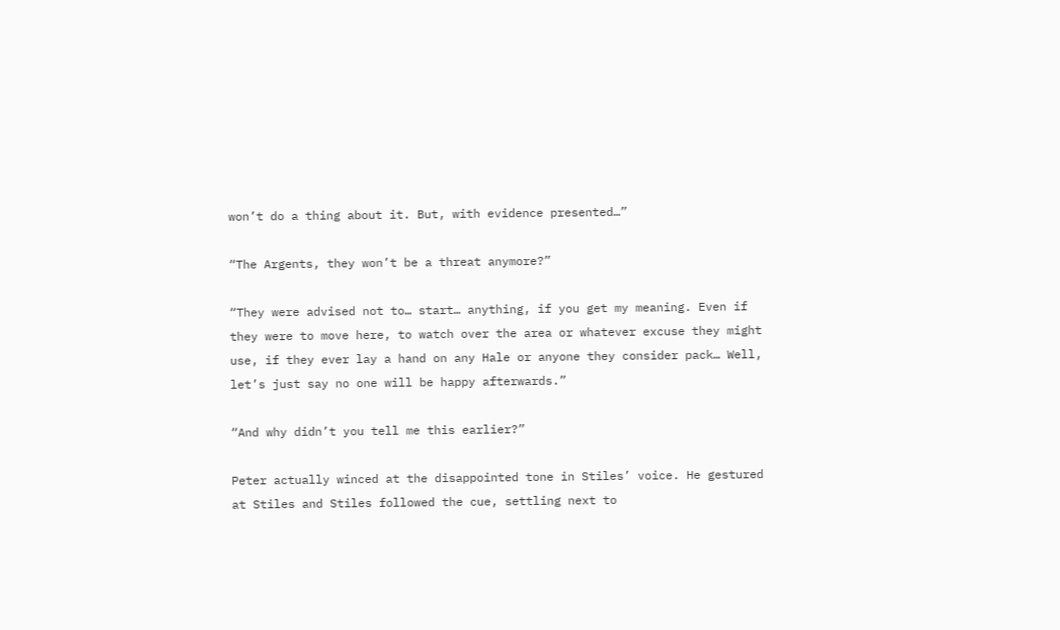won’t do a thing about it. But, with evidence presented…”

“The Argents, they won’t be a threat anymore?”

“They were advised not to… start… anything, if you get my meaning. Even if they were to move here, to watch over the area or whatever excuse they might use, if they ever lay a hand on any Hale or anyone they consider pack… Well, let’s just say no one will be happy afterwards.”

“And why didn’t you tell me this earlier?”

Peter actually winced at the disappointed tone in Stiles’ voice. He gestured at Stiles and Stiles followed the cue, settling next to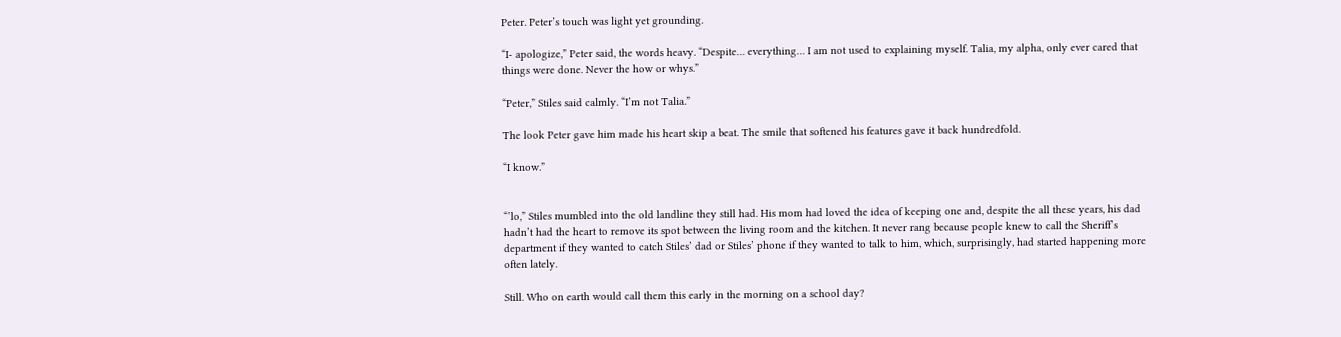Peter. Peter’s touch was light yet grounding.

“I- apologize,” Peter said, the words heavy. “Despite… everything… I am not used to explaining myself. Talia, my alpha, only ever cared that things were done. Never the how or whys.”

“Peter,” Stiles said calmly. “I’m not Talia.”

The look Peter gave him made his heart skip a beat. The smile that softened his features gave it back hundredfold.

“I know.”


“’lo,” Stiles mumbled into the old landline they still had. His mom had loved the idea of keeping one and, despite the all these years, his dad hadn’t had the heart to remove its spot between the living room and the kitchen. It never rang because people knew to call the Sheriff’s department if they wanted to catch Stiles’ dad or Stiles’ phone if they wanted to talk to him, which, surprisingly, had started happening more often lately.

Still. Who on earth would call them this early in the morning on a school day?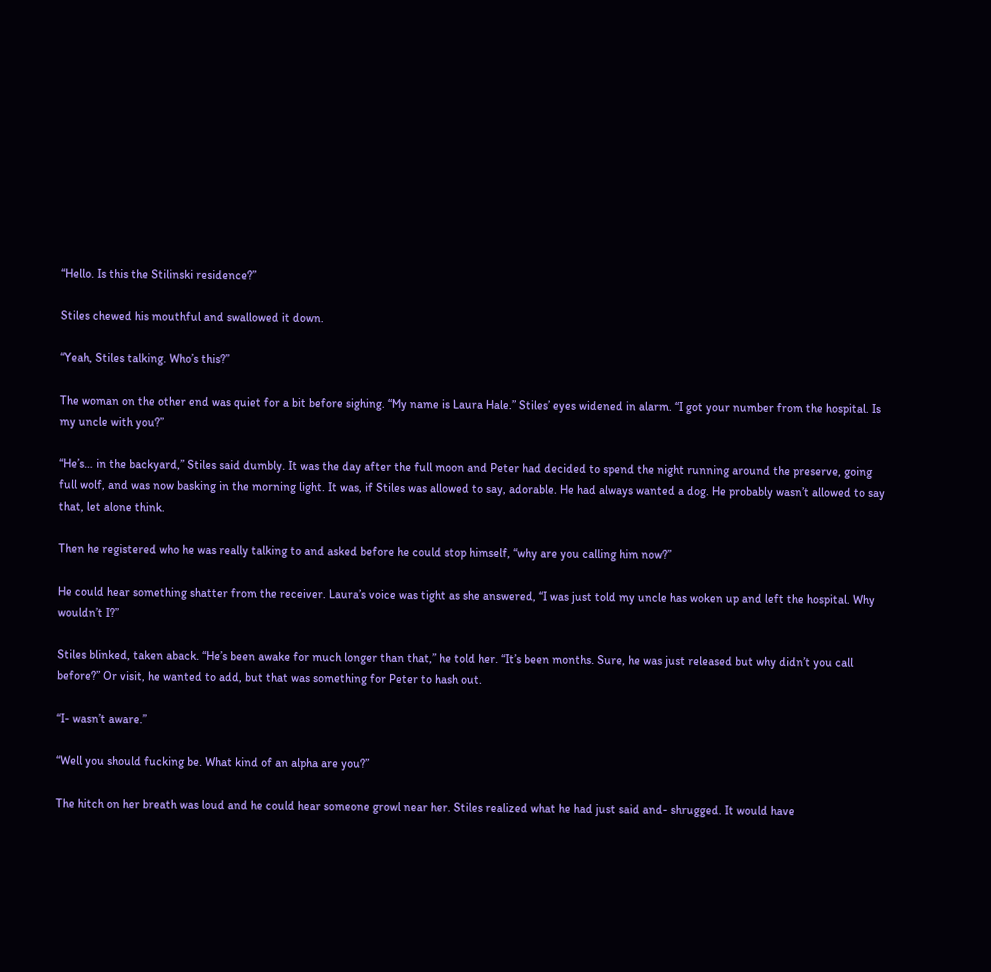“Hello. Is this the Stilinski residence?”

Stiles chewed his mouthful and swallowed it down.

“Yeah, Stiles talking. Who’s this?”

The woman on the other end was quiet for a bit before sighing. “My name is Laura Hale.” Stiles’ eyes widened in alarm. “I got your number from the hospital. Is my uncle with you?”

“He’s… in the backyard,” Stiles said dumbly. It was the day after the full moon and Peter had decided to spend the night running around the preserve, going full wolf, and was now basking in the morning light. It was, if Stiles was allowed to say, adorable. He had always wanted a dog. He probably wasn’t allowed to say that, let alone think.

Then he registered who he was really talking to and asked before he could stop himself, “why are you calling him now?”

He could hear something shatter from the receiver. Laura’s voice was tight as she answered, “I was just told my uncle has woken up and left the hospital. Why wouldn’t I?”

Stiles blinked, taken aback. “He’s been awake for much longer than that,” he told her. “It’s been months. Sure, he was just released but why didn’t you call before?” Or visit, he wanted to add, but that was something for Peter to hash out.

“I- wasn’t aware.”

“Well you should fucking be. What kind of an alpha are you?”

The hitch on her breath was loud and he could hear someone growl near her. Stiles realized what he had just said and- shrugged. It would have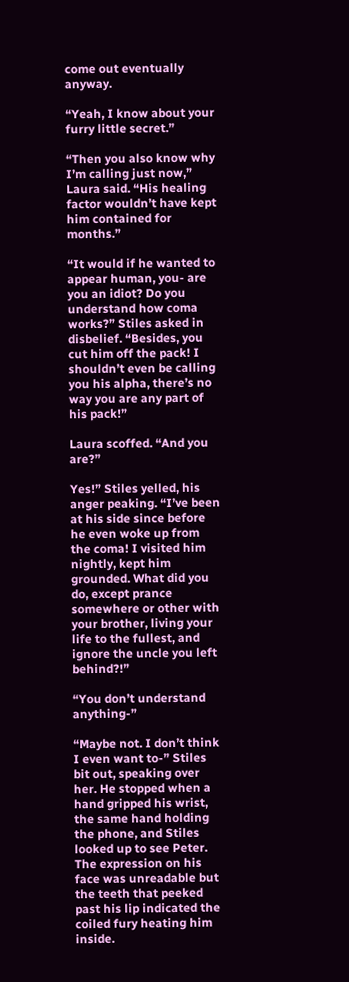come out eventually anyway.

“Yeah, I know about your furry little secret.”

“Then you also know why I’m calling just now,” Laura said. “His healing factor wouldn’t have kept him contained for months.”

“It would if he wanted to appear human, you- are you an idiot? Do you understand how coma works?” Stiles asked in disbelief. “Besides, you cut him off the pack! I shouldn’t even be calling you his alpha, there’s no way you are any part of his pack!”

Laura scoffed. “And you are?”

Yes!” Stiles yelled, his anger peaking. “I’ve been at his side since before he even woke up from the coma! I visited him nightly, kept him grounded. What did you do, except prance somewhere or other with your brother, living your life to the fullest, and ignore the uncle you left behind?!”

“You don’t understand anything-”

“Maybe not. I don’t think I even want to-” Stiles bit out, speaking over her. He stopped when a hand gripped his wrist, the same hand holding the phone, and Stiles looked up to see Peter. The expression on his face was unreadable but the teeth that peeked past his lip indicated the coiled fury heating him inside.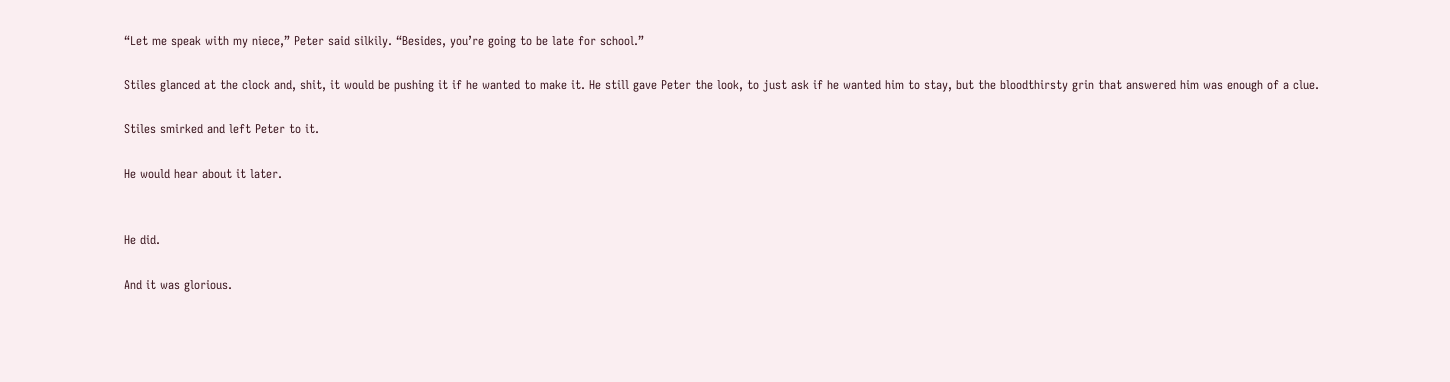“Let me speak with my niece,” Peter said silkily. “Besides, you’re going to be late for school.”

Stiles glanced at the clock and, shit, it would be pushing it if he wanted to make it. He still gave Peter the look, to just ask if he wanted him to stay, but the bloodthirsty grin that answered him was enough of a clue.

Stiles smirked and left Peter to it.

He would hear about it later.


He did.

And it was glorious.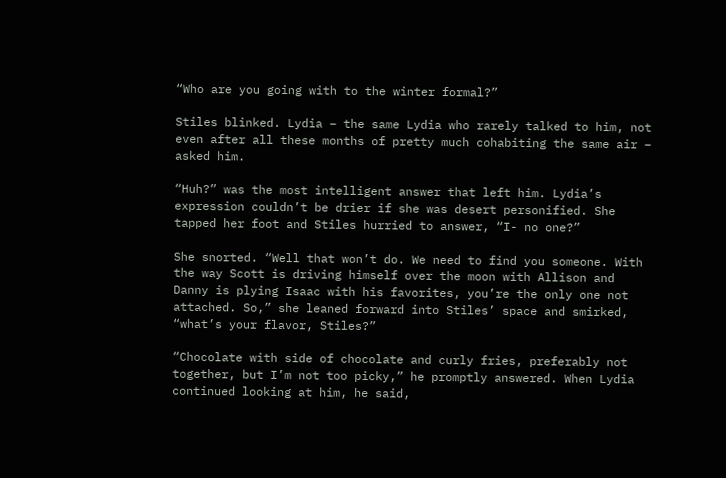“Who are you going with to the winter formal?”

Stiles blinked. Lydia – the same Lydia who rarely talked to him, not even after all these months of pretty much cohabiting the same air – asked him.

“Huh?” was the most intelligent answer that left him. Lydia’s expression couldn’t be drier if she was desert personified. She tapped her foot and Stiles hurried to answer, “I- no one?”

She snorted. “Well that won’t do. We need to find you someone. With the way Scott is driving himself over the moon with Allison and Danny is plying Isaac with his favorites, you’re the only one not attached. So,” she leaned forward into Stiles’ space and smirked, “what’s your flavor, Stiles?”

“Chocolate with side of chocolate and curly fries, preferably not together, but I’m not too picky,” he promptly answered. When Lydia continued looking at him, he said,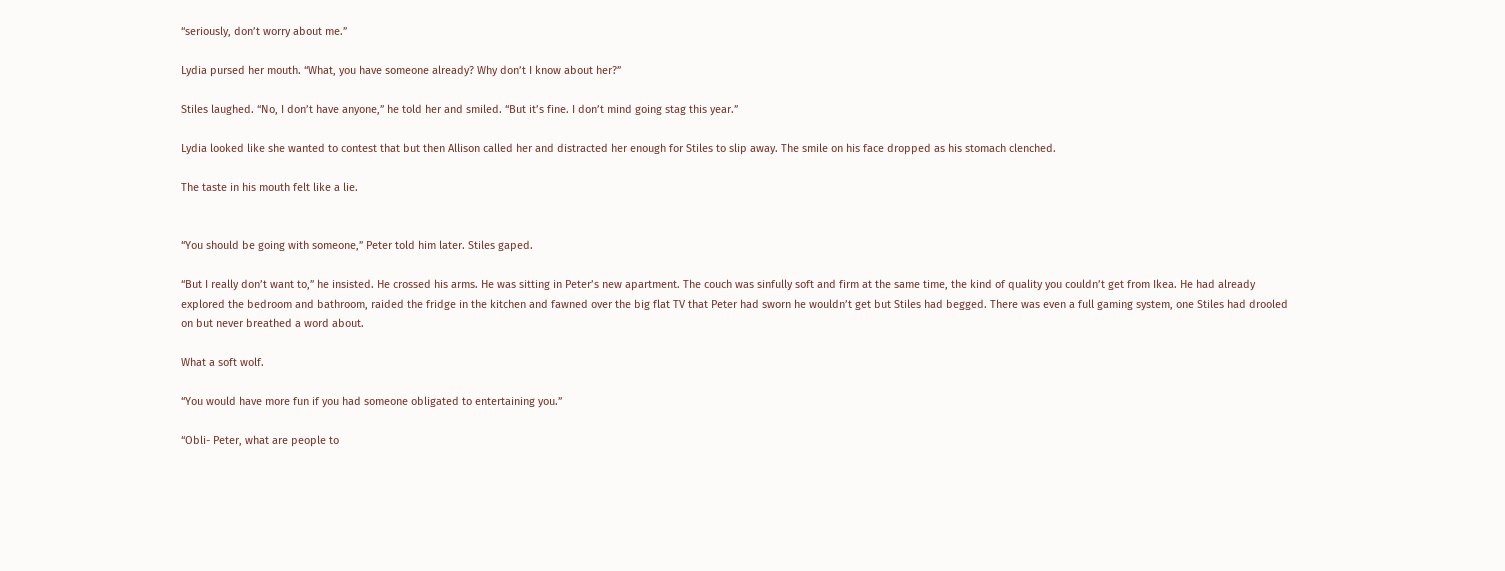“seriously, don’t worry about me.”

Lydia pursed her mouth. “What, you have someone already? Why don’t I know about her?”

Stiles laughed. “No, I don’t have anyone,” he told her and smiled. “But it’s fine. I don’t mind going stag this year.”

Lydia looked like she wanted to contest that but then Allison called her and distracted her enough for Stiles to slip away. The smile on his face dropped as his stomach clenched.

The taste in his mouth felt like a lie.


“You should be going with someone,” Peter told him later. Stiles gaped.

“But I really don’t want to,” he insisted. He crossed his arms. He was sitting in Peter’s new apartment. The couch was sinfully soft and firm at the same time, the kind of quality you couldn’t get from Ikea. He had already explored the bedroom and bathroom, raided the fridge in the kitchen and fawned over the big flat TV that Peter had sworn he wouldn’t get but Stiles had begged. There was even a full gaming system, one Stiles had drooled on but never breathed a word about.

What a soft wolf.

“You would have more fun if you had someone obligated to entertaining you.”

“Obli- Peter, what are people to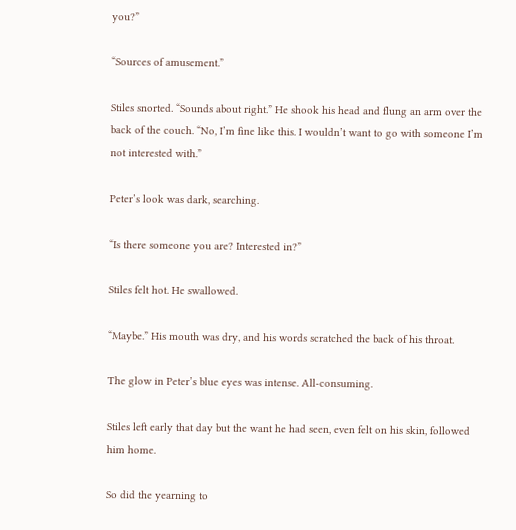you?”

“Sources of amusement.”

Stiles snorted. “Sounds about right.” He shook his head and flung an arm over the back of the couch. “No, I’m fine like this. I wouldn’t want to go with someone I’m not interested with.”

Peter’s look was dark, searching.

“Is there someone you are? Interested in?”

Stiles felt hot. He swallowed.

“Maybe.” His mouth was dry, and his words scratched the back of his throat.

The glow in Peter’s blue eyes was intense. All-consuming.

Stiles left early that day but the want he had seen, even felt on his skin, followed him home.

So did the yearning to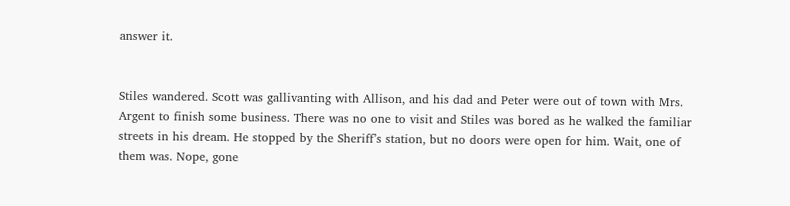answer it.


Stiles wandered. Scott was gallivanting with Allison, and his dad and Peter were out of town with Mrs. Argent to finish some business. There was no one to visit and Stiles was bored as he walked the familiar streets in his dream. He stopped by the Sheriff’s station, but no doors were open for him. Wait, one of them was. Nope, gone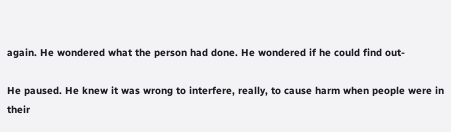again. He wondered what the person had done. He wondered if he could find out-

He paused. He knew it was wrong to interfere, really, to cause harm when people were in their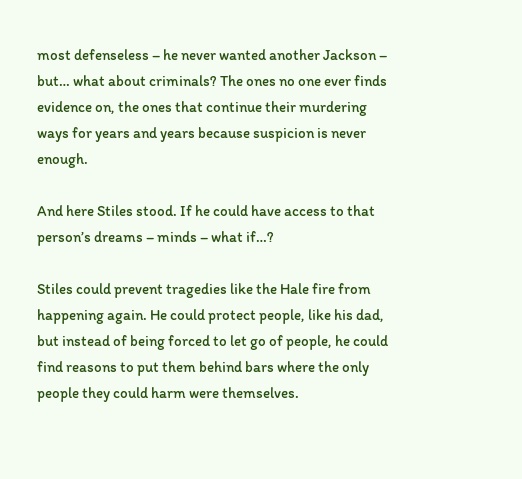most defenseless – he never wanted another Jackson – but… what about criminals? The ones no one ever finds evidence on, the ones that continue their murdering ways for years and years because suspicion is never enough.

And here Stiles stood. If he could have access to that person’s dreams – minds – what if…?

Stiles could prevent tragedies like the Hale fire from happening again. He could protect people, like his dad, but instead of being forced to let go of people, he could find reasons to put them behind bars where the only people they could harm were themselves.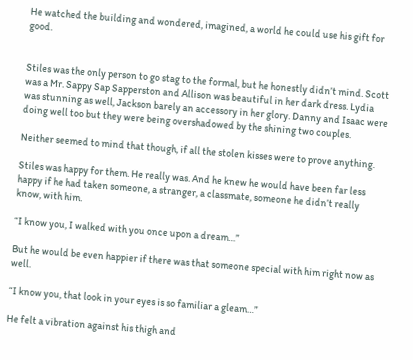He watched the building and wondered, imagined, a world he could use his gift for good.


Stiles was the only person to go stag to the formal, but he honestly didn’t mind. Scott was a Mr. Sappy Sap Sapperston and Allison was beautiful in her dark dress. Lydia was stunning as well, Jackson barely an accessory in her glory. Danny and Isaac were doing well too but they were being overshadowed by the shining two couples.

Neither seemed to mind that though, if all the stolen kisses were to prove anything.

Stiles was happy for them. He really was. And he knew he would have been far less happy if he had taken someone, a stranger, a classmate, someone he didn’t really know, with him.

“I know you, I walked with you once upon a dream…”

But he would be even happier if there was that someone special with him right now as well.

“I know you, that look in your eyes is so familiar a gleam…”

He felt a vibration against his thigh and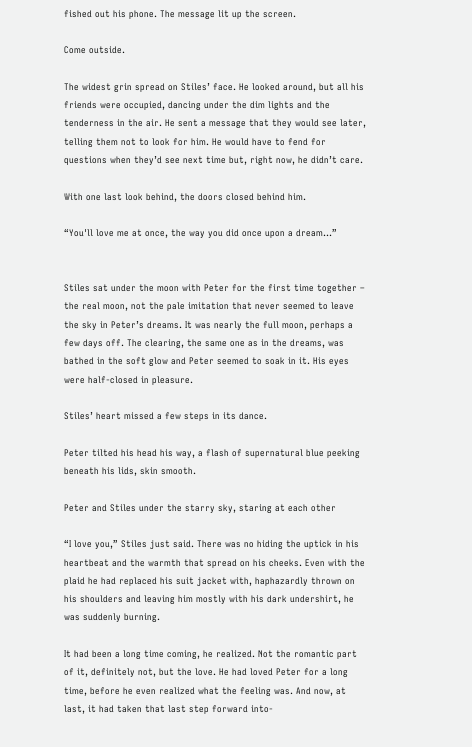fished out his phone. The message lit up the screen.

Come outside.

The widest grin spread on Stiles’ face. He looked around, but all his friends were occupied, dancing under the dim lights and the tenderness in the air. He sent a message that they would see later, telling them not to look for him. He would have to fend for questions when they’d see next time but, right now, he didn’t care.

With one last look behind, the doors closed behind him.

“You'll love me at once, the way you did once upon a dream…”


Stiles sat under the moon with Peter for the first time together – the real moon, not the pale imitation that never seemed to leave the sky in Peter’s dreams. It was nearly the full moon, perhaps a few days off. The clearing, the same one as in the dreams, was bathed in the soft glow and Peter seemed to soak in it. His eyes were half-closed in pleasure.

Stiles’ heart missed a few steps in its dance.

Peter tilted his head his way, a flash of supernatural blue peeking beneath his lids, skin smooth.

Peter and Stiles under the starry sky, staring at each other

“I love you,” Stiles just said. There was no hiding the uptick in his heartbeat and the warmth that spread on his cheeks. Even with the plaid he had replaced his suit jacket with, haphazardly thrown on his shoulders and leaving him mostly with his dark undershirt, he was suddenly burning.

It had been a long time coming, he realized. Not the romantic part of it, definitely not, but the love. He had loved Peter for a long time, before he even realized what the feeling was. And now, at last, it had taken that last step forward into-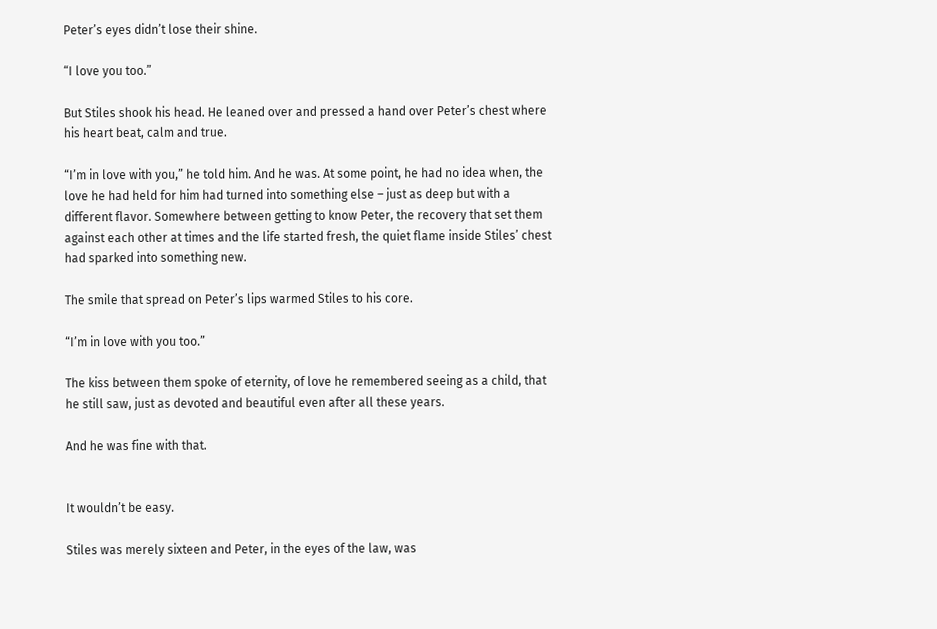Peter’s eyes didn’t lose their shine.

“I love you too.”

But Stiles shook his head. He leaned over and pressed a hand over Peter’s chest where his heart beat, calm and true.

“I’m in love with you,” he told him. And he was. At some point, he had no idea when, the love he had held for him had turned into something else – just as deep but with a different flavor. Somewhere between getting to know Peter, the recovery that set them against each other at times and the life started fresh, the quiet flame inside Stiles’ chest had sparked into something new.

The smile that spread on Peter’s lips warmed Stiles to his core.

“I’m in love with you too.”

The kiss between them spoke of eternity, of love he remembered seeing as a child, that he still saw, just as devoted and beautiful even after all these years.

And he was fine with that.


It wouldn’t be easy.

Stiles was merely sixteen and Peter, in the eyes of the law, was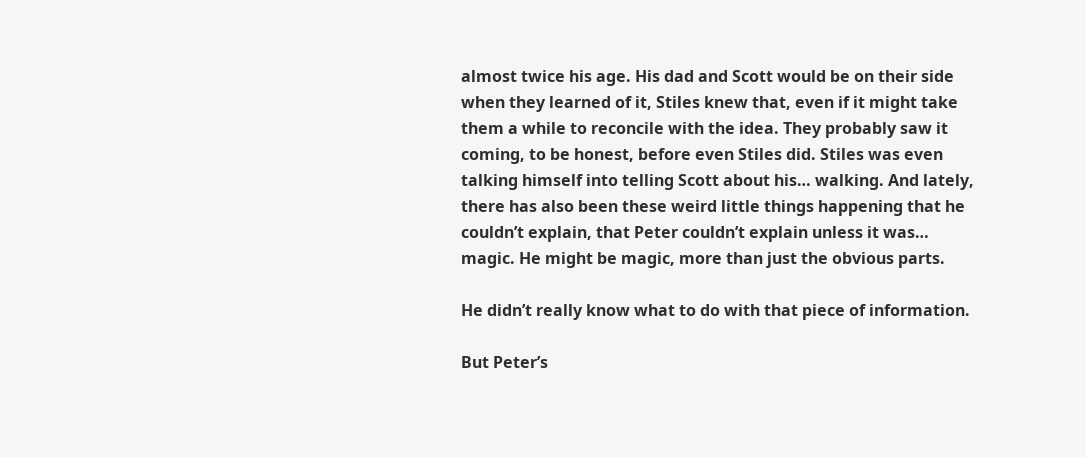almost twice his age. His dad and Scott would be on their side when they learned of it, Stiles knew that, even if it might take them a while to reconcile with the idea. They probably saw it coming, to be honest, before even Stiles did. Stiles was even talking himself into telling Scott about his… walking. And lately, there has also been these weird little things happening that he couldn’t explain, that Peter couldn’t explain unless it was… magic. He might be magic, more than just the obvious parts.

He didn’t really know what to do with that piece of information.

But Peter’s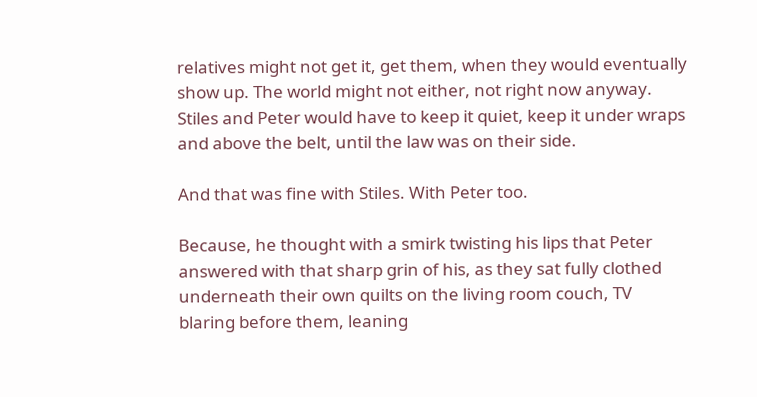relatives might not get it, get them, when they would eventually show up. The world might not either, not right now anyway. Stiles and Peter would have to keep it quiet, keep it under wraps and above the belt, until the law was on their side.

And that was fine with Stiles. With Peter too.

Because, he thought with a smirk twisting his lips that Peter answered with that sharp grin of his, as they sat fully clothed underneath their own quilts on the living room couch, TV blaring before them, leaning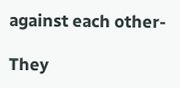against each other-

They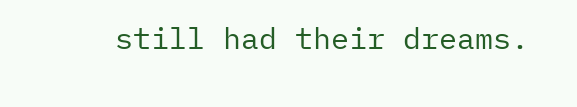still had their dreams.